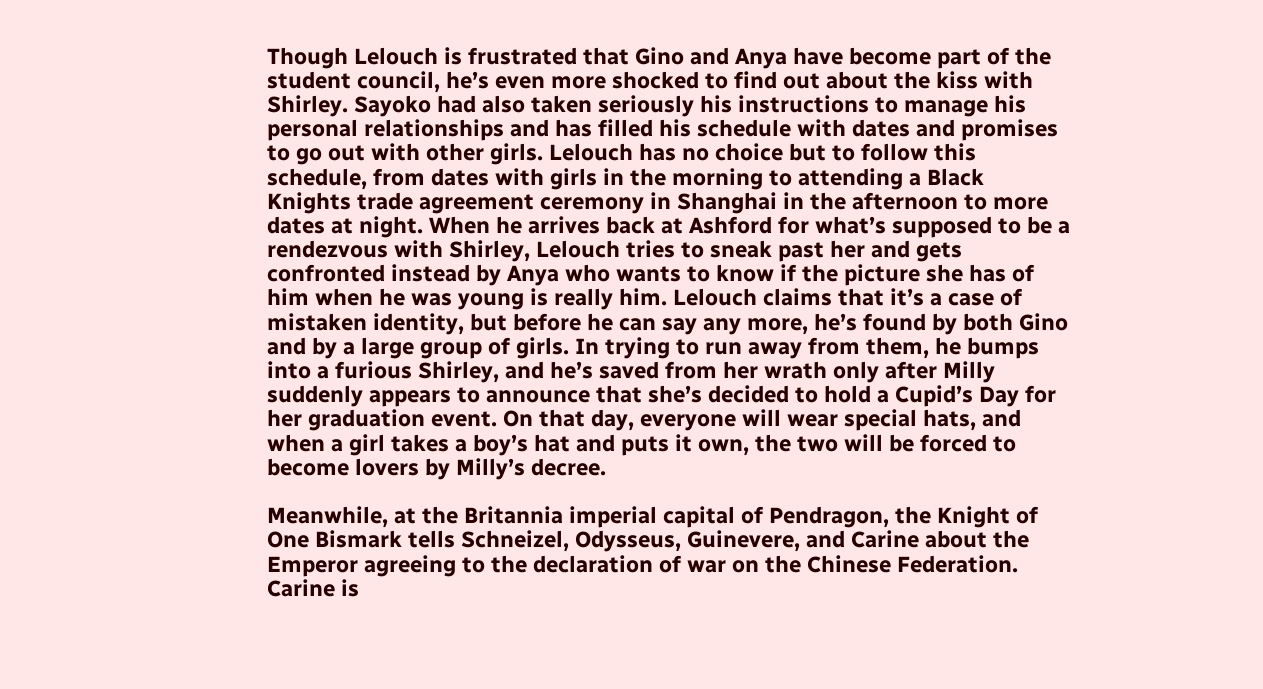Though Lelouch is frustrated that Gino and Anya have become part of the student council, he’s even more shocked to find out about the kiss with Shirley. Sayoko had also taken seriously his instructions to manage his personal relationships and has filled his schedule with dates and promises to go out with other girls. Lelouch has no choice but to follow this schedule, from dates with girls in the morning to attending a Black Knights trade agreement ceremony in Shanghai in the afternoon to more dates at night. When he arrives back at Ashford for what’s supposed to be a rendezvous with Shirley, Lelouch tries to sneak past her and gets confronted instead by Anya who wants to know if the picture she has of him when he was young is really him. Lelouch claims that it’s a case of mistaken identity, but before he can say any more, he’s found by both Gino and by a large group of girls. In trying to run away from them, he bumps into a furious Shirley, and he’s saved from her wrath only after Milly suddenly appears to announce that she’s decided to hold a Cupid’s Day for her graduation event. On that day, everyone will wear special hats, and when a girl takes a boy’s hat and puts it own, the two will be forced to become lovers by Milly’s decree.

Meanwhile, at the Britannia imperial capital of Pendragon, the Knight of One Bismark tells Schneizel, Odysseus, Guinevere, and Carine about the Emperor agreeing to the declaration of war on the Chinese Federation. Carine is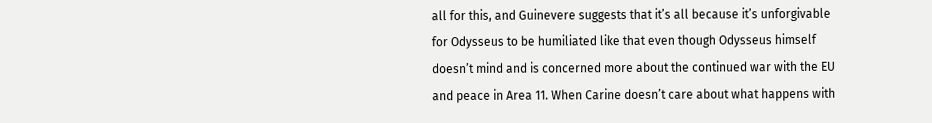all for this, and Guinevere suggests that it’s all because it’s unforgivable for Odysseus to be humiliated like that even though Odysseus himself doesn’t mind and is concerned more about the continued war with the EU and peace in Area 11. When Carine doesn’t care about what happens with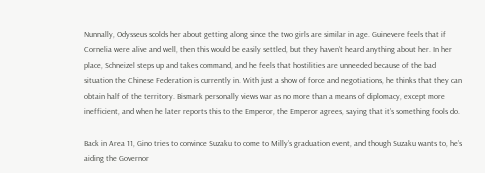Nunnally, Odysseus scolds her about getting along since the two girls are similar in age. Guinevere feels that if Cornelia were alive and well, then this would be easily settled, but they haven’t heard anything about her. In her place, Schneizel steps up and takes command, and he feels that hostilities are unneeded because of the bad situation the Chinese Federation is currently in. With just a show of force and negotiations, he thinks that they can obtain half of the territory. Bismark personally views war as no more than a means of diplomacy, except more inefficient, and when he later reports this to the Emperor, the Emperor agrees, saying that it’s something fools do.

Back in Area 11, Gino tries to convince Suzaku to come to Milly’s graduation event, and though Suzaku wants to, he’s aiding the Governor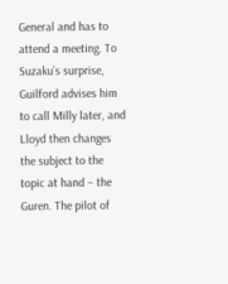General and has to attend a meeting. To Suzaku’s surprise, Guilford advises him to call Milly later, and Lloyd then changes the subject to the topic at hand – the Guren. The pilot of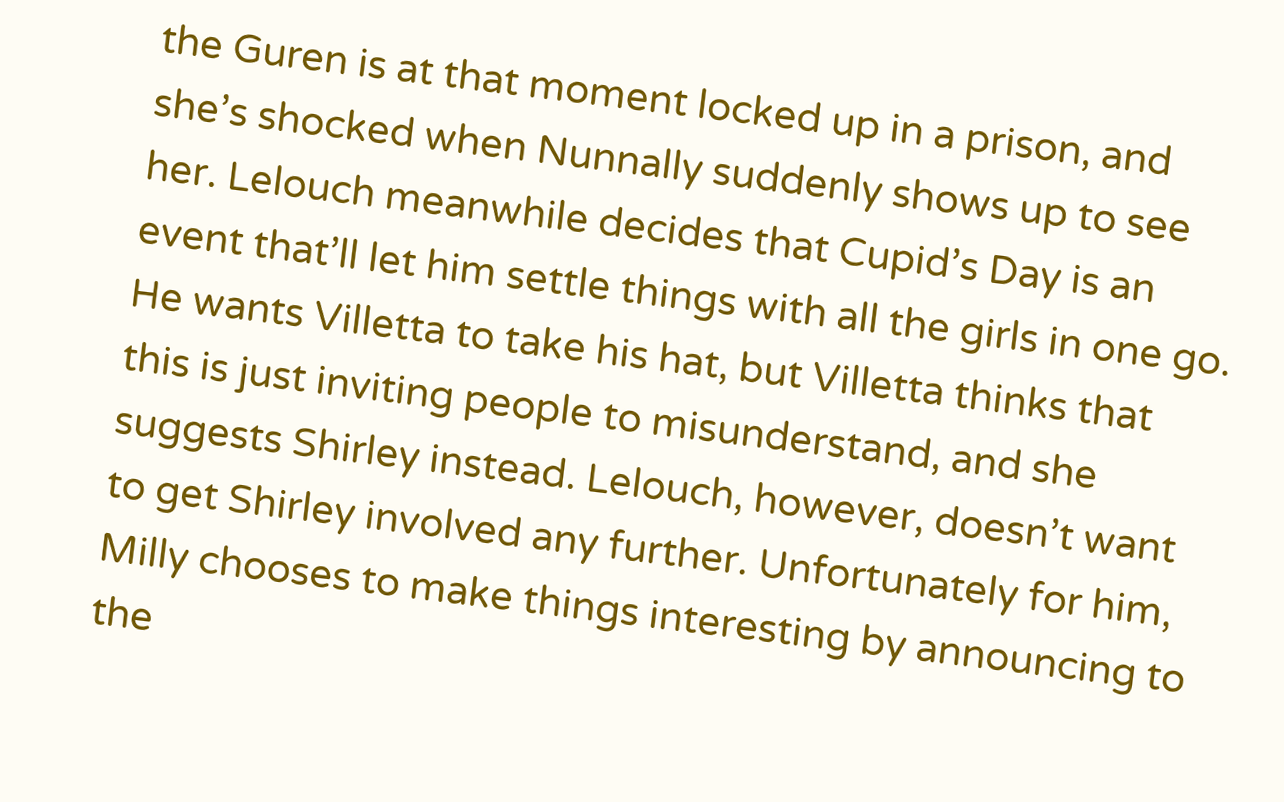the Guren is at that moment locked up in a prison, and she’s shocked when Nunnally suddenly shows up to see her. Lelouch meanwhile decides that Cupid’s Day is an event that’ll let him settle things with all the girls in one go. He wants Villetta to take his hat, but Villetta thinks that this is just inviting people to misunderstand, and she suggests Shirley instead. Lelouch, however, doesn’t want to get Shirley involved any further. Unfortunately for him, Milly chooses to make things interesting by announcing to the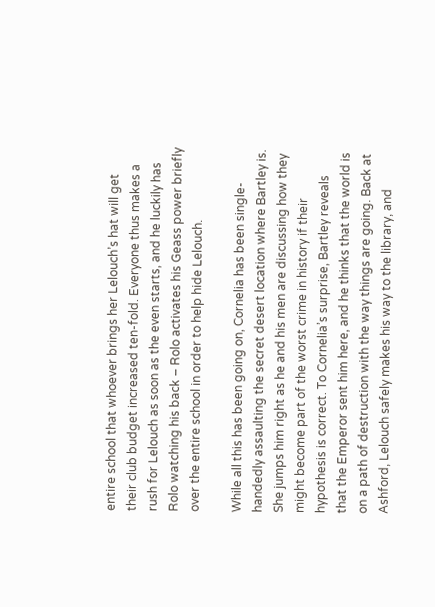entire school that whoever brings her Lelouch’s hat will get their club budget increased ten-fold. Everyone thus makes a rush for Lelouch as soon as the even starts, and he luckily has Rolo watching his back – Rolo activates his Geass power briefly over the entire school in order to help hide Lelouch.

While all this has been going on, Cornelia has been single-handedly assaulting the secret desert location where Bartley is. She jumps him right as he and his men are discussing how they might become part of the worst crime in history if their hypothesis is correct. To Cornelia’s surprise, Bartley reveals that the Emperor sent him here, and he thinks that the world is on a path of destruction with the way things are going. Back at Ashford, Lelouch safely makes his way to the library, and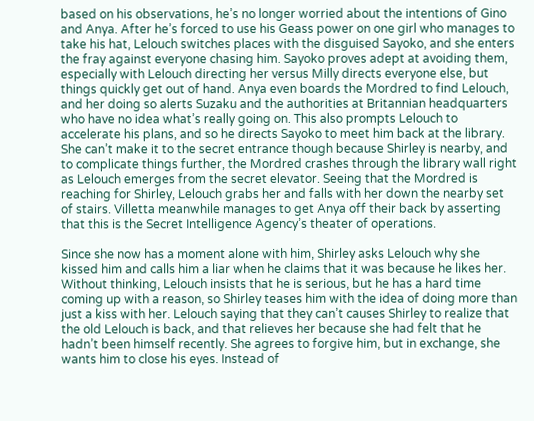based on his observations, he’s no longer worried about the intentions of Gino and Anya. After he’s forced to use his Geass power on one girl who manages to take his hat, Lelouch switches places with the disguised Sayoko, and she enters the fray against everyone chasing him. Sayoko proves adept at avoiding them, especially with Lelouch directing her versus Milly directs everyone else, but things quickly get out of hand. Anya even boards the Mordred to find Lelouch, and her doing so alerts Suzaku and the authorities at Britannian headquarters who have no idea what’s really going on. This also prompts Lelouch to accelerate his plans, and so he directs Sayoko to meet him back at the library. She can’t make it to the secret entrance though because Shirley is nearby, and to complicate things further, the Mordred crashes through the library wall right as Lelouch emerges from the secret elevator. Seeing that the Mordred is reaching for Shirley, Lelouch grabs her and falls with her down the nearby set of stairs. Villetta meanwhile manages to get Anya off their back by asserting that this is the Secret Intelligence Agency’s theater of operations.

Since she now has a moment alone with him, Shirley asks Lelouch why she kissed him and calls him a liar when he claims that it was because he likes her. Without thinking, Lelouch insists that he is serious, but he has a hard time coming up with a reason, so Shirley teases him with the idea of doing more than just a kiss with her. Lelouch saying that they can’t causes Shirley to realize that the old Lelouch is back, and that relieves her because she had felt that he hadn’t been himself recently. She agrees to forgive him, but in exchange, she wants him to close his eyes. Instead of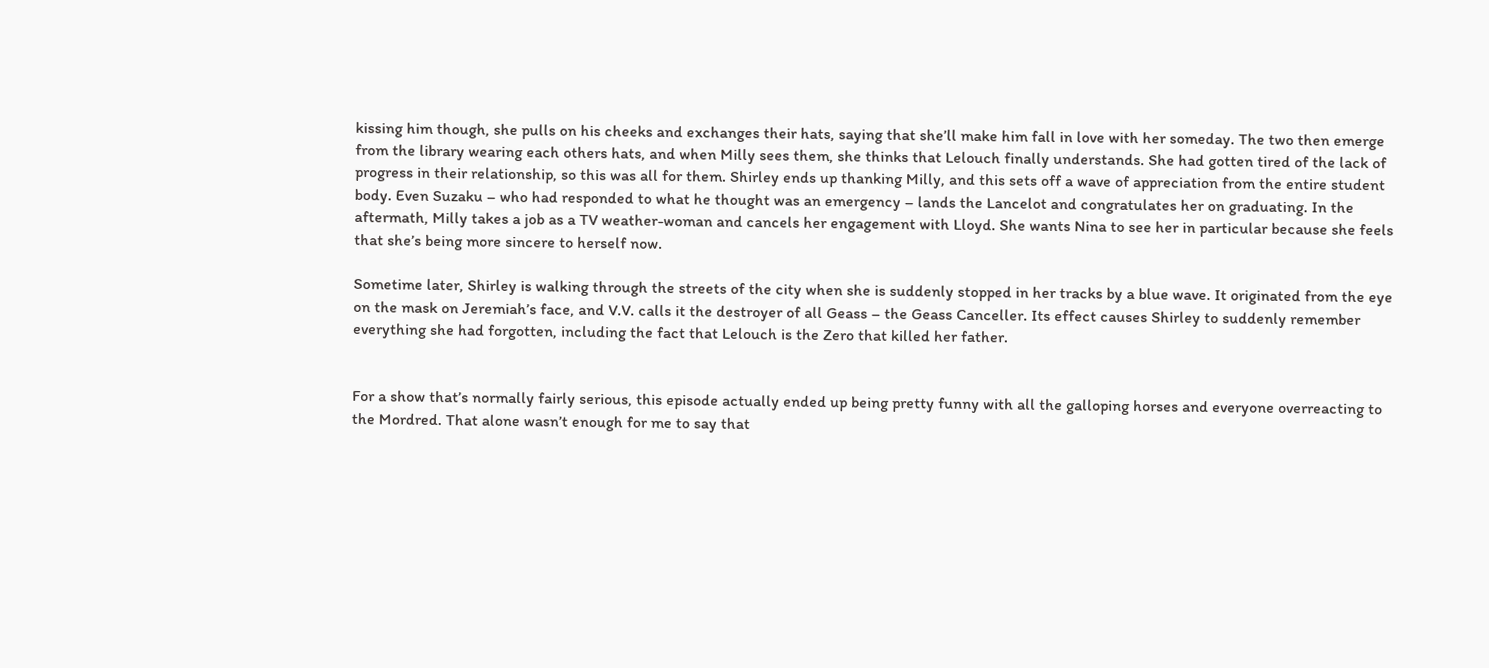kissing him though, she pulls on his cheeks and exchanges their hats, saying that she’ll make him fall in love with her someday. The two then emerge from the library wearing each others hats, and when Milly sees them, she thinks that Lelouch finally understands. She had gotten tired of the lack of progress in their relationship, so this was all for them. Shirley ends up thanking Milly, and this sets off a wave of appreciation from the entire student body. Even Suzaku – who had responded to what he thought was an emergency – lands the Lancelot and congratulates her on graduating. In the aftermath, Milly takes a job as a TV weather-woman and cancels her engagement with Lloyd. She wants Nina to see her in particular because she feels that she’s being more sincere to herself now.

Sometime later, Shirley is walking through the streets of the city when she is suddenly stopped in her tracks by a blue wave. It originated from the eye on the mask on Jeremiah’s face, and V.V. calls it the destroyer of all Geass – the Geass Canceller. Its effect causes Shirley to suddenly remember everything she had forgotten, including the fact that Lelouch is the Zero that killed her father.


For a show that’s normally fairly serious, this episode actually ended up being pretty funny with all the galloping horses and everyone overreacting to the Mordred. That alone wasn’t enough for me to say that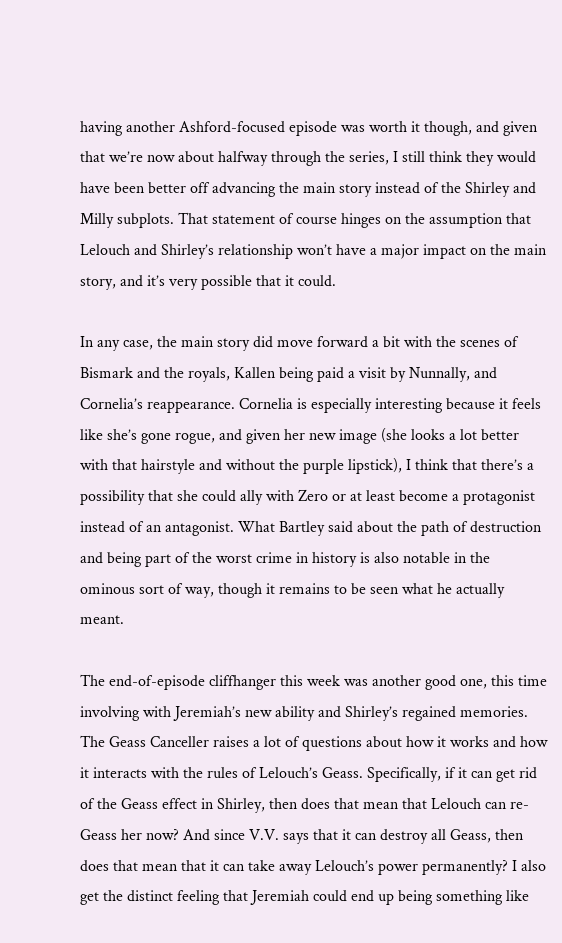having another Ashford-focused episode was worth it though, and given that we’re now about halfway through the series, I still think they would have been better off advancing the main story instead of the Shirley and Milly subplots. That statement of course hinges on the assumption that Lelouch and Shirley’s relationship won’t have a major impact on the main story, and it’s very possible that it could.

In any case, the main story did move forward a bit with the scenes of Bismark and the royals, Kallen being paid a visit by Nunnally, and Cornelia’s reappearance. Cornelia is especially interesting because it feels like she’s gone rogue, and given her new image (she looks a lot better with that hairstyle and without the purple lipstick), I think that there’s a possibility that she could ally with Zero or at least become a protagonist instead of an antagonist. What Bartley said about the path of destruction and being part of the worst crime in history is also notable in the ominous sort of way, though it remains to be seen what he actually meant.

The end-of-episode cliffhanger this week was another good one, this time involving with Jeremiah’s new ability and Shirley’s regained memories. The Geass Canceller raises a lot of questions about how it works and how it interacts with the rules of Lelouch’s Geass. Specifically, if it can get rid of the Geass effect in Shirley, then does that mean that Lelouch can re-Geass her now? And since V.V. says that it can destroy all Geass, then does that mean that it can take away Lelouch’s power permanently? I also get the distinct feeling that Jeremiah could end up being something like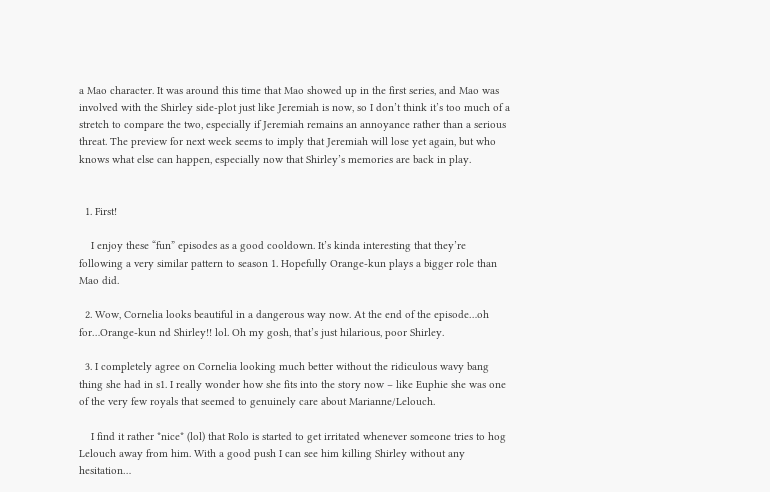a Mao character. It was around this time that Mao showed up in the first series, and Mao was involved with the Shirley side-plot just like Jeremiah is now, so I don’t think it’s too much of a stretch to compare the two, especially if Jeremiah remains an annoyance rather than a serious threat. The preview for next week seems to imply that Jeremiah will lose yet again, but who knows what else can happen, especially now that Shirley’s memories are back in play.


  1. First!

    I enjoy these “fun” episodes as a good cooldown. It’s kinda interesting that they’re following a very similar pattern to season 1. Hopefully Orange-kun plays a bigger role than Mao did.

  2. Wow, Cornelia looks beautiful in a dangerous way now. At the end of the episode…oh for…Orange-kun nd Shirley!! lol. Oh my gosh, that’s just hilarious, poor Shirley.

  3. I completely agree on Cornelia looking much better without the ridiculous wavy bang thing she had in s1. I really wonder how she fits into the story now – like Euphie she was one of the very few royals that seemed to genuinely care about Marianne/Lelouch.

    I find it rather *nice* (lol) that Rolo is started to get irritated whenever someone tries to hog Lelouch away from him. With a good push I can see him killing Shirley without any hesitation…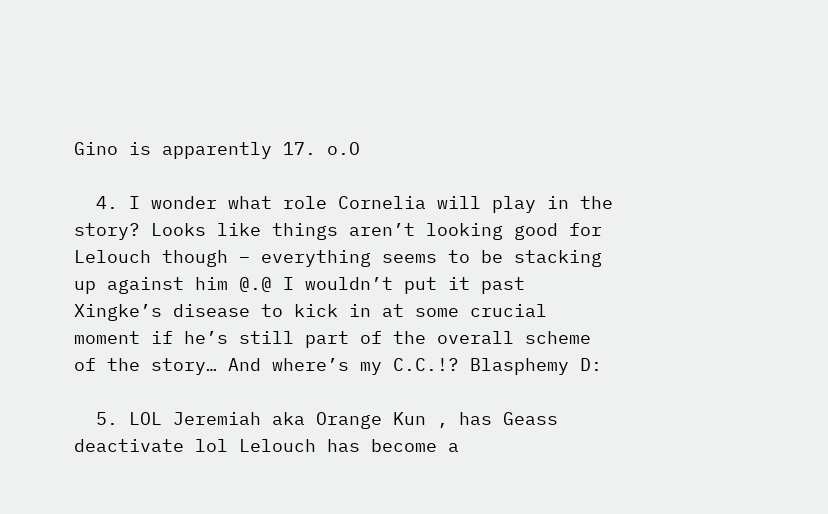Gino is apparently 17. o.O

  4. I wonder what role Cornelia will play in the story? Looks like things aren’t looking good for Lelouch though – everything seems to be stacking up against him @.@ I wouldn’t put it past Xingke’s disease to kick in at some crucial moment if he’s still part of the overall scheme of the story… And where’s my C.C.!? Blasphemy D:

  5. LOL Jeremiah aka Orange Kun , has Geass deactivate lol Lelouch has become a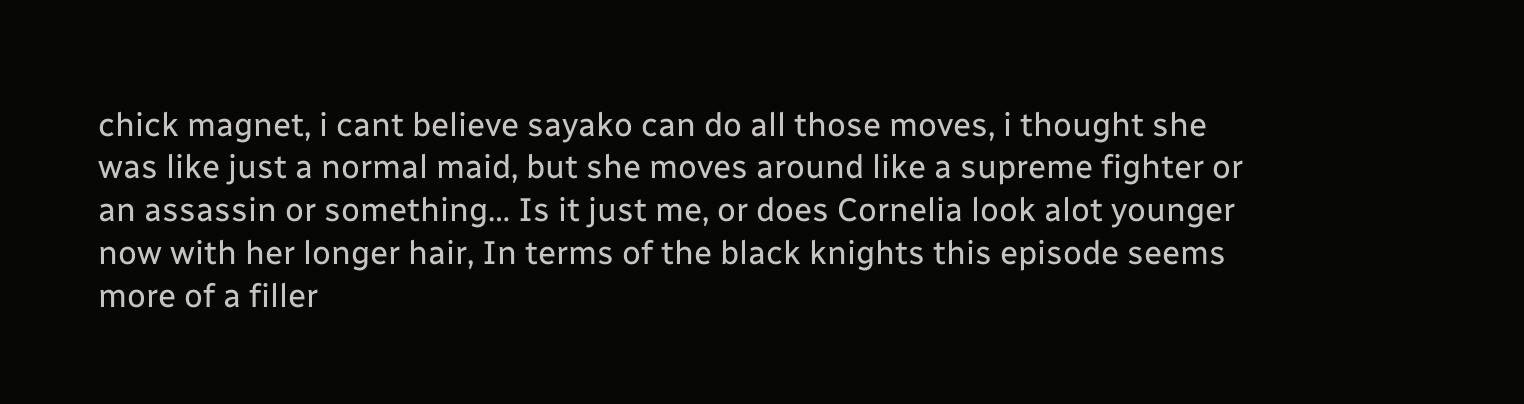chick magnet, i cant believe sayako can do all those moves, i thought she was like just a normal maid, but she moves around like a supreme fighter or an assassin or something… Is it just me, or does Cornelia look alot younger now with her longer hair, In terms of the black knights this episode seems more of a filler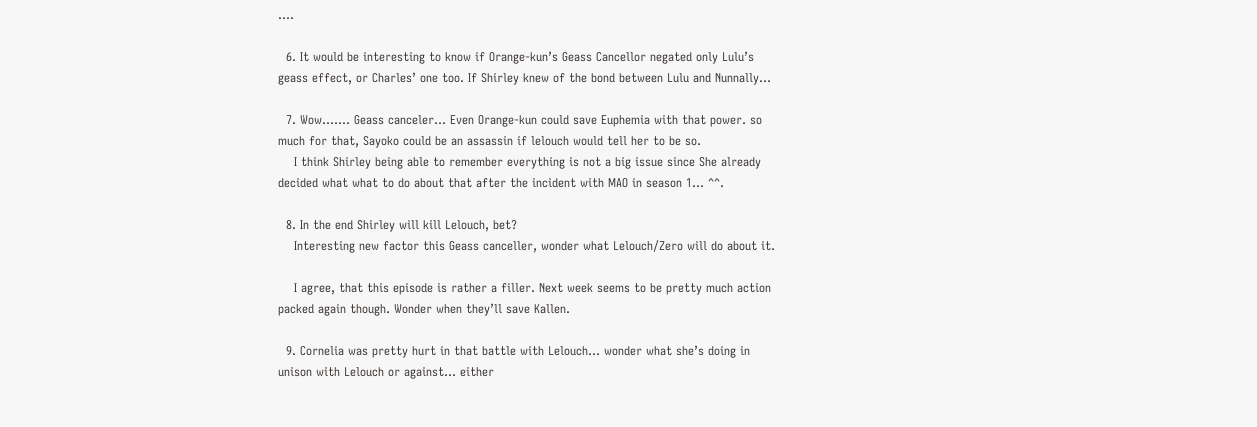….

  6. It would be interesting to know if Orange-kun’s Geass Cancellor negated only Lulu’s geass effect, or Charles’ one too. If Shirley knew of the bond between Lulu and Nunnally…

  7. Wow……. Geass canceler… Even Orange-kun could save Euphemia with that power. so much for that, Sayoko could be an assassin if lelouch would tell her to be so.
    I think Shirley being able to remember everything is not a big issue since She already decided what what to do about that after the incident with MAO in season 1… ^^.

  8. In the end Shirley will kill Lelouch, bet?
    Interesting new factor this Geass canceller, wonder what Lelouch/Zero will do about it.

    I agree, that this episode is rather a filler. Next week seems to be pretty much action packed again though. Wonder when they’ll save Kallen.

  9. Cornelia was pretty hurt in that battle with Lelouch… wonder what she’s doing in unison with Lelouch or against… either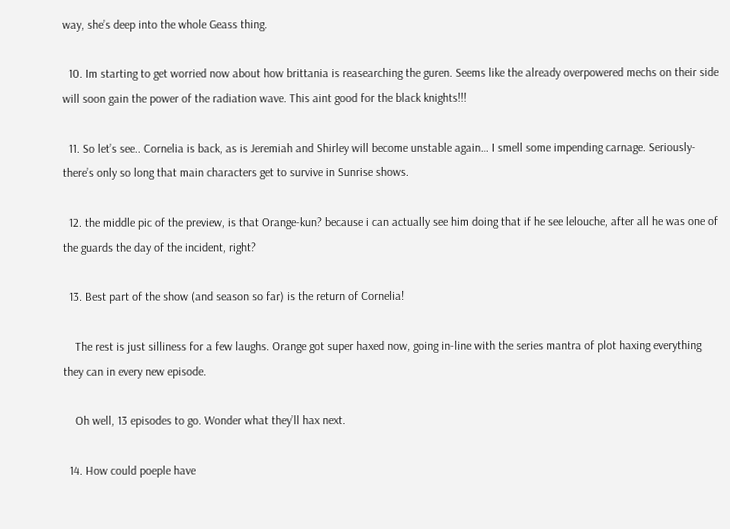way, she’s deep into the whole Geass thing.

  10. Im starting to get worried now about how brittania is reasearching the guren. Seems like the already overpowered mechs on their side will soon gain the power of the radiation wave. This aint good for the black knights!!!

  11. So let’s see.. Cornelia is back, as is Jeremiah and Shirley will become unstable again… I smell some impending carnage. Seriously- there’s only so long that main characters get to survive in Sunrise shows.

  12. the middle pic of the preview, is that Orange-kun? because i can actually see him doing that if he see lelouche, after all he was one of the guards the day of the incident, right?

  13. Best part of the show (and season so far) is the return of Cornelia!

    The rest is just silliness for a few laughs. Orange got super haxed now, going in-line with the series mantra of plot haxing everything they can in every new episode.

    Oh well, 13 episodes to go. Wonder what they’ll hax next.

  14. How could poeple have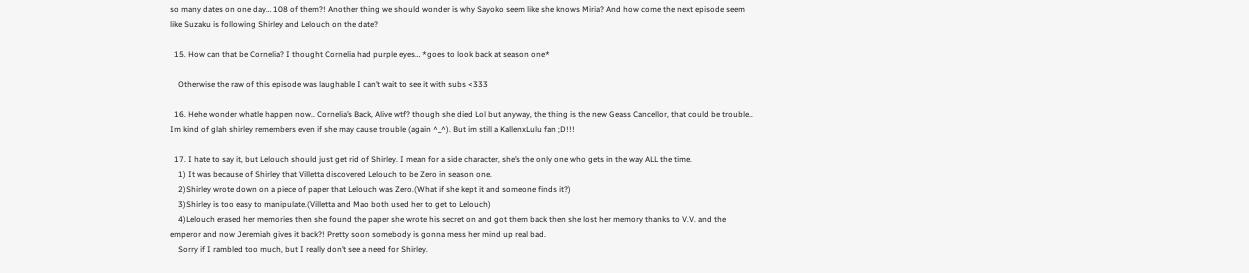so many dates on one day… 108 of them?! Another thing we should wonder is why Sayoko seem like she knows Miria? And how come the next episode seem like Suzaku is following Shirley and Lelouch on the date?

  15. How can that be Cornelia? I thought Cornelia had purple eyes… *goes to look back at season one*

    Otherwise the raw of this episode was laughable I can’t wait to see it with subs <333

  16. Hehe wonder whatle happen now.. Cornelia’s Back, Alive wtf? though she died Lol but anyway, the thing is the new Geass Cancellor, that could be trouble.. Im kind of glah shirley remembers even if she may cause trouble (again ^_^). But im still a KallenxLulu fan ;D!!!

  17. I hate to say it, but Lelouch should just get rid of Shirley. I mean for a side character, she’s the only one who gets in the way ALL the time.
    1) It was because of Shirley that Villetta discovered Lelouch to be Zero in season one.
    2)Shirley wrote down on a piece of paper that Lelouch was Zero.(What if she kept it and someone finds it?)
    3)Shirley is too easy to manipulate.(Villetta and Mao both used her to get to Lelouch)
    4)Lelouch erased her memories then she found the paper she wrote his secret on and got them back then she lost her memory thanks to V.V. and the emperor and now Jeremiah gives it back?! Pretty soon somebody is gonna mess her mind up real bad.
    Sorry if I rambled too much, but I really don’t see a need for Shirley.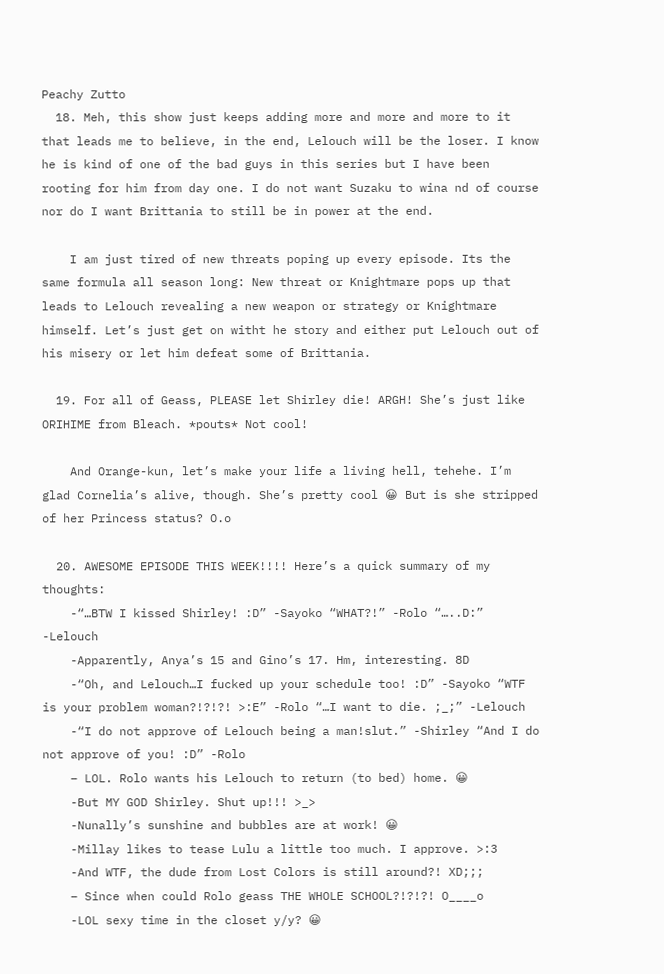Peachy Zutto
  18. Meh, this show just keeps adding more and more and more to it that leads me to believe, in the end, Lelouch will be the loser. I know he is kind of one of the bad guys in this series but I have been rooting for him from day one. I do not want Suzaku to wina nd of course nor do I want Brittania to still be in power at the end.

    I am just tired of new threats poping up every episode. Its the same formula all season long: New threat or Knightmare pops up that leads to Lelouch revealing a new weapon or strategy or Knightmare himself. Let’s just get on witht he story and either put Lelouch out of his misery or let him defeat some of Brittania.

  19. For all of Geass, PLEASE let Shirley die! ARGH! She’s just like ORIHIME from Bleach. *pouts* Not cool!

    And Orange-kun, let’s make your life a living hell, tehehe. I’m glad Cornelia’s alive, though. She’s pretty cool 😀 But is she stripped of her Princess status? O.o

  20. AWESOME EPISODE THIS WEEK!!!! Here’s a quick summary of my thoughts:
    -“…BTW I kissed Shirley! :D” -Sayoko “WHAT?!” -Rolo “…..D:” -Lelouch
    -Apparently, Anya’s 15 and Gino’s 17. Hm, interesting. 8D
    -“Oh, and Lelouch…I fucked up your schedule too! :D” -Sayoko “WTF is your problem woman?!?!?! >:E” -Rolo “…I want to die. ;_;” -Lelouch
    -“I do not approve of Lelouch being a man!slut.” -Shirley “And I do not approve of you! :D” -Rolo
    – LOL. Rolo wants his Lelouch to return (to bed) home. 😀
    -But MY GOD Shirley. Shut up!!! >_>
    -Nunally’s sunshine and bubbles are at work! 😀
    -Millay likes to tease Lulu a little too much. I approve. >:3
    -And WTF, the dude from Lost Colors is still around?! XD;;;
    – Since when could Rolo geass THE WHOLE SCHOOL?!?!?! O____o
    -LOL sexy time in the closet y/y? 😀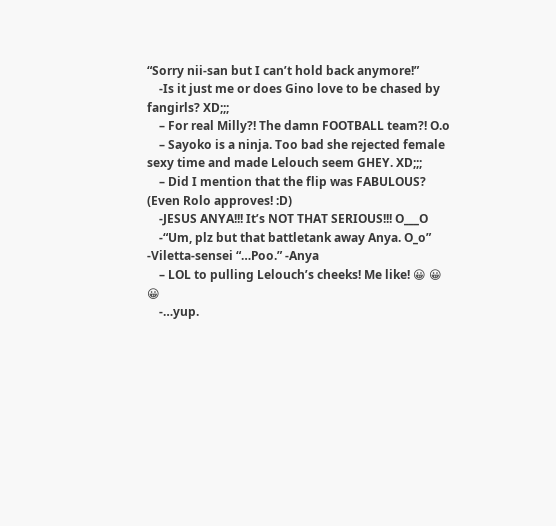“Sorry nii-san but I can’t hold back anymore!”
    -Is it just me or does Gino love to be chased by fangirls? XD;;;
    – For real Milly?! The damn FOOTBALL team?! O.o
    – Sayoko is a ninja. Too bad she rejected female sexy time and made Lelouch seem GHEY. XD;;;
    – Did I mention that the flip was FABULOUS? (Even Rolo approves! :D)
    -JESUS ANYA!!! It’s NOT THAT SERIOUS!!! O___O
    -“Um, plz but that battletank away Anya. O_o” -Viletta-sensei “…Poo.” -Anya
    – LOL to pulling Lelouch’s cheeks! Me like! 😀 😀 😀
    -…yup.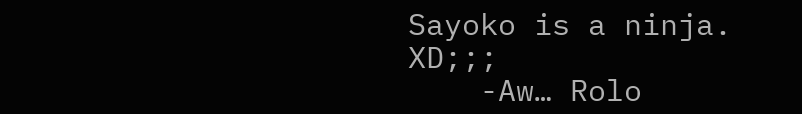Sayoko is a ninja. XD;;;
    -Aw… Rolo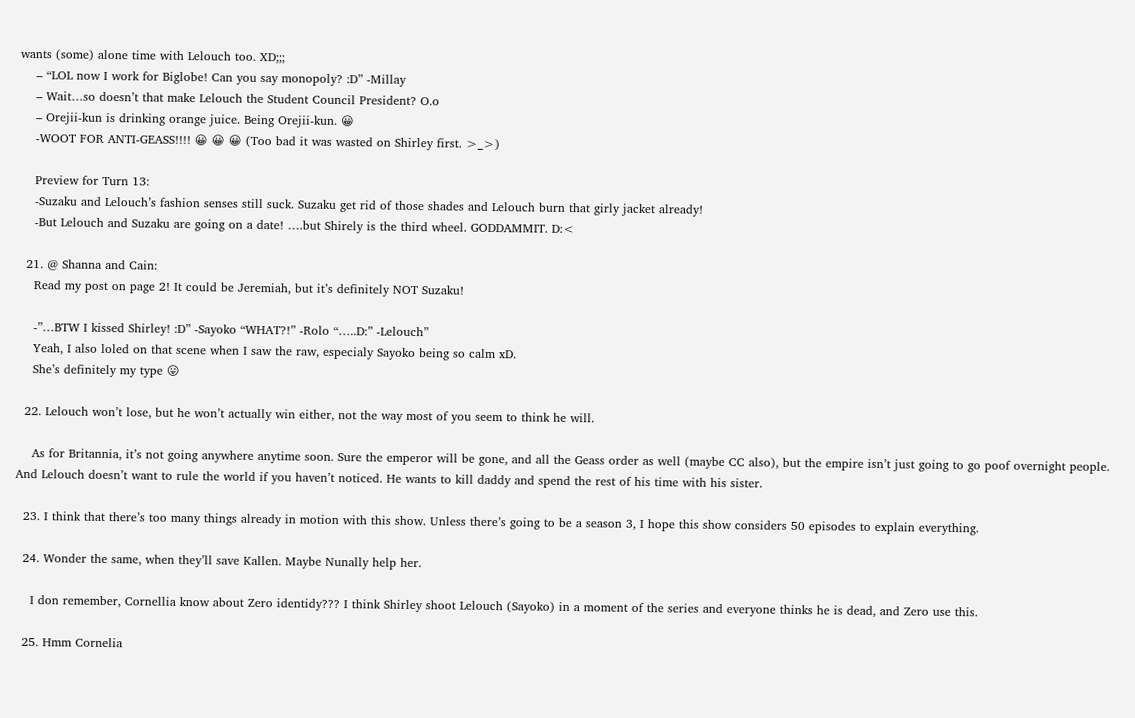wants (some) alone time with Lelouch too. XD;;;
    – “LOL now I work for Biglobe! Can you say monopoly? :D” -Millay
    – Wait…so doesn’t that make Lelouch the Student Council President? O.o
    – Orejii-kun is drinking orange juice. Being Orejii-kun. 😀
    -WOOT FOR ANTI-GEASS!!!! 😀 😀 😀 (Too bad it was wasted on Shirley first. >_>)

    Preview for Turn 13:
    -Suzaku and Lelouch’s fashion senses still suck. Suzaku get rid of those shades and Lelouch burn that girly jacket already!
    -But Lelouch and Suzaku are going on a date! ….but Shirely is the third wheel. GODDAMMIT. D:<

  21. @ Shanna and Cain:
    Read my post on page 2! It could be Jeremiah, but it’s definitely NOT Suzaku!

    -”…BTW I kissed Shirley! :D” -Sayoko “WHAT?!” -Rolo “…..D:” -Lelouch”
    Yeah, I also loled on that scene when I saw the raw, especialy Sayoko being so calm xD.
    She’s definitely my type 😛

  22. Lelouch won’t lose, but he won’t actually win either, not the way most of you seem to think he will.

    As for Britannia, it’s not going anywhere anytime soon. Sure the emperor will be gone, and all the Geass order as well (maybe CC also), but the empire isn’t just going to go poof overnight people. And Lelouch doesn’t want to rule the world if you haven’t noticed. He wants to kill daddy and spend the rest of his time with his sister.

  23. I think that there’s too many things already in motion with this show. Unless there’s going to be a season 3, I hope this show considers 50 episodes to explain everything.

  24. Wonder the same, when they’ll save Kallen. Maybe Nunally help her.

    I don remember, Cornellia know about Zero identidy??? I think Shirley shoot Lelouch (Sayoko) in a moment of the series and everyone thinks he is dead, and Zero use this.

  25. Hmm Cornelia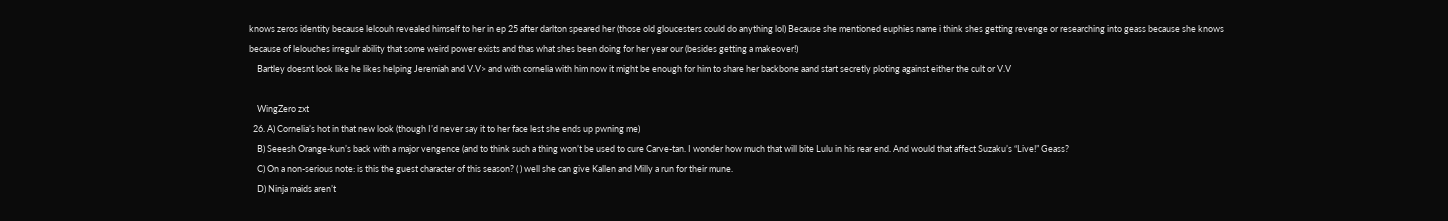knows zeros identity because lelcouh revealed himself to her in ep 25 after darlton speared her (those old gloucesters could do anything lol) Because she mentioned euphies name i think shes getting revenge or researching into geass because she knows because of lelouches irregulr ability that some weird power exists and thas what shes been doing for her year our (besides getting a makeover!)
    Bartley doesnt look like he likes helping Jeremiah and V.V> and with cornelia with him now it might be enough for him to share her backbone aand start secretly ploting against either the cult or V.V

    WingZero zxt
  26. A) Cornelia’s hot in that new look (though I’d never say it to her face lest she ends up pwning me)
    B) Seeesh Orange-kun’s back with a major vengence (and to think such a thing won’t be used to cure Carve-tan. I wonder how much that will bite Lulu in his rear end. And would that affect Suzaku’s “Live!” Geass?
    C) On a non-serious note: is this the guest character of this season? ( ) well she can give Kallen and Milly a run for their mune.
    D) Ninja maids aren’t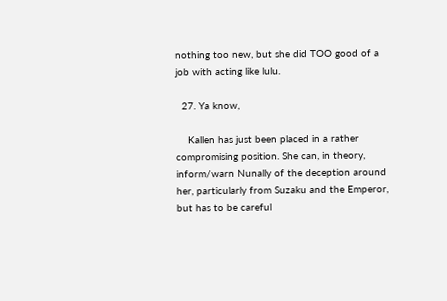nothing too new, but she did TOO good of a job with acting like lulu.

  27. Ya know,

    Kallen has just been placed in a rather compromising position. She can, in theory, inform/warn Nunally of the deception around her, particularly from Suzaku and the Emperor, but has to be careful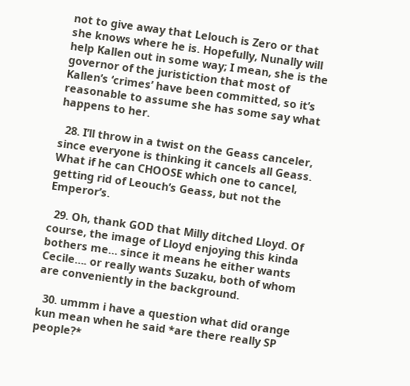not to give away that Lelouch is Zero or that she knows where he is. Hopefully, Nunally will help Kallen out in some way; I mean, she is the governor of the juristiction that most of Kallen’s ‘crimes’ have been committed, so it’s reasonable to assume she has some say what happens to her.

  28. I’ll throw in a twist on the Geass canceler, since everyone is thinking it cancels all Geass. What if he can CHOOSE which one to cancel, getting rid of Leouch’s Geass, but not the Emperor’s.

  29. Oh, thank GOD that Milly ditched Lloyd. Of course, the image of Lloyd enjoying this kinda bothers me… since it means he either wants Cecile…. or really wants Suzaku, both of whom are conveniently in the background.

  30. ummm i have a question what did orange kun mean when he said *are there really SP people?*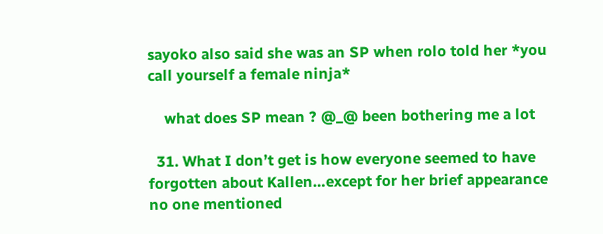sayoko also said she was an SP when rolo told her *you call yourself a female ninja*

    what does SP mean ? @_@ been bothering me a lot

  31. What I don’t get is how everyone seemed to have forgotten about Kallen…except for her brief appearance no one mentioned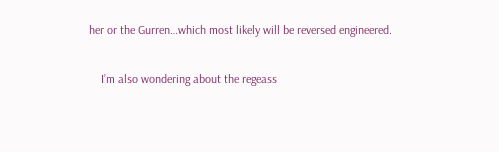her or the Gurren…which most likely will be reversed engineered.

    I’m also wondering about the regeass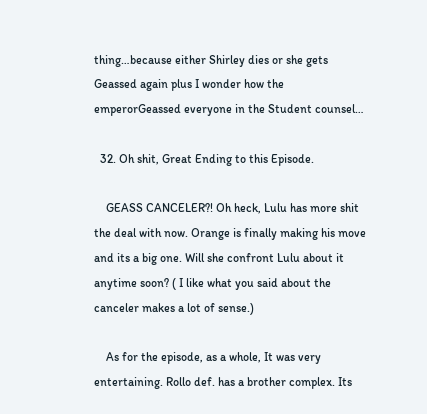thing…because either Shirley dies or she gets Geassed again plus I wonder how the emperorGeassed everyone in the Student counsel…

  32. Oh shit, Great Ending to this Episode.

    GEASS CANCELER?! Oh heck, Lulu has more shit the deal with now. Orange is finally making his move and its a big one. Will she confront Lulu about it anytime soon? ( I like what you said about the canceler makes a lot of sense.)

    As for the episode, as a whole, It was very entertaining. Rollo def. has a brother complex. Its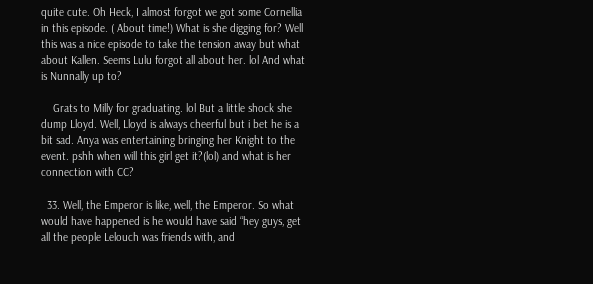quite cute. Oh Heck, I almost forgot we got some Cornellia in this episode. ( About time!) What is she digging for? Well this was a nice episode to take the tension away but what about Kallen. Seems Lulu forgot all about her. lol And what is Nunnally up to?

    Grats to Milly for graduating. lol But a little shock she dump Lloyd. Well, Lloyd is always cheerful but i bet he is a bit sad. Anya was entertaining bringing her Knight to the event. pshh when will this girl get it?(lol) and what is her connection with CC?

  33. Well, the Emperor is like, well, the Emperor. So what would have happened is he would have said “hey guys, get all the people Lelouch was friends with, and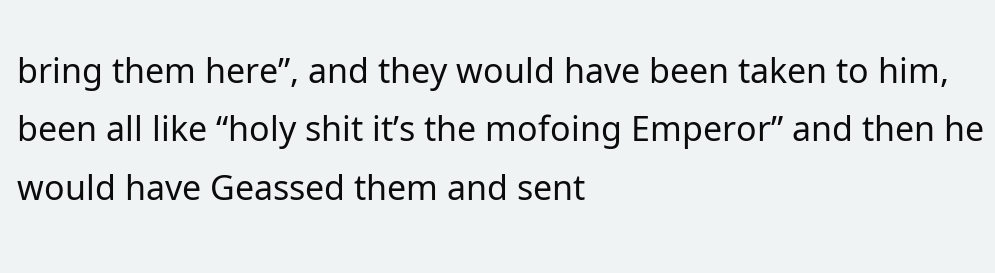bring them here”, and they would have been taken to him, been all like “holy shit it’s the mofoing Emperor” and then he would have Geassed them and sent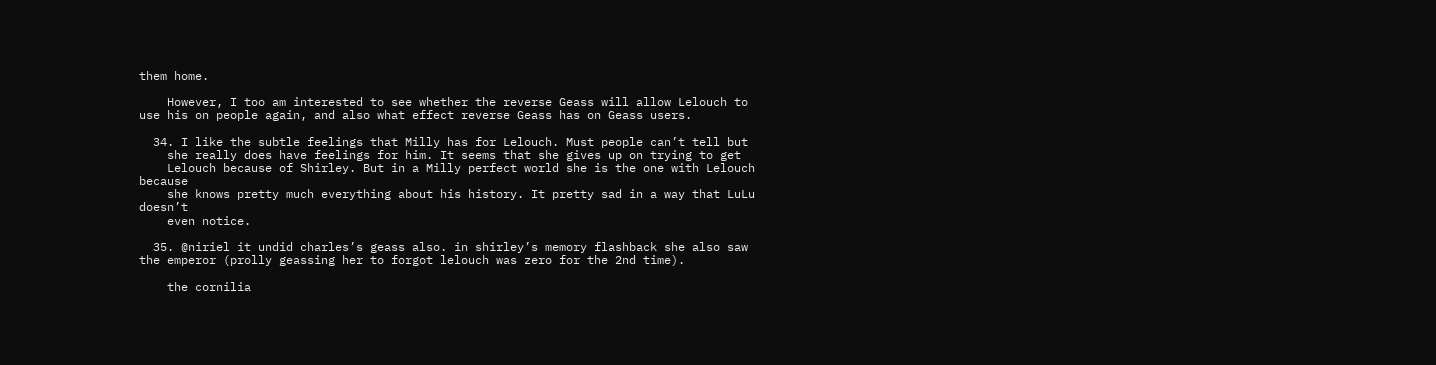them home.

    However, I too am interested to see whether the reverse Geass will allow Lelouch to use his on people again, and also what effect reverse Geass has on Geass users.

  34. I like the subtle feelings that Milly has for Lelouch. Must people can’t tell but
    she really does have feelings for him. It seems that she gives up on trying to get
    Lelouch because of Shirley. But in a Milly perfect world she is the one with Lelouch because
    she knows pretty much everything about his history. It pretty sad in a way that LuLu doesn’t
    even notice.

  35. @niriel it undid charles’s geass also. in shirley’s memory flashback she also saw the emperor (prolly geassing her to forgot lelouch was zero for the 2nd time).

    the cornilia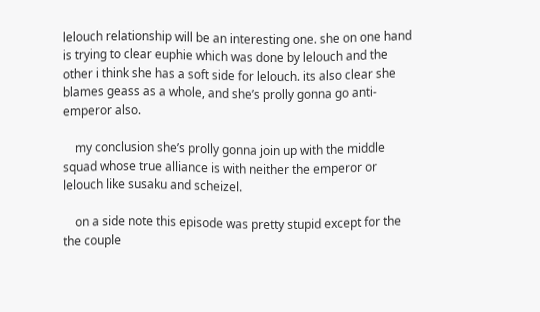lelouch relationship will be an interesting one. she on one hand is trying to clear euphie which was done by lelouch and the other i think she has a soft side for lelouch. its also clear she blames geass as a whole, and she’s prolly gonna go anti-emperor also.

    my conclusion she’s prolly gonna join up with the middle squad whose true alliance is with neither the emperor or lelouch like susaku and scheizel.

    on a side note this episode was pretty stupid except for the the couple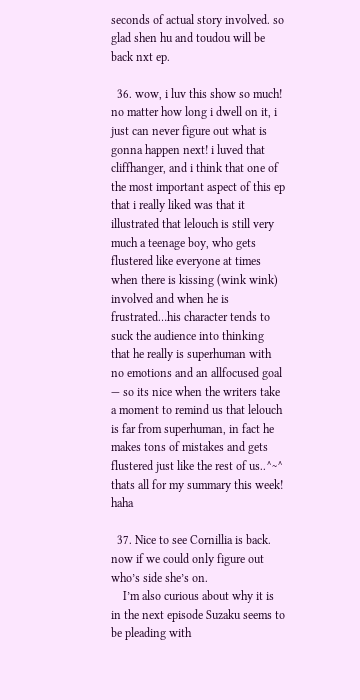seconds of actual story involved. so glad shen hu and toudou will be back nxt ep.

  36. wow, i luv this show so much! no matter how long i dwell on it, i just can never figure out what is gonna happen next! i luved that cliffhanger, and i think that one of the most important aspect of this ep that i really liked was that it illustrated that lelouch is still very much a teenage boy, who gets flustered like everyone at times when there is kissing (wink wink) involved and when he is frustrated…his character tends to suck the audience into thinking that he really is superhuman with no emotions and an allfocused goal — so its nice when the writers take a moment to remind us that lelouch is far from superhuman, in fact he makes tons of mistakes and gets flustered just like the rest of us..^~^ thats all for my summary this week! haha

  37. Nice to see Cornillia is back. now if we could only figure out who’s side she’s on.
    I’m also curious about why it is in the next episode Suzaku seems to be pleading with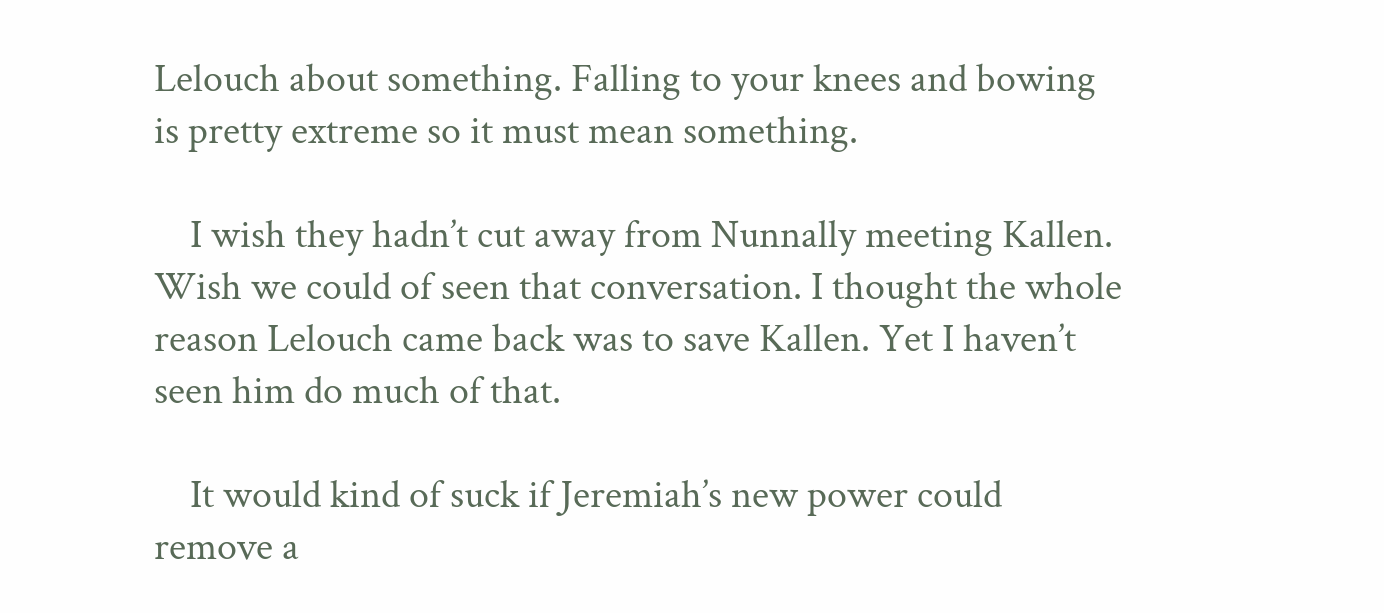Lelouch about something. Falling to your knees and bowing is pretty extreme so it must mean something.

    I wish they hadn’t cut away from Nunnally meeting Kallen. Wish we could of seen that conversation. I thought the whole reason Lelouch came back was to save Kallen. Yet I haven’t seen him do much of that.

    It would kind of suck if Jeremiah’s new power could remove a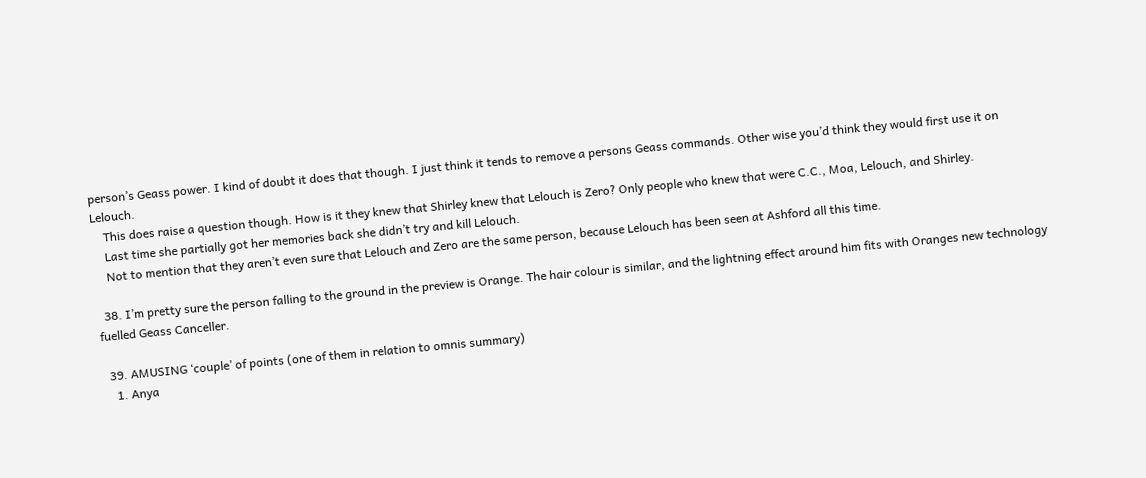person’s Geass power. I kind of doubt it does that though. I just think it tends to remove a persons Geass commands. Other wise you’d think they would first use it on Lelouch.
    This does raise a question though. How is it they knew that Shirley knew that Lelouch is Zero? Only people who knew that were C.C., Moa, Lelouch, and Shirley.
    Last time she partially got her memories back she didn’t try and kill Lelouch.
    Not to mention that they aren’t even sure that Lelouch and Zero are the same person, because Lelouch has been seen at Ashford all this time.

  38. I’m pretty sure the person falling to the ground in the preview is Orange. The hair colour is similar, and the lightning effect around him fits with Oranges new technology fuelled Geass Canceller.

  39. AMUSING ‘couple’ of points (one of them in relation to omnis summary)
    1. Anya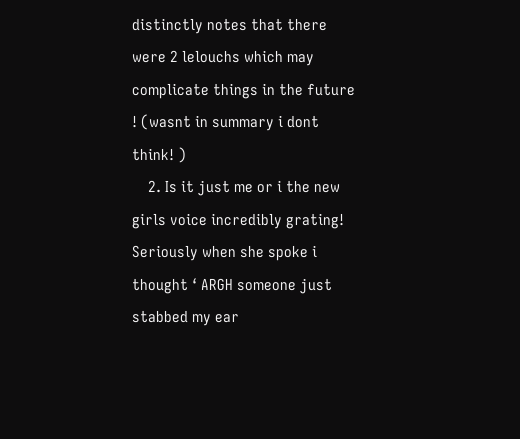distinctly notes that there were 2 lelouchs which may complicate things in the future ! (wasnt in summary i dont think! )
    2. Is it just me or i the new girls voice incredibly grating! Seriously when she spoke i thought ‘ ARGH someone just stabbed my ear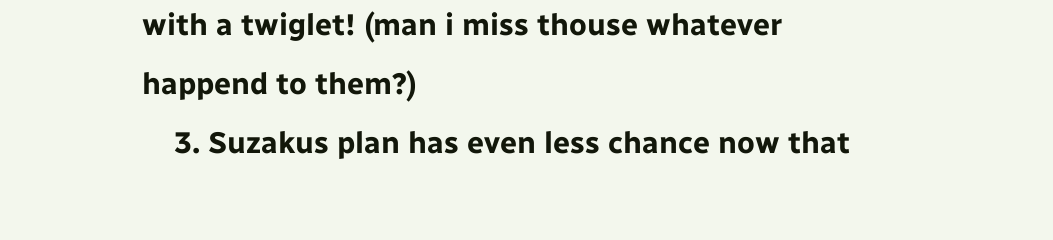with a twiglet! (man i miss thouse whatever happend to them?)
    3. Suzakus plan has even less chance now that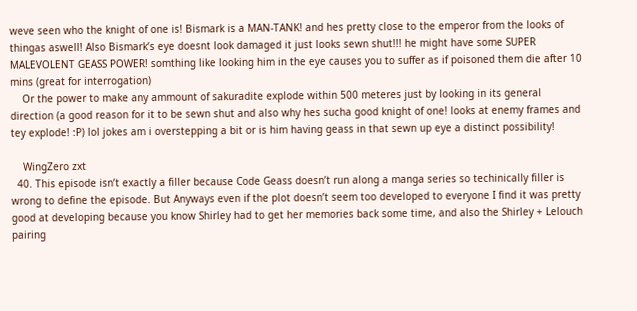weve seen who the knight of one is! Bismark is a MAN-TANK! and hes pretty close to the emperor from the looks of thingas aswell! Also Bismark’s eye doesnt look damaged it just looks sewn shut!!! he might have some SUPER MALEVOLENT GEASS POWER! somthing like looking him in the eye causes you to suffer as if poisoned them die after 10 mins (great for interrogation)
    Or the power to make any ammount of sakuradite explode within 500 meteres just by looking in its general direction (a good reason for it to be sewn shut and also why hes sucha good knight of one! looks at enemy frames and tey explode! :P) lol jokes am i overstepping a bit or is him having geass in that sewn up eye a distinct possibility!

    WingZero zxt
  40. This episode isn’t exactly a filler because Code Geass doesn’t run along a manga series so techinically filler is wrong to define the episode. But Anyways even if the plot doesn’t seem too developed to everyone I find it was pretty good at developing because you know Shirley had to get her memories back some time, and also the Shirley + Lelouch pairing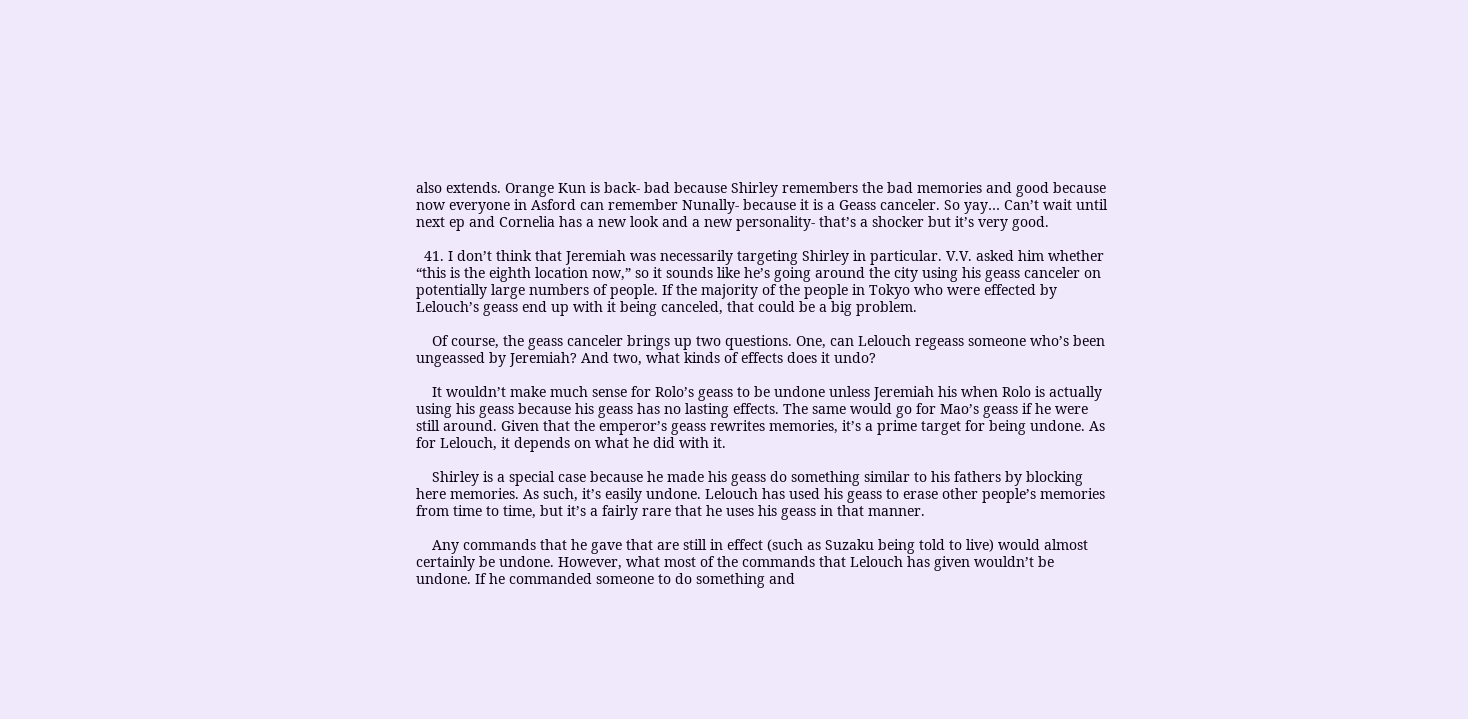also extends. Orange Kun is back- bad because Shirley remembers the bad memories and good because now everyone in Asford can remember Nunally- because it is a Geass canceler. So yay… Can’t wait until next ep and Cornelia has a new look and a new personality- that’s a shocker but it’s very good.

  41. I don’t think that Jeremiah was necessarily targeting Shirley in particular. V.V. asked him whether “this is the eighth location now,” so it sounds like he’s going around the city using his geass canceler on potentially large numbers of people. If the majority of the people in Tokyo who were effected by Lelouch’s geass end up with it being canceled, that could be a big problem.

    Of course, the geass canceler brings up two questions. One, can Lelouch regeass someone who’s been ungeassed by Jeremiah? And two, what kinds of effects does it undo?

    It wouldn’t make much sense for Rolo’s geass to be undone unless Jeremiah his when Rolo is actually using his geass because his geass has no lasting effects. The same would go for Mao’s geass if he were still around. Given that the emperor’s geass rewrites memories, it’s a prime target for being undone. As for Lelouch, it depends on what he did with it.

    Shirley is a special case because he made his geass do something similar to his fathers by blocking here memories. As such, it’s easily undone. Lelouch has used his geass to erase other people’s memories from time to time, but it’s a fairly rare that he uses his geass in that manner.

    Any commands that he gave that are still in effect (such as Suzaku being told to live) would almost certainly be undone. However, what most of the commands that Lelouch has given wouldn’t be undone. If he commanded someone to do something and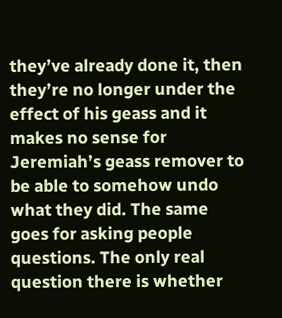they’ve already done it, then they’re no longer under the effect of his geass and it makes no sense for Jeremiah’s geass remover to be able to somehow undo what they did. The same goes for asking people questions. The only real question there is whether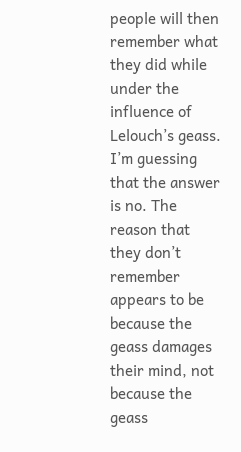people will then remember what they did while under the influence of Lelouch’s geass. I’m guessing that the answer is no. The reason that they don’t remember appears to be because the geass damages their mind, not because the geass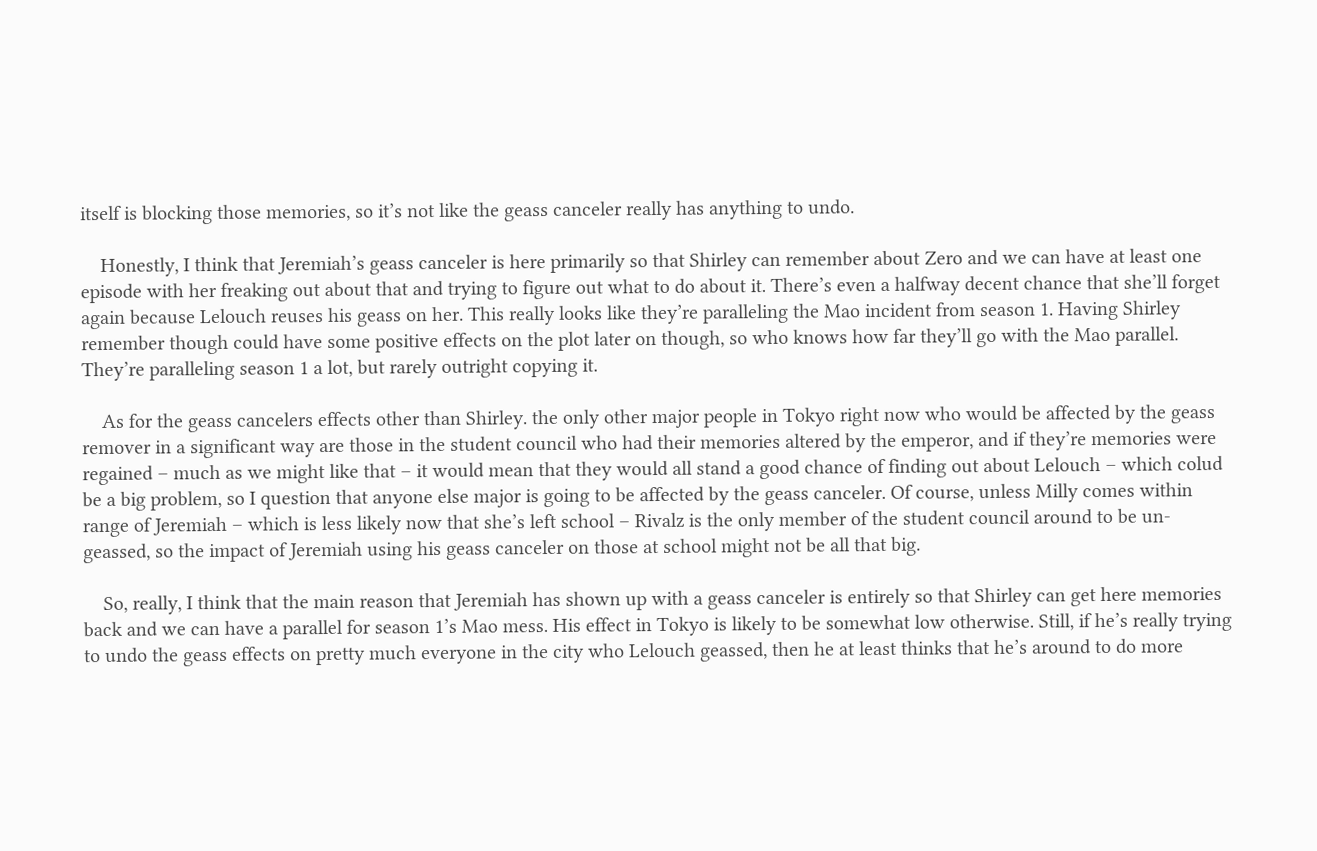itself is blocking those memories, so it’s not like the geass canceler really has anything to undo.

    Honestly, I think that Jeremiah’s geass canceler is here primarily so that Shirley can remember about Zero and we can have at least one episode with her freaking out about that and trying to figure out what to do about it. There’s even a halfway decent chance that she’ll forget again because Lelouch reuses his geass on her. This really looks like they’re paralleling the Mao incident from season 1. Having Shirley remember though could have some positive effects on the plot later on though, so who knows how far they’ll go with the Mao parallel. They’re paralleling season 1 a lot, but rarely outright copying it.

    As for the geass cancelers effects other than Shirley. the only other major people in Tokyo right now who would be affected by the geass remover in a significant way are those in the student council who had their memories altered by the emperor, and if they’re memories were regained – much as we might like that – it would mean that they would all stand a good chance of finding out about Lelouch – which colud be a big problem, so I question that anyone else major is going to be affected by the geass canceler. Of course, unless Milly comes within range of Jeremiah – which is less likely now that she’s left school – Rivalz is the only member of the student council around to be un-geassed, so the impact of Jeremiah using his geass canceler on those at school might not be all that big.

    So, really, I think that the main reason that Jeremiah has shown up with a geass canceler is entirely so that Shirley can get here memories back and we can have a parallel for season 1’s Mao mess. His effect in Tokyo is likely to be somewhat low otherwise. Still, if he’s really trying to undo the geass effects on pretty much everyone in the city who Lelouch geassed, then he at least thinks that he’s around to do more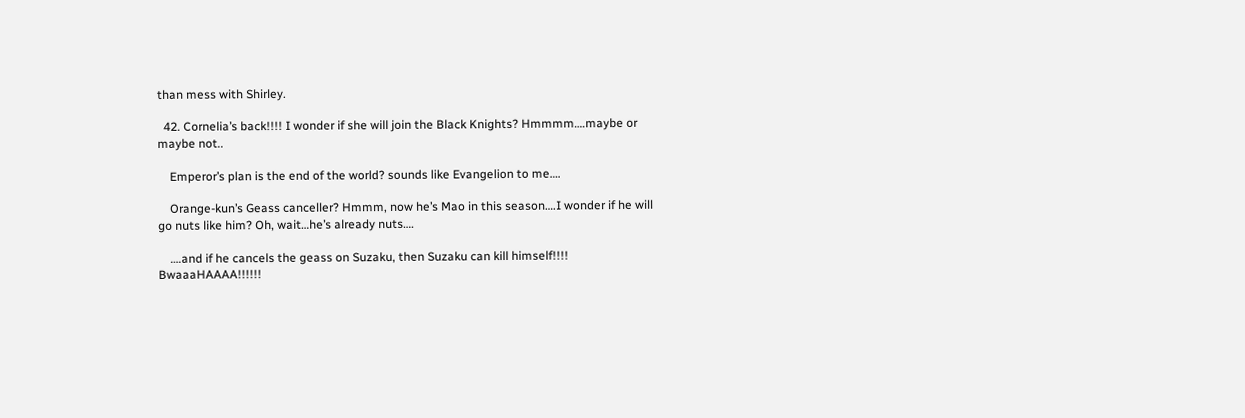than mess with Shirley.

  42. Cornelia’s back!!!! I wonder if she will join the Black Knights? Hmmmm….maybe or maybe not..

    Emperor’s plan is the end of the world? sounds like Evangelion to me….

    Orange-kun’s Geass canceller? Hmmm, now he’s Mao in this season….I wonder if he will go nuts like him? Oh, wait…he’s already nuts….

    ….and if he cancels the geass on Suzaku, then Suzaku can kill himself!!!! BwaaaHAAAA!!!!!!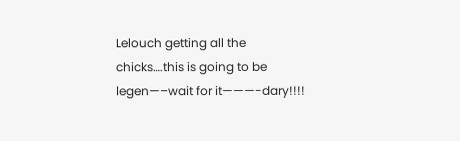Lelouch getting all the chicks….this is going to be legen—–wait for it———-dary!!!!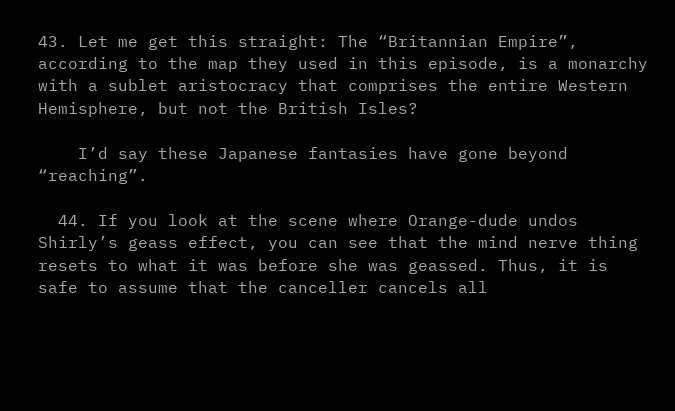43. Let me get this straight: The “Britannian Empire”, according to the map they used in this episode, is a monarchy with a sublet aristocracy that comprises the entire Western Hemisphere, but not the British Isles?

    I’d say these Japanese fantasies have gone beyond “reaching”.

  44. If you look at the scene where Orange-dude undos Shirly’s geass effect, you can see that the mind nerve thing resets to what it was before she was geassed. Thus, it is safe to assume that the canceller cancels all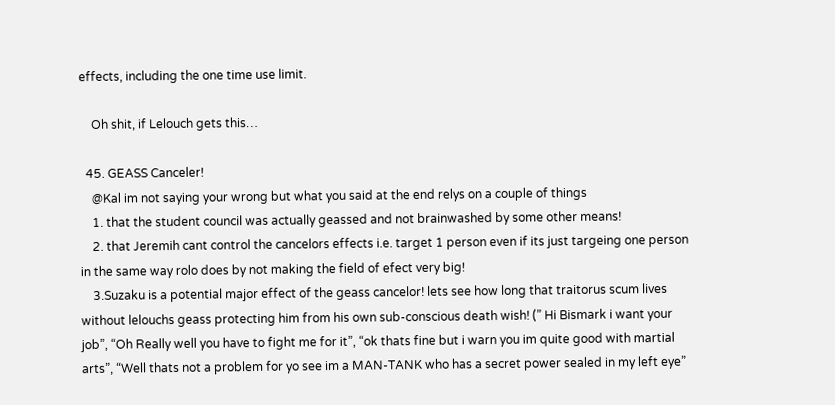effects, including the one time use limit.

    Oh shit, if Lelouch gets this…

  45. GEASS Canceler!
    @Kal im not saying your wrong but what you said at the end relys on a couple of things
    1. that the student council was actually geassed and not brainwashed by some other means!
    2. that Jeremih cant control the cancelors effects i.e. target 1 person even if its just targeing one person in the same way rolo does by not making the field of efect very big!
    3.Suzaku is a potential major effect of the geass cancelor! lets see how long that traitorus scum lives without lelouchs geass protecting him from his own sub-conscious death wish! (” Hi Bismark i want your job”, “Oh Really well you have to fight me for it”, “ok thats fine but i warn you im quite good with martial arts”, “Well thats not a problem for yo see im a MAN-TANK who has a secret power sealed in my left eye”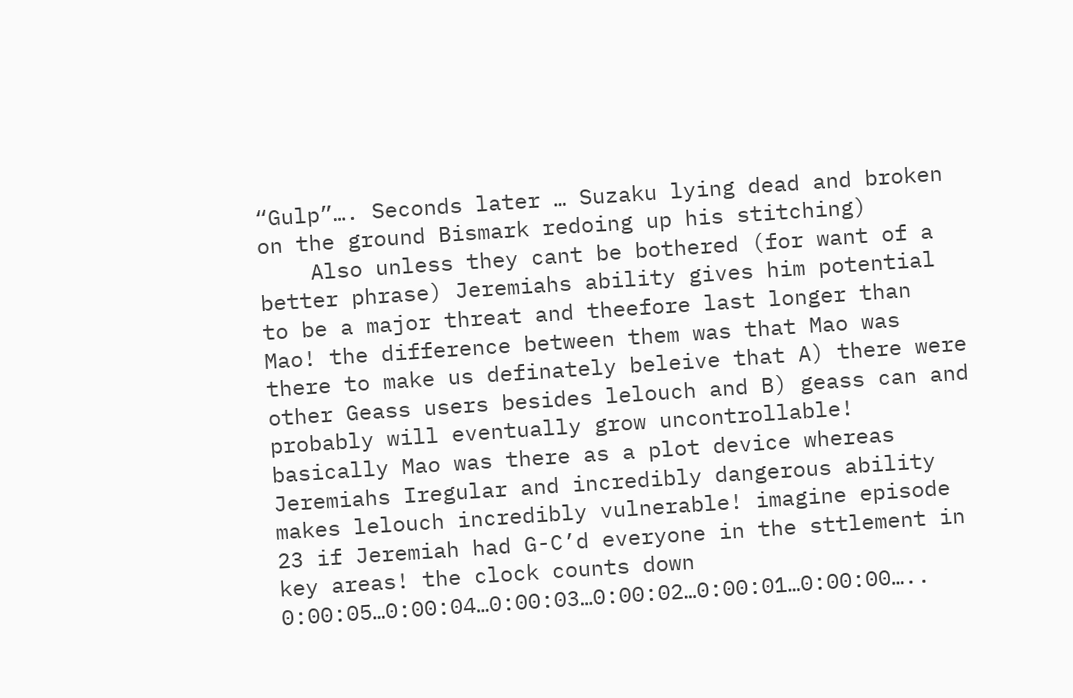“Gulp”…. Seconds later … Suzaku lying dead and broken on the ground Bismark redoing up his stitching)
    Also unless they cant be bothered (for want of a better phrase) Jeremiahs ability gives him potential to be a major threat and theefore last longer than Mao! the difference between them was that Mao was there to make us definately beleive that A) there were other Geass users besides lelouch and B) geass can and probably will eventually grow uncontrollable! basically Mao was there as a plot device whereas Jeremiahs Iregular and incredibly dangerous ability makes lelouch incredibly vulnerable! imagine episode 23 if Jeremiah had G-C’d everyone in the sttlement in key areas! the clock counts down 0:00:05…0:00:04…0:00:03…0:00:02…0:00:01…0:00:00…..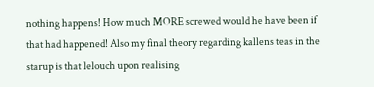nothing happens! How much MORE screwed would he have been if that had happened! Also my final theory regarding kallens teas in the starup is that lelouch upon realising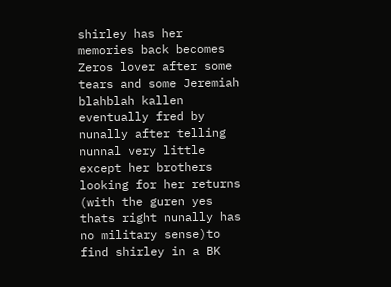shirley has her memories back becomes Zeros lover after some tears and some Jeremiah blahblah kallen eventually fred by nunally after telling nunnal very little except her brothers looking for her returns (with the guren yes thats right nunally has no military sense)to find shirley in a BK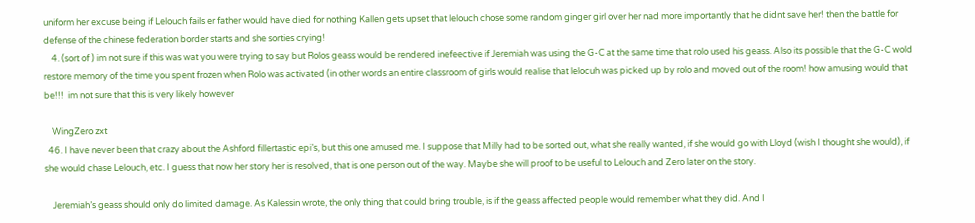uniform her excuse being if Lelouch fails er father would have died for nothing Kallen gets upset that lelouch chose some random ginger girl over her nad more importantly that he didnt save her! then the battle for defense of the chinese federation border starts and she sorties crying!
    4. (sort of ) im not sure if this was wat you were trying to say but Rolos geass would be rendered inefeective if Jeremiah was using the G-C at the same time that rolo used his geass. Also its possible that the G-C wold restore memory of the time you spent frozen when Rolo was activated (in other words an entire classroom of girls would realise that lelocuh was picked up by rolo and moved out of the room! how amusing would that be!!!  im not sure that this is very likely however

    WingZero zxt
  46. I have never been that crazy about the Ashford fillertastic epi’s, but this one amused me. I suppose that Milly had to be sorted out, what she really wanted, if she would go with Lloyd (wish I thought she would), if she would chase Lelouch, etc. I guess that now her story her is resolved, that is one person out of the way. Maybe she will proof to be useful to Lelouch and Zero later on the story.

    Jeremiah’s geass should only do limited damage. As Kalessin wrote, the only thing that could bring trouble, is if the geass affected people would remember what they did. And I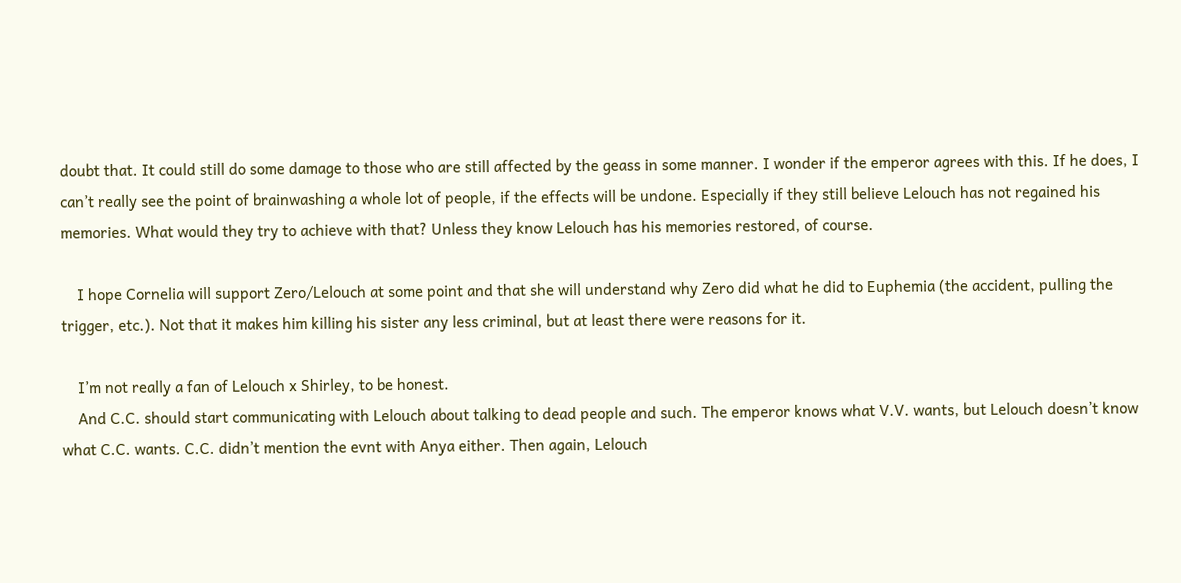doubt that. It could still do some damage to those who are still affected by the geass in some manner. I wonder if the emperor agrees with this. If he does, I can’t really see the point of brainwashing a whole lot of people, if the effects will be undone. Especially if they still believe Lelouch has not regained his memories. What would they try to achieve with that? Unless they know Lelouch has his memories restored, of course.

    I hope Cornelia will support Zero/Lelouch at some point and that she will understand why Zero did what he did to Euphemia (the accident, pulling the trigger, etc.). Not that it makes him killing his sister any less criminal, but at least there were reasons for it.

    I’m not really a fan of Lelouch x Shirley, to be honest.
    And C.C. should start communicating with Lelouch about talking to dead people and such. The emperor knows what V.V. wants, but Lelouch doesn’t know what C.C. wants. C.C. didn’t mention the evnt with Anya either. Then again, Lelouch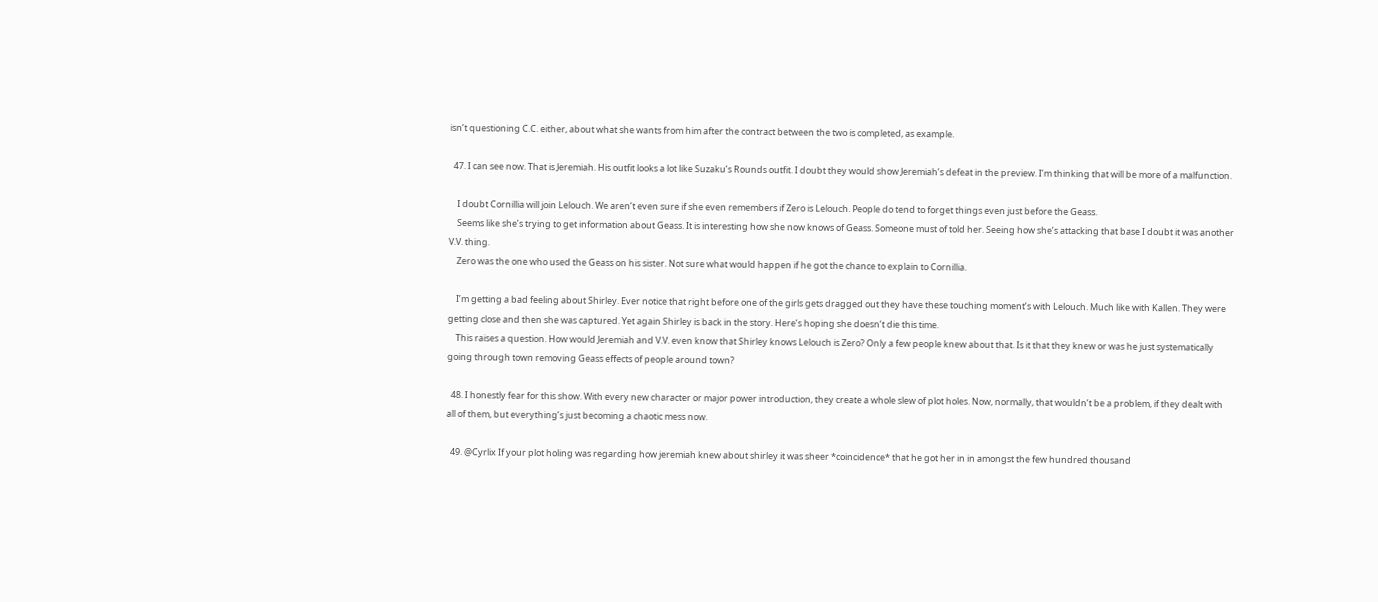isn’t questioning C.C. either, about what she wants from him after the contract between the two is completed, as example.

  47. I can see now. That is Jeremiah. His outfit looks a lot like Suzaku’s Rounds outfit. I doubt they would show Jeremiah’s defeat in the preview. I’m thinking that will be more of a malfunction.

    I doubt Cornillia will join Lelouch. We aren’t even sure if she even remembers if Zero is Lelouch. People do tend to forget things even just before the Geass.
    Seems like she’s trying to get information about Geass. It is interesting how she now knows of Geass. Someone must of told her. Seeing how she’s attacking that base I doubt it was another V.V. thing.
    Zero was the one who used the Geass on his sister. Not sure what would happen if he got the chance to explain to Cornillia.

    I’m getting a bad feeling about Shirley. Ever notice that right before one of the girls gets dragged out they have these touching moment’s with Lelouch. Much like with Kallen. They were getting close and then she was captured. Yet again Shirley is back in the story. Here’s hoping she doesn’t die this time.
    This raises a question. How would Jeremiah and V.V. even know that Shirley knows Lelouch is Zero? Only a few people knew about that. Is it that they knew or was he just systematically going through town removing Geass effects of people around town?

  48. I honestly fear for this show. With every new character or major power introduction, they create a whole slew of plot holes. Now, normally, that wouldn’t be a problem, if they dealt with all of them, but everything’s just becoming a chaotic mess now.

  49. @Cyrlix If your plot holing was regarding how jeremiah knew about shirley it was sheer *coincidence* that he got her in in amongst the few hundred thousand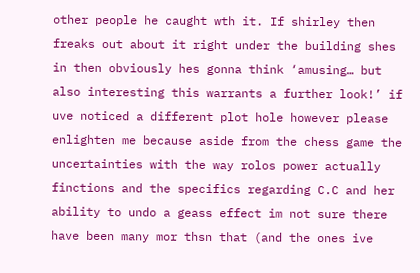other people he caught wth it. If shirley then freaks out about it right under the building shes in then obviously hes gonna think ‘amusing… but also interesting this warrants a further look!’ if uve noticed a different plot hole however please enlighten me because aside from the chess game the uncertainties with the way rolos power actually finctions and the specifics regarding C.C and her ability to undo a geass effect im not sure there have been many mor thsn that (and the ones ive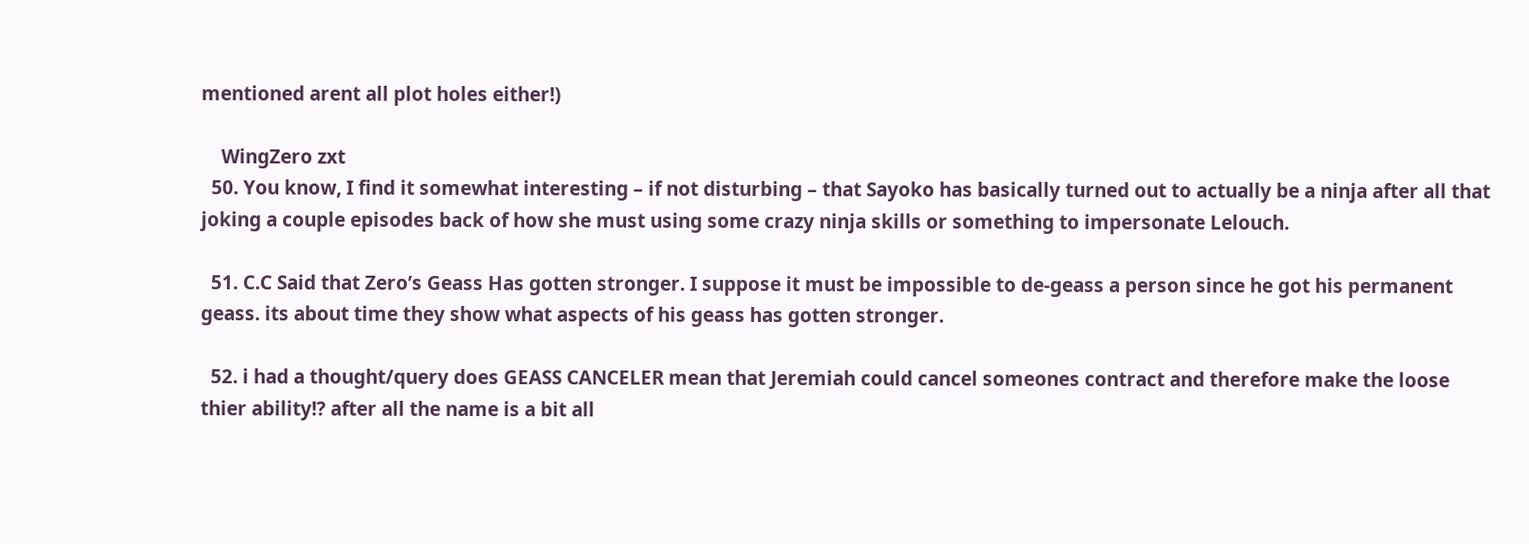mentioned arent all plot holes either!)

    WingZero zxt
  50. You know, I find it somewhat interesting – if not disturbing – that Sayoko has basically turned out to actually be a ninja after all that joking a couple episodes back of how she must using some crazy ninja skills or something to impersonate Lelouch.

  51. C.C Said that Zero’s Geass Has gotten stronger. I suppose it must be impossible to de-geass a person since he got his permanent geass. its about time they show what aspects of his geass has gotten stronger.

  52. i had a thought/query does GEASS CANCELER mean that Jeremiah could cancel someones contract and therefore make the loose thier ability!? after all the name is a bit all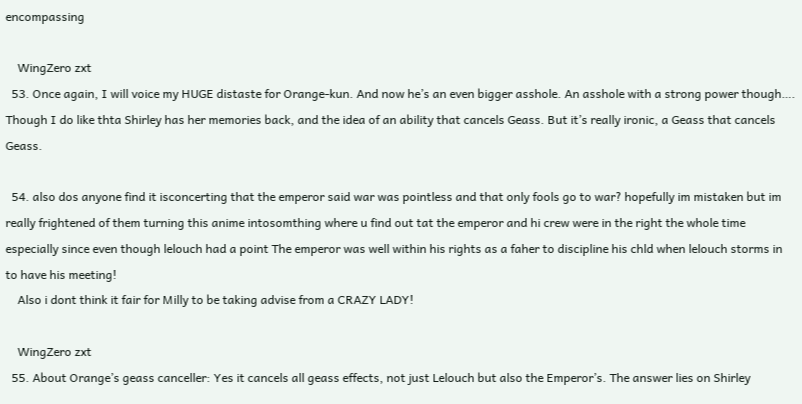encompassing

    WingZero zxt
  53. Once again, I will voice my HUGE distaste for Orange-kun. And now he’s an even bigger asshole. An asshole with a strong power though…. Though I do like thta Shirley has her memories back, and the idea of an ability that cancels Geass. But it’s really ironic, a Geass that cancels Geass.

  54. also dos anyone find it isconcerting that the emperor said war was pointless and that only fools go to war? hopefully im mistaken but im really frightened of them turning this anime intosomthing where u find out tat the emperor and hi crew were in the right the whole time especially since even though lelouch had a point The emperor was well within his rights as a faher to discipline his chld when lelouch storms in to have his meeting!
    Also i dont think it fair for Milly to be taking advise from a CRAZY LADY!

    WingZero zxt
  55. About Orange’s geass canceller: Yes it cancels all geass effects, not just Lelouch but also the Emperor’s. The answer lies on Shirley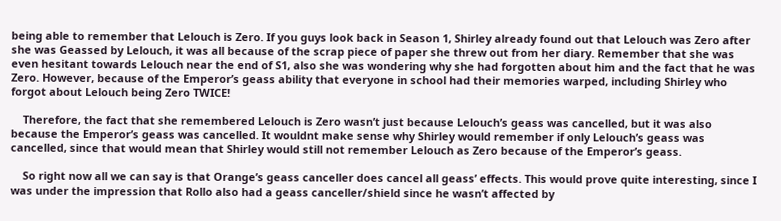being able to remember that Lelouch is Zero. If you guys look back in Season 1, Shirley already found out that Lelouch was Zero after she was Geassed by Lelouch, it was all because of the scrap piece of paper she threw out from her diary. Remember that she was even hesitant towards Lelouch near the end of S1, also she was wondering why she had forgotten about him and the fact that he was Zero. However, because of the Emperor’s geass ability that everyone in school had their memories warped, including Shirley who forgot about Lelouch being Zero TWICE!

    Therefore, the fact that she remembered Lelouch is Zero wasn’t just because Lelouch’s geass was cancelled, but it was also because the Emperor’s geass was cancelled. It wouldnt make sense why Shirley would remember if only Lelouch’s geass was cancelled, since that would mean that Shirley would still not remember Lelouch as Zero because of the Emperor’s geass.

    So right now all we can say is that Orange’s geass canceller does cancel all geass’ effects. This would prove quite interesting, since I was under the impression that Rollo also had a geass canceller/shield since he wasn’t affected by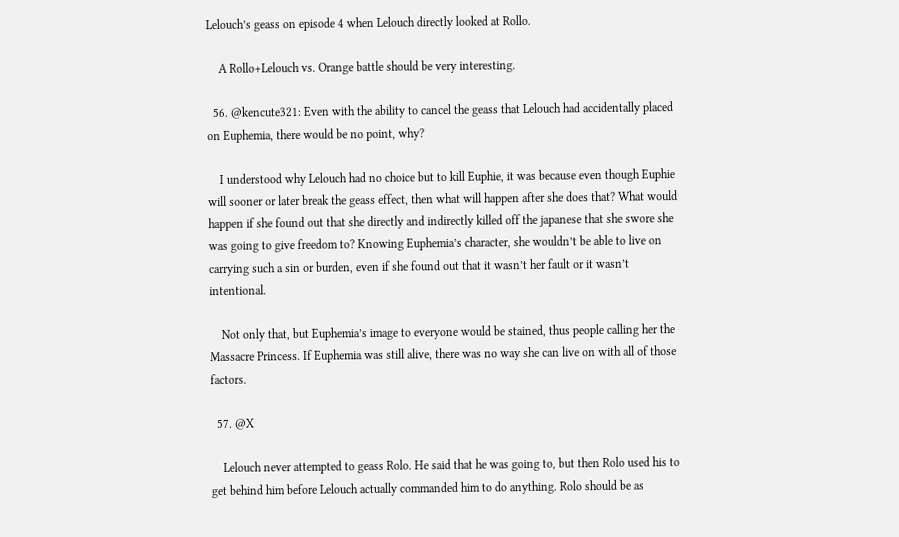Lelouch’s geass on episode 4 when Lelouch directly looked at Rollo.

    A Rollo+Lelouch vs. Orange battle should be very interesting.

  56. @kencute321: Even with the ability to cancel the geass that Lelouch had accidentally placed on Euphemia, there would be no point, why?

    I understood why Lelouch had no choice but to kill Euphie, it was because even though Euphie will sooner or later break the geass effect, then what will happen after she does that? What would happen if she found out that she directly and indirectly killed off the japanese that she swore she was going to give freedom to? Knowing Euphemia’s character, she wouldn’t be able to live on carrying such a sin or burden, even if she found out that it wasn’t her fault or it wasn’t intentional.

    Not only that, but Euphemia’s image to everyone would be stained, thus people calling her the Massacre Princess. If Euphemia was still alive, there was no way she can live on with all of those factors.

  57. @X

    Lelouch never attempted to geass Rolo. He said that he was going to, but then Rolo used his to get behind him before Lelouch actually commanded him to do anything. Rolo should be as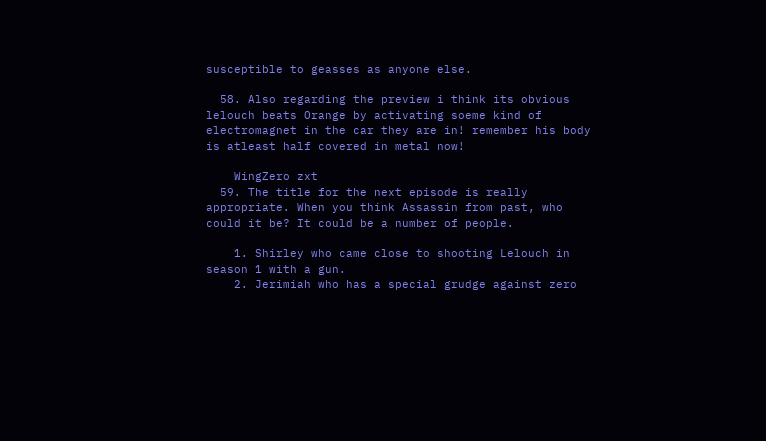susceptible to geasses as anyone else.

  58. Also regarding the preview i think its obvious lelouch beats Orange by activating soeme kind of electromagnet in the car they are in! remember his body is atleast half covered in metal now!

    WingZero zxt
  59. The title for the next episode is really appropriate. When you think Assassin from past, who could it be? It could be a number of people.

    1. Shirley who came close to shooting Lelouch in season 1 with a gun.
    2. Jerimiah who has a special grudge against zero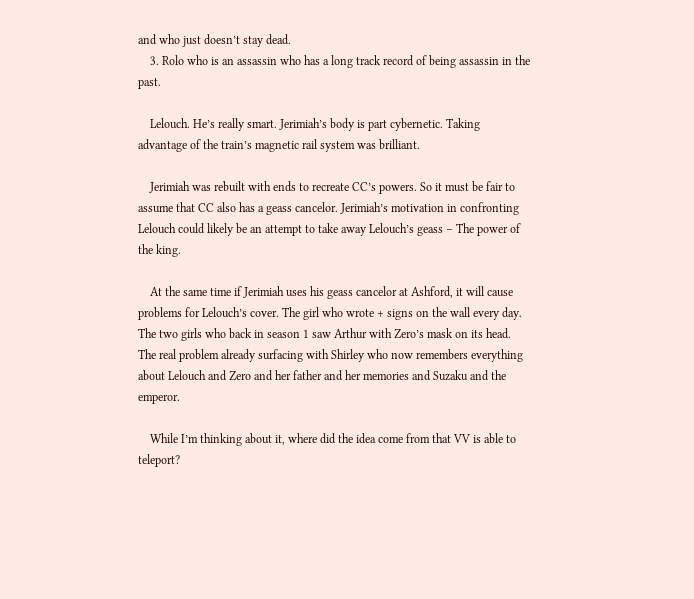and who just doesn’t stay dead.
    3. Rolo who is an assassin who has a long track record of being assassin in the past.

    Lelouch. He’s really smart. Jerimiah’s body is part cybernetic. Taking advantage of the train’s magnetic rail system was brilliant.

    Jerimiah was rebuilt with ends to recreate CC’s powers. So it must be fair to assume that CC also has a geass cancelor. Jerimiah’s motivation in confronting Lelouch could likely be an attempt to take away Lelouch’s geass – The power of the king.

    At the same time if Jerimiah uses his geass cancelor at Ashford, it will cause problems for Lelouch’s cover. The girl who wrote + signs on the wall every day. The two girls who back in season 1 saw Arthur with Zero’s mask on its head. The real problem already surfacing with Shirley who now remembers everything about Lelouch and Zero and her father and her memories and Suzaku and the emperor.

    While I’m thinking about it, where did the idea come from that VV is able to teleport?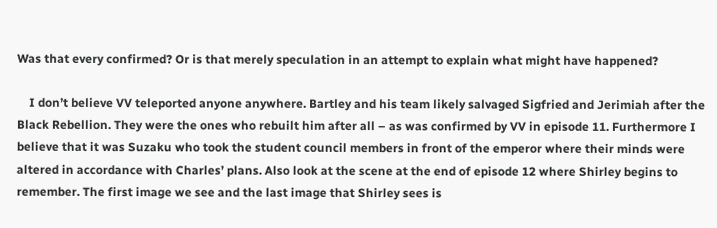Was that every confirmed? Or is that merely speculation in an attempt to explain what might have happened?

    I don’t believe VV teleported anyone anywhere. Bartley and his team likely salvaged Sigfried and Jerimiah after the Black Rebellion. They were the ones who rebuilt him after all – as was confirmed by VV in episode 11. Furthermore I believe that it was Suzaku who took the student council members in front of the emperor where their minds were altered in accordance with Charles’ plans. Also look at the scene at the end of episode 12 where Shirley begins to remember. The first image we see and the last image that Shirley sees is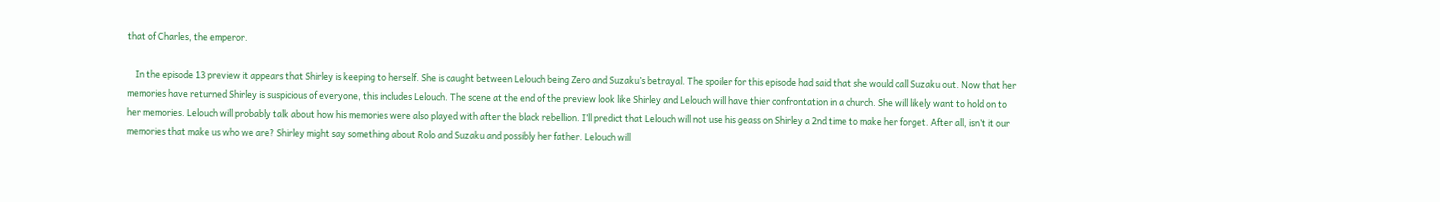that of Charles, the emperor.

    In the episode 13 preview it appears that Shirley is keeping to herself. She is caught between Lelouch being Zero and Suzaku’s betrayal. The spoiler for this episode had said that she would call Suzaku out. Now that her memories have returned Shirley is suspicious of everyone, this includes Lelouch. The scene at the end of the preview look like Shirley and Lelouch will have thier confrontation in a church. She will likely want to hold on to her memories. Lelouch will probably talk about how his memories were also played with after the black rebellion. I’ll predict that Lelouch will not use his geass on Shirley a 2nd time to make her forget. After all, isn’t it our memories that make us who we are? Shirley might say something about Rolo and Suzaku and possibly her father. Lelouch will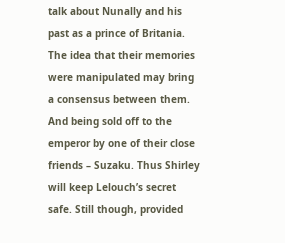talk about Nunally and his past as a prince of Britania. The idea that their memories were manipulated may bring a consensus between them. And being sold off to the emperor by one of their close friends – Suzaku. Thus Shirley will keep Lelouch’s secret safe. Still though, provided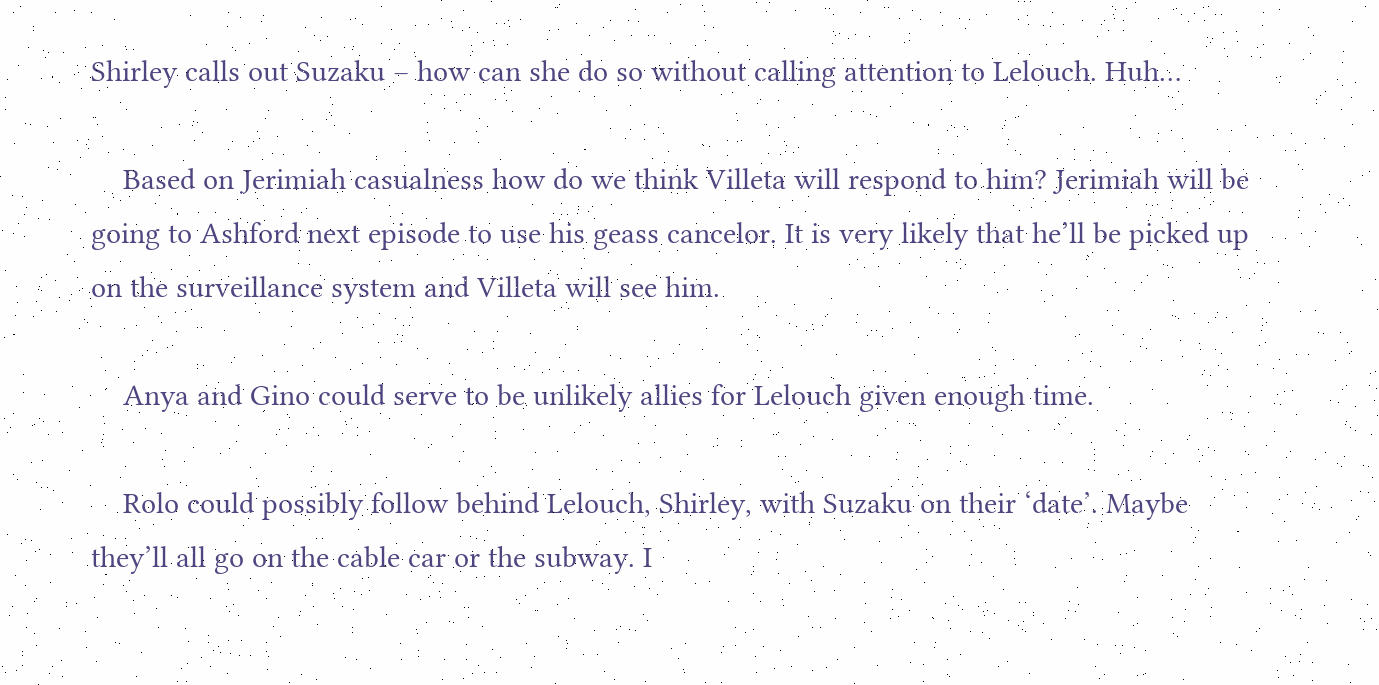Shirley calls out Suzaku – how can she do so without calling attention to Lelouch. Huh…

    Based on Jerimiah casualness how do we think Villeta will respond to him? Jerimiah will be going to Ashford next episode to use his geass cancelor. It is very likely that he’ll be picked up on the surveillance system and Villeta will see him.

    Anya and Gino could serve to be unlikely allies for Lelouch given enough time.

    Rolo could possibly follow behind Lelouch, Shirley, with Suzaku on their ‘date’. Maybe they’ll all go on the cable car or the subway. I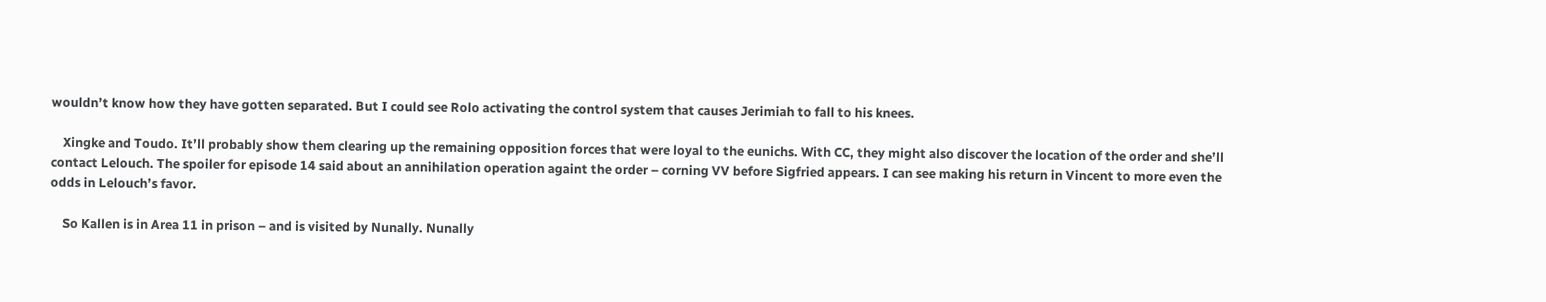wouldn’t know how they have gotten separated. But I could see Rolo activating the control system that causes Jerimiah to fall to his knees.

    Xingke and Toudo. It’ll probably show them clearing up the remaining opposition forces that were loyal to the eunichs. With CC, they might also discover the location of the order and she’ll contact Lelouch. The spoiler for episode 14 said about an annihilation operation againt the order – corning VV before Sigfried appears. I can see making his return in Vincent to more even the odds in Lelouch’s favor.

    So Kallen is in Area 11 in prison – and is visited by Nunally. Nunally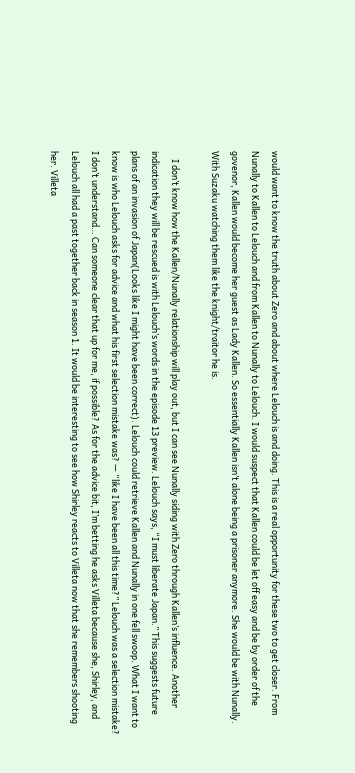would want to know the truth about Zero and about where Lelouch is and doing. This is a real opportunity for these two to get closer. From Nunally to Kallen to Lelouch and from Kallen to Nunally to Lelouch. I would suspect that Kallen could be let off easy and be by order of the govenor, Kallen would become her guest as Lady Kallen. So essentially Kallen isn’t alone being a prisoner anymore. She would be with Nunally. With Suzaku watching them like the knight/traitor he is.

    I don’t know how the Kallen/Nunally relationship will play out, but I can see Nunally siding with Zero through Kallen’s influence. Another indication they will be rescued is with Lelouch’s words in the episode 13 preview. Lelouch says, “I must liberate Japan.” This suggests future plans of an invasion of Japan(Looks like I might have been correct). Lelouch could retrieve Kallen and Nunally in one fell swoop. What I want to know is who Lelouch asks for advice and what his first selection mistake was? — “like I have been all this time?” Lelouch was a selection mistake? I don’t understand… Can someone clear that up for me, if possible? As for the advice bit, I’m betting he asks Villeta because she, Shirley, and Lelouch all had a past together back in season 1. It would be interesting to see how Shirley reacts to Villeta now that she remembers shooting her. Villeta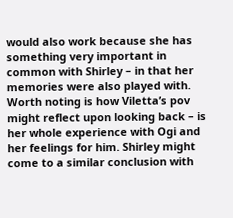would also work because she has something very important in common with Shirley – in that her memories were also played with. Worth noting is how Viletta’s pov might reflect upon looking back – is her whole experience with Ogi and her feelings for him. Shirley might come to a similar conclusion with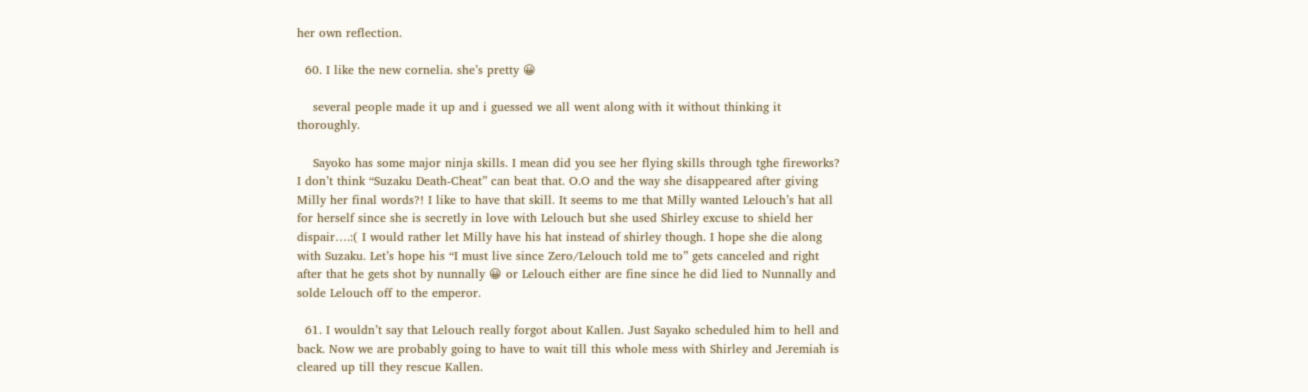her own reflection.

  60. I like the new cornelia. she’s pretty 😀

    several people made it up and i guessed we all went along with it without thinking it thoroughly.

    Sayoko has some major ninja skills. I mean did you see her flying skills through tghe fireworks? I don’t think “Suzaku Death-Cheat” can beat that. O.O and the way she disappeared after giving Milly her final words?! I like to have that skill. It seems to me that Milly wanted Lelouch’s hat all for herself since she is secretly in love with Lelouch but she used Shirley excuse to shield her dispair….:( I would rather let Milly have his hat instead of shirley though. I hope she die along with Suzaku. Let’s hope his “I must live since Zero/Lelouch told me to” gets canceled and right after that he gets shot by nunnally 😀 or Lelouch either are fine since he did lied to Nunnally and solde Lelouch off to the emperor.

  61. I wouldn’t say that Lelouch really forgot about Kallen. Just Sayako scheduled him to hell and back. Now we are probably going to have to wait till this whole mess with Shirley and Jeremiah is cleared up till they rescue Kallen.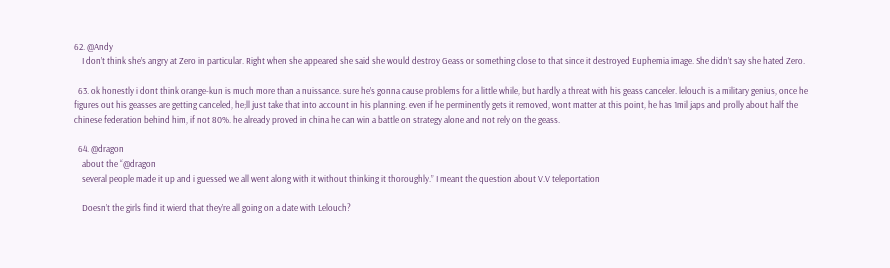62. @Andy
    I don’t think she’s angry at Zero in particular. Right when she appeared she said she would destroy Geass or something close to that since it destroyed Euphemia image. She didn’t say she hated Zero.

  63. ok honestly i dont think orange-kun is much more than a nuissance. sure he’s gonna cause problems for a little while, but hardly a threat with his geass canceler. lelouch is a military genius, once he figures out his geasses are getting canceled, he;ll just take that into account in his planning. even if he perminently gets it removed, wont matter at this point, he has 1mil japs and prolly about half the chinese federation behind him, if not 80%. he already proved in china he can win a battle on strategy alone and not rely on the geass.

  64. @dragon
    about the “@dragon
    several people made it up and i guessed we all went along with it without thinking it thoroughly.” I meant the question about V.V teleportation

    Doesn’t the girls find it wierd that they’re all going on a date with Lelouch?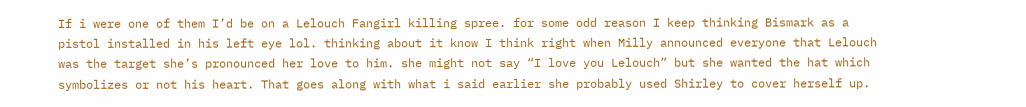If i were one of them I’d be on a Lelouch Fangirl killing spree. for some odd reason I keep thinking Bismark as a pistol installed in his left eye lol. thinking about it know I think right when Milly announced everyone that Lelouch was the target she’s pronounced her love to him. she might not say “I love you Lelouch” but she wanted the hat which symbolizes or not his heart. That goes along with what i said earlier she probably used Shirley to cover herself up.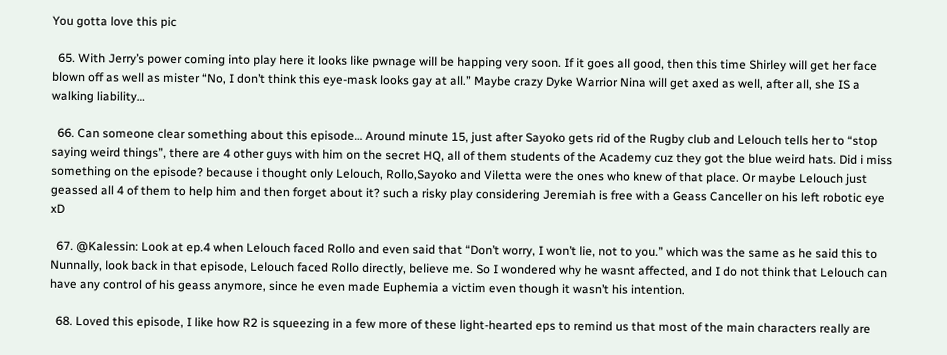You gotta love this pic

  65. With Jerry’s power coming into play here it looks like pwnage will be happing very soon. If it goes all good, then this time Shirley will get her face blown off as well as mister “No, I don’t think this eye-mask looks gay at all.” Maybe crazy Dyke Warrior Nina will get axed as well, after all, she IS a walking liability…

  66. Can someone clear something about this episode… Around minute 15, just after Sayoko gets rid of the Rugby club and Lelouch tells her to “stop saying weird things”, there are 4 other guys with him on the secret HQ, all of them students of the Academy cuz they got the blue weird hats. Did i miss something on the episode? because i thought only Lelouch, Rollo,Sayoko and Viletta were the ones who knew of that place. Or maybe Lelouch just geassed all 4 of them to help him and then forget about it? such a risky play considering Jeremiah is free with a Geass Canceller on his left robotic eye xD

  67. @Kalessin: Look at ep.4 when Lelouch faced Rollo and even said that “Don’t worry, I won’t lie, not to you.” which was the same as he said this to Nunnally, look back in that episode, Lelouch faced Rollo directly, believe me. So I wondered why he wasnt affected, and I do not think that Lelouch can have any control of his geass anymore, since he even made Euphemia a victim even though it wasn’t his intention.

  68. Loved this episode, I like how R2 is squeezing in a few more of these light-hearted eps to remind us that most of the main characters really are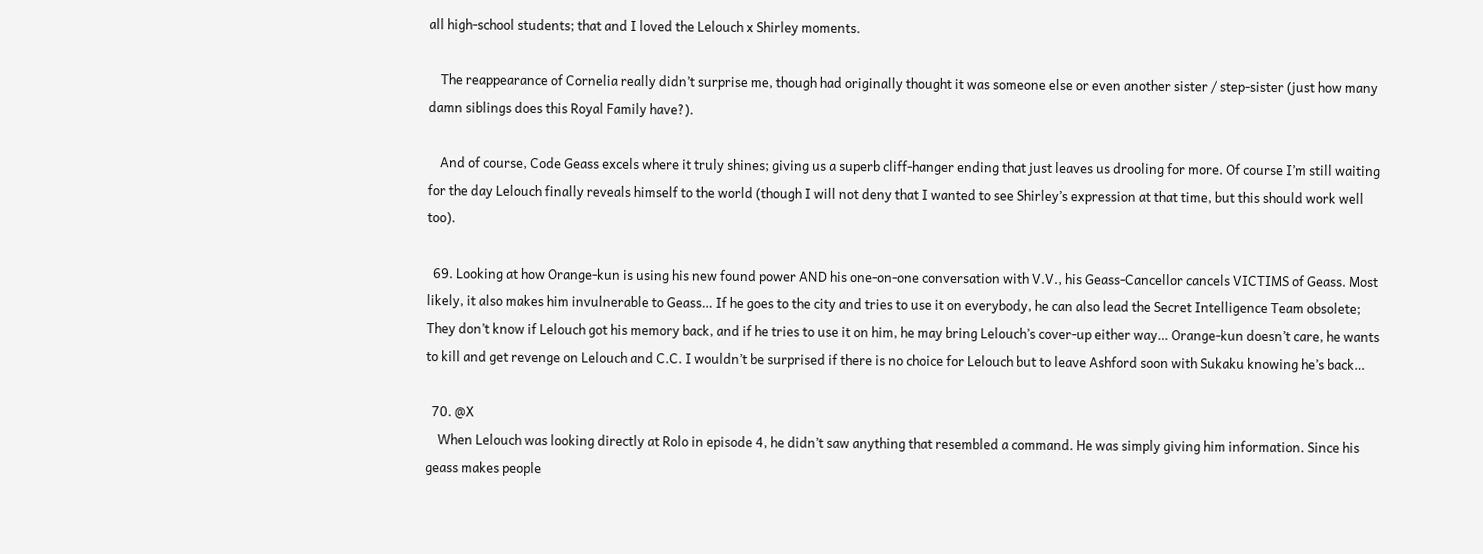all high-school students; that and I loved the Lelouch x Shirley moments.

    The reappearance of Cornelia really didn’t surprise me, though had originally thought it was someone else or even another sister / step-sister (just how many damn siblings does this Royal Family have?).

    And of course, Code Geass excels where it truly shines; giving us a superb cliff-hanger ending that just leaves us drooling for more. Of course I’m still waiting for the day Lelouch finally reveals himself to the world (though I will not deny that I wanted to see Shirley’s expression at that time, but this should work well too).

  69. Looking at how Orange-kun is using his new found power AND his one-on-one conversation with V.V., his Geass-Cancellor cancels VICTIMS of Geass. Most likely, it also makes him invulnerable to Geass… If he goes to the city and tries to use it on everybody, he can also lead the Secret Intelligence Team obsolete; They don’t know if Lelouch got his memory back, and if he tries to use it on him, he may bring Lelouch’s cover-up either way… Orange-kun doesn’t care, he wants to kill and get revenge on Lelouch and C.C. I wouldn’t be surprised if there is no choice for Lelouch but to leave Ashford soon with Sukaku knowing he’s back…

  70. @X
    When Lelouch was looking directly at Rolo in episode 4, he didn’t saw anything that resembled a command. He was simply giving him information. Since his geass makes people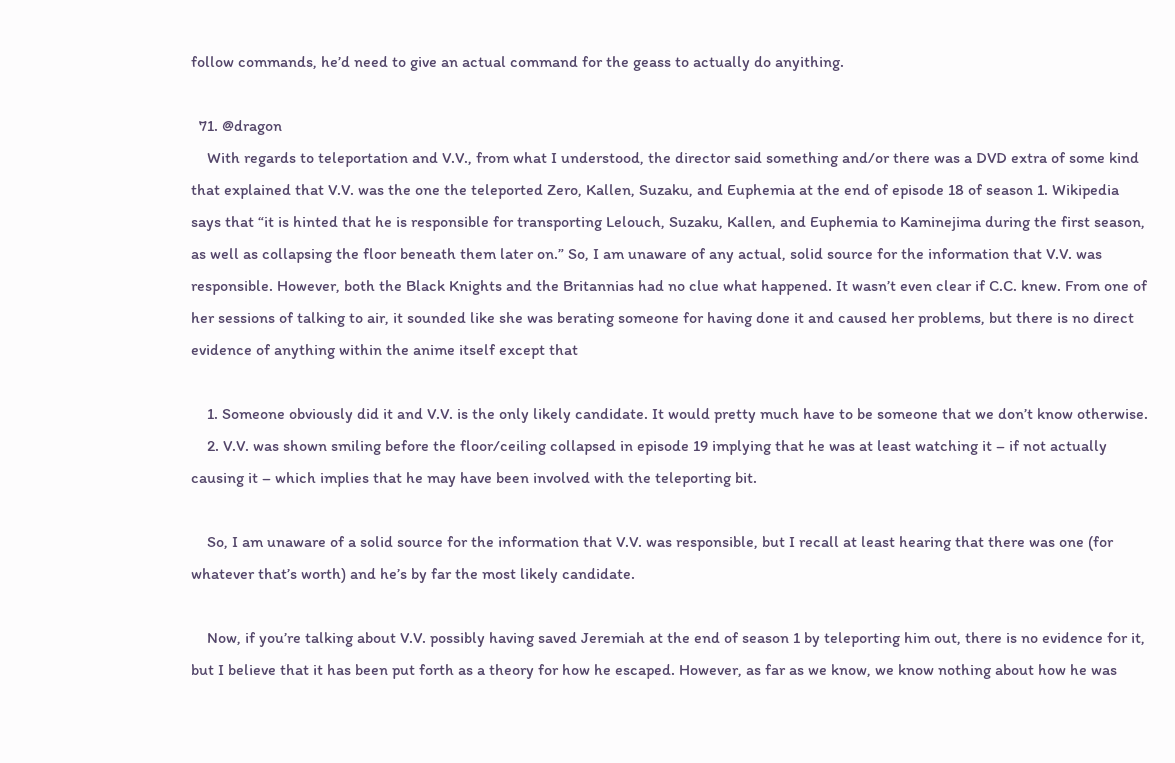follow commands, he’d need to give an actual command for the geass to actually do anyithing.

  71. @dragon
    With regards to teleportation and V.V., from what I understood, the director said something and/or there was a DVD extra of some kind that explained that V.V. was the one the teleported Zero, Kallen, Suzaku, and Euphemia at the end of episode 18 of season 1. Wikipedia says that “it is hinted that he is responsible for transporting Lelouch, Suzaku, Kallen, and Euphemia to Kaminejima during the first season, as well as collapsing the floor beneath them later on.” So, I am unaware of any actual, solid source for the information that V.V. was responsible. However, both the Black Knights and the Britannias had no clue what happened. It wasn’t even clear if C.C. knew. From one of her sessions of talking to air, it sounded like she was berating someone for having done it and caused her problems, but there is no direct evidence of anything within the anime itself except that

    1. Someone obviously did it and V.V. is the only likely candidate. It would pretty much have to be someone that we don’t know otherwise.
    2. V.V. was shown smiling before the floor/ceiling collapsed in episode 19 implying that he was at least watching it – if not actually causing it – which implies that he may have been involved with the teleporting bit.

    So, I am unaware of a solid source for the information that V.V. was responsible, but I recall at least hearing that there was one (for whatever that’s worth) and he’s by far the most likely candidate.

    Now, if you’re talking about V.V. possibly having saved Jeremiah at the end of season 1 by teleporting him out, there is no evidence for it, but I believe that it has been put forth as a theory for how he escaped. However, as far as we know, we know nothing about how he was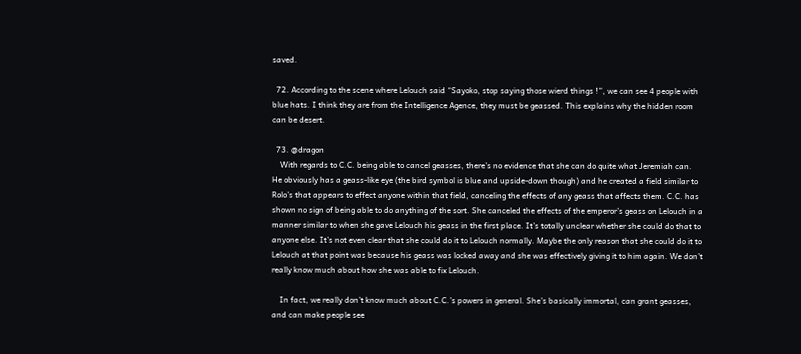saved.

  72. According to the scene where Lelouch said “Sayoko, stop saying those wierd things !”, we can see 4 people with blue hats. I think they are from the Intelligence Agence, they must be geassed. This explains why the hidden room can be desert.

  73. @dragon
    With regards to C.C. being able to cancel geasses, there’s no evidence that she can do quite what Jeremiah can. He obviously has a geass-like eye (the bird symbol is blue and upside-down though) and he created a field similar to Rolo’s that appears to effect anyone within that field, canceling the effects of any geass that affects them. C.C. has shown no sign of being able to do anything of the sort. She canceled the effects of the emperor’s geass on Lelouch in a manner similar to when she gave Lelouch his geass in the first place. It’s totally unclear whether she could do that to anyone else. It’s not even clear that she could do it to Lelouch normally. Maybe the only reason that she could do it to Lelouch at that point was because his geass was locked away and she was effectively giving it to him again. We don’t really know much about how she was able to fix Lelouch.

    In fact, we really don’t know much about C.C.’s powers in general. She’s basically immortal, can grant geasses, and can make people see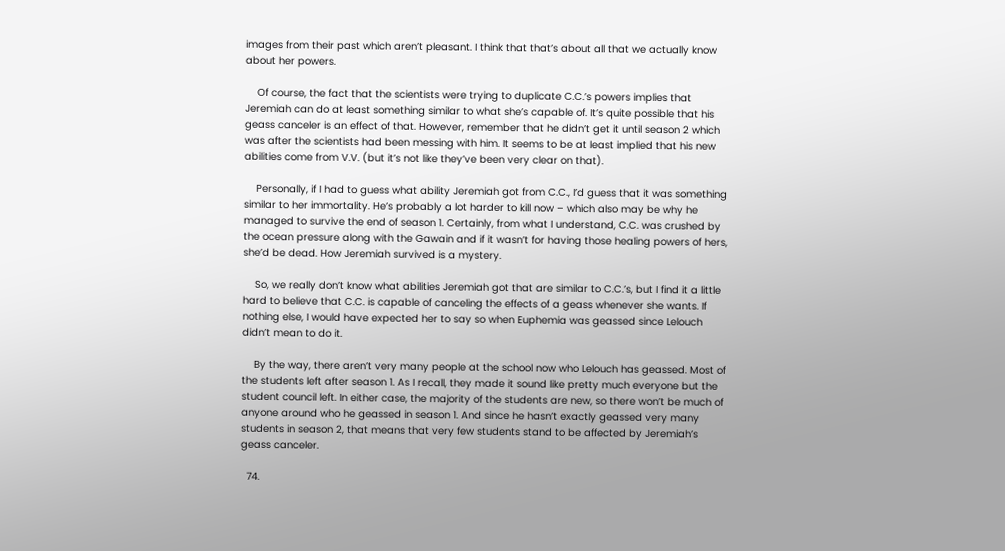images from their past which aren’t pleasant. I think that that’s about all that we actually know about her powers.

    Of course, the fact that the scientists were trying to duplicate C.C.’s powers implies that Jeremiah can do at least something similar to what she’s capable of. It’s quite possible that his geass canceler is an effect of that. However, remember that he didn’t get it until season 2 which was after the scientists had been messing with him. It seems to be at least implied that his new abilities come from V.V. (but it’s not like they’ve been very clear on that).

    Personally, if I had to guess what ability Jeremiah got from C.C., I’d guess that it was something similar to her immortality. He’s probably a lot harder to kill now – which also may be why he managed to survive the end of season 1. Certainly, from what I understand, C.C. was crushed by the ocean pressure along with the Gawain and if it wasn’t for having those healing powers of hers, she’d be dead. How Jeremiah survived is a mystery.

    So, we really don’t know what abilities Jeremiah got that are similar to C.C.’s, but I find it a little hard to believe that C.C. is capable of canceling the effects of a geass whenever she wants. If nothing else, I would have expected her to say so when Euphemia was geassed since Lelouch didn’t mean to do it.

    By the way, there aren’t very many people at the school now who Lelouch has geassed. Most of the students left after season 1. As I recall, they made it sound like pretty much everyone but the student council left. In either case, the majority of the students are new, so there won’t be much of anyone around who he geassed in season 1. And since he hasn’t exactly geassed very many students in season 2, that means that very few students stand to be affected by Jeremiah’s geass canceler.

  74.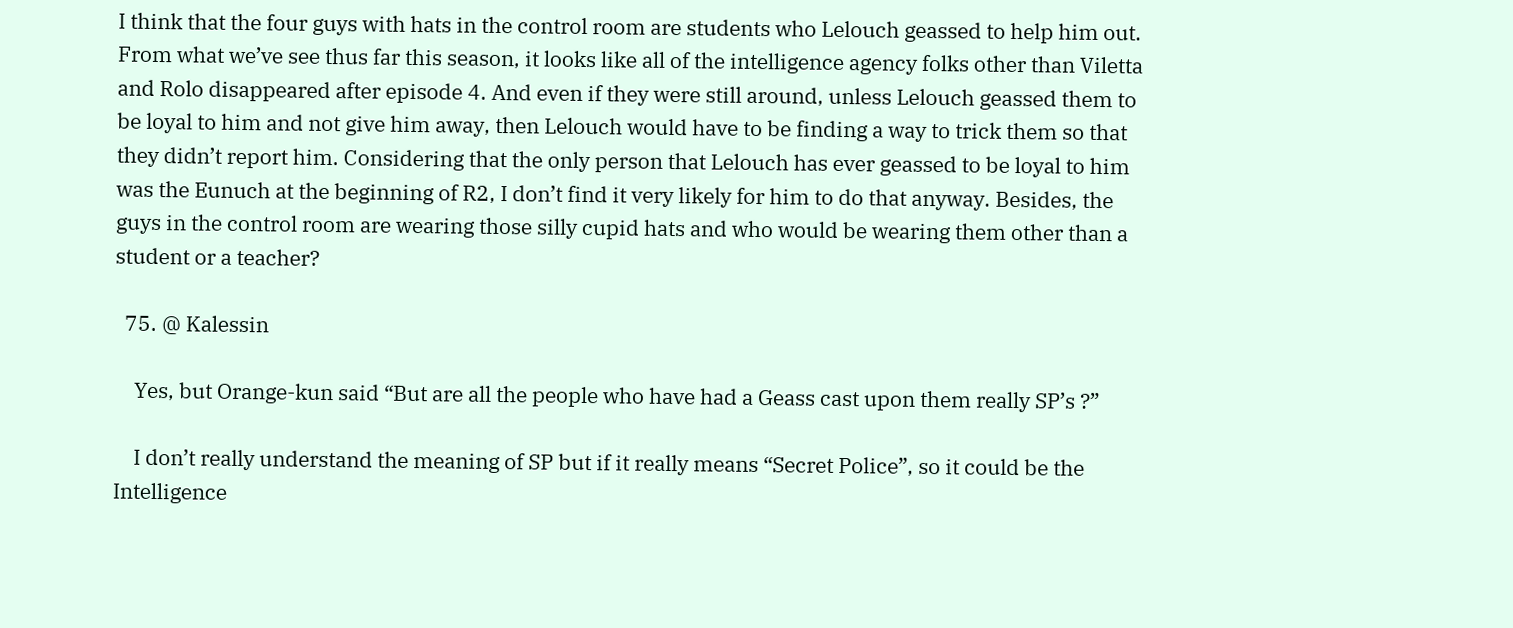I think that the four guys with hats in the control room are students who Lelouch geassed to help him out. From what we’ve see thus far this season, it looks like all of the intelligence agency folks other than Viletta and Rolo disappeared after episode 4. And even if they were still around, unless Lelouch geassed them to be loyal to him and not give him away, then Lelouch would have to be finding a way to trick them so that they didn’t report him. Considering that the only person that Lelouch has ever geassed to be loyal to him was the Eunuch at the beginning of R2, I don’t find it very likely for him to do that anyway. Besides, the guys in the control room are wearing those silly cupid hats and who would be wearing them other than a student or a teacher?

  75. @ Kalessin

    Yes, but Orange-kun said “But are all the people who have had a Geass cast upon them really SP’s ?”

    I don’t really understand the meaning of SP but if it really means “Secret Police”, so it could be the Intelligence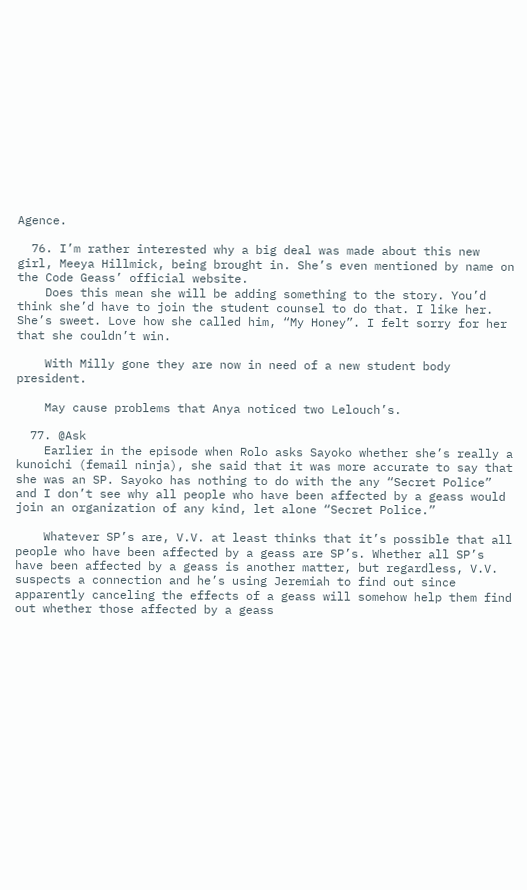Agence.

  76. I’m rather interested why a big deal was made about this new girl, Meeya Hillmick, being brought in. She’s even mentioned by name on the Code Geass’ official website.
    Does this mean she will be adding something to the story. You’d think she’d have to join the student counsel to do that. I like her. She’s sweet. Love how she called him, “My Honey”. I felt sorry for her that she couldn’t win.

    With Milly gone they are now in need of a new student body president.

    May cause problems that Anya noticed two Lelouch’s.

  77. @Ask
    Earlier in the episode when Rolo asks Sayoko whether she’s really a kunoichi (femail ninja), she said that it was more accurate to say that she was an SP. Sayoko has nothing to do with the any “Secret Police” and I don’t see why all people who have been affected by a geass would join an organization of any kind, let alone “Secret Police.”

    Whatever SP’s are, V.V. at least thinks that it’s possible that all people who have been affected by a geass are SP’s. Whether all SP’s have been affected by a geass is another matter, but regardless, V.V. suspects a connection and he’s using Jeremiah to find out since apparently canceling the effects of a geass will somehow help them find out whether those affected by a geass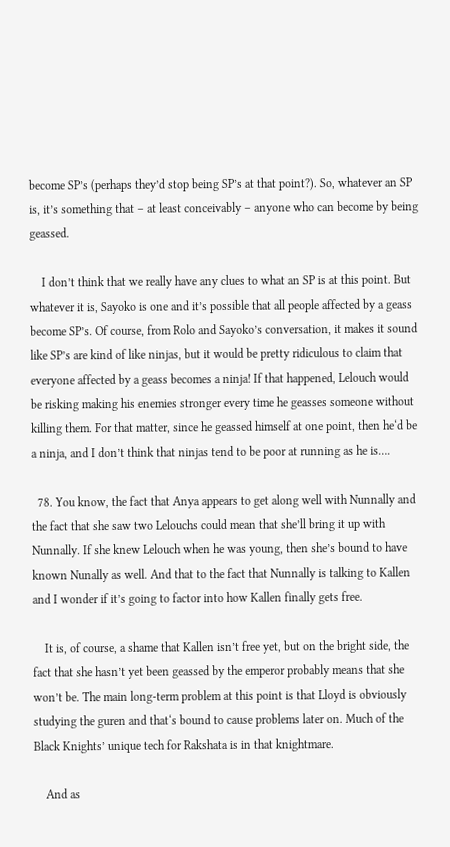become SP’s (perhaps they’d stop being SP’s at that point?). So, whatever an SP is, it’s something that – at least conceivably – anyone who can become by being geassed.

    I don’t think that we really have any clues to what an SP is at this point. But whatever it is, Sayoko is one and it’s possible that all people affected by a geass become SP’s. Of course, from Rolo and Sayoko’s conversation, it makes it sound like SP’s are kind of like ninjas, but it would be pretty ridiculous to claim that everyone affected by a geass becomes a ninja! If that happened, Lelouch would be risking making his enemies stronger every time he geasses someone without killing them. For that matter, since he geassed himself at one point, then he‘d be a ninja, and I don’t think that ninjas tend to be poor at running as he is….

  78. You know, the fact that Anya appears to get along well with Nunnally and the fact that she saw two Lelouchs could mean that she’ll bring it up with Nunnally. If she knew Lelouch when he was young, then she’s bound to have known Nunally as well. And that to the fact that Nunnally is talking to Kallen and I wonder if it’s going to factor into how Kallen finally gets free.

    It is, of course, a shame that Kallen isn’t free yet, but on the bright side, the fact that she hasn’t yet been geassed by the emperor probably means that she won’t be. The main long-term problem at this point is that Lloyd is obviously studying the guren and that‘s bound to cause problems later on. Much of the Black Knights’ unique tech for Rakshata is in that knightmare.

    And as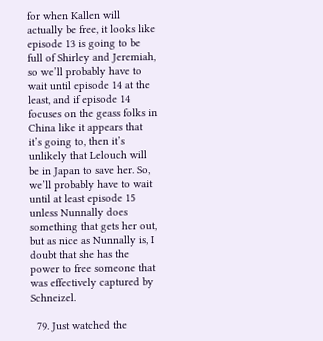for when Kallen will actually be free, it looks like episode 13 is going to be full of Shirley and Jeremiah, so we’ll probably have to wait until episode 14 at the least, and if episode 14 focuses on the geass folks in China like it appears that it’s going to, then it’s unlikely that Lelouch will be in Japan to save her. So, we’ll probably have to wait until at least episode 15 unless Nunnally does something that gets her out, but as nice as Nunnally is, I doubt that she has the power to free someone that was effectively captured by Schneizel.

  79. Just watched the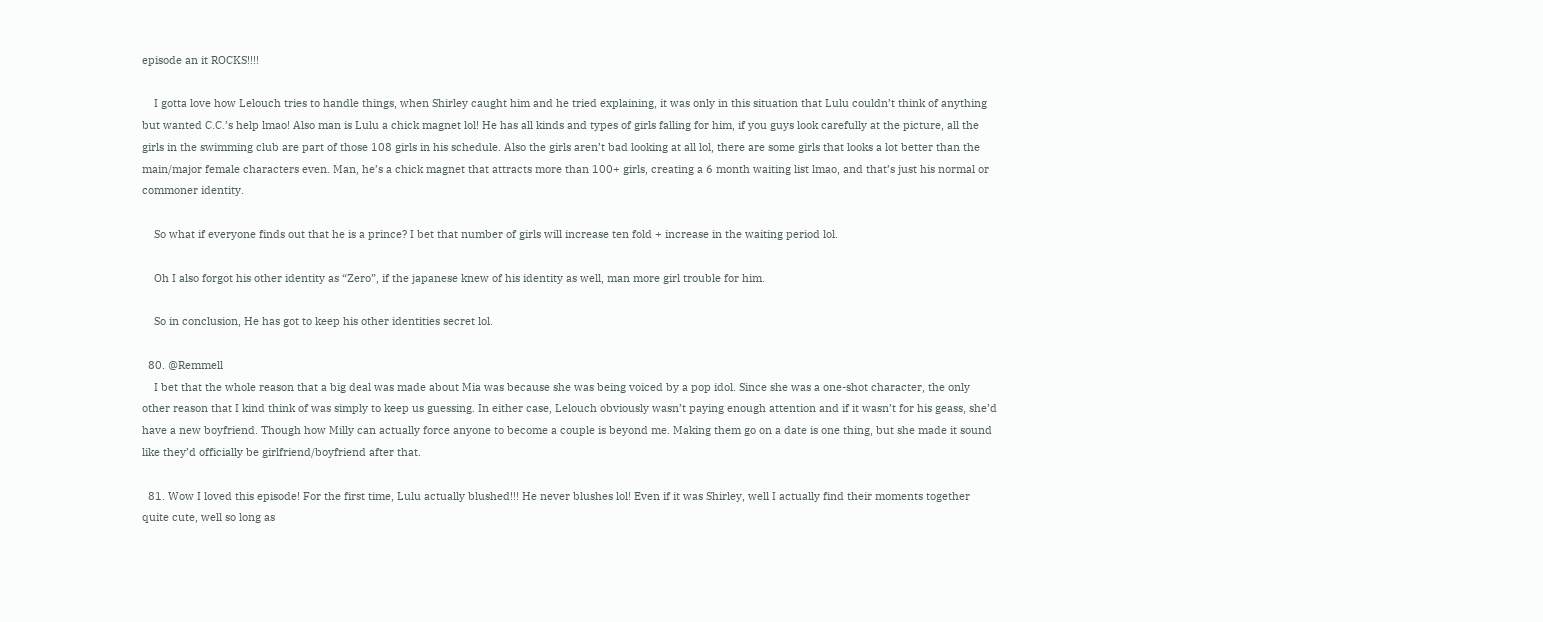episode an it ROCKS!!!!

    I gotta love how Lelouch tries to handle things, when Shirley caught him and he tried explaining, it was only in this situation that Lulu couldn’t think of anything but wanted C.C.’s help lmao! Also man is Lulu a chick magnet lol! He has all kinds and types of girls falling for him, if you guys look carefully at the picture, all the girls in the swimming club are part of those 108 girls in his schedule. Also the girls aren’t bad looking at all lol, there are some girls that looks a lot better than the main/major female characters even. Man, he’s a chick magnet that attracts more than 100+ girls, creating a 6 month waiting list lmao, and that’s just his normal or commoner identity.

    So what if everyone finds out that he is a prince? I bet that number of girls will increase ten fold + increase in the waiting period lol.

    Oh I also forgot his other identity as “Zero”, if the japanese knew of his identity as well, man more girl trouble for him.

    So in conclusion, He has got to keep his other identities secret lol.

  80. @Remmell
    I bet that the whole reason that a big deal was made about Mia was because she was being voiced by a pop idol. Since she was a one-shot character, the only other reason that I kind think of was simply to keep us guessing. In either case, Lelouch obviously wasn’t paying enough attention and if it wasn’t for his geass, she’d have a new boyfriend. Though how Milly can actually force anyone to become a couple is beyond me. Making them go on a date is one thing, but she made it sound like they’d officially be girlfriend/boyfriend after that.

  81. Wow I loved this episode! For the first time, Lulu actually blushed!!! He never blushes lol! Even if it was Shirley, well I actually find their moments together quite cute, well so long as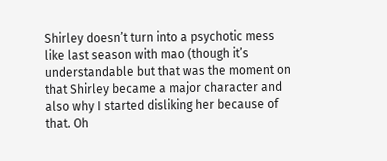Shirley doesn’t turn into a psychotic mess like last season with mao (though it’s understandable but that was the moment on that Shirley became a major character and also why I started disliking her because of that. Oh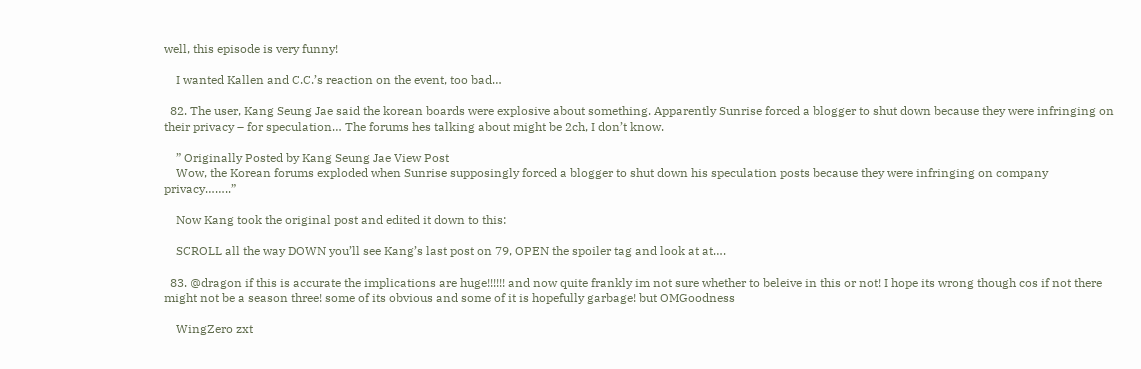well, this episode is very funny!

    I wanted Kallen and C.C.’s reaction on the event, too bad…

  82. The user, Kang Seung Jae said the korean boards were explosive about something. Apparently Sunrise forced a blogger to shut down because they were infringing on their privacy – for speculation… The forums hes talking about might be 2ch, I don’t know.

    ” Originally Posted by Kang Seung Jae View Post
    Wow, the Korean forums exploded when Sunrise supposingly forced a blogger to shut down his speculation posts because they were infringing on company privacy……..”

    Now Kang took the original post and edited it down to this:

    SCROLL all the way DOWN you’ll see Kang’s last post on 79, OPEN the spoiler tag and look at at….

  83. @dragon if this is accurate the implications are huge!!!!!! and now quite frankly im not sure whether to beleive in this or not! I hope its wrong though cos if not there might not be a season three! some of its obvious and some of it is hopefully garbage! but OMGoodness

    WingZero zxt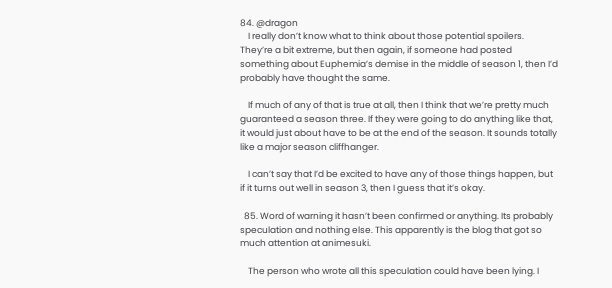84. @dragon
    I really don’t know what to think about those potential spoilers. They’re a bit extreme, but then again, if someone had posted something about Euphemia’s demise in the middle of season 1, then I’d probably have thought the same.

    If much of any of that is true at all, then I think that we’re pretty much guaranteed a season three. If they were going to do anything like that, it would just about have to be at the end of the season. It sounds totally like a major season cliffhanger.

    I can’t say that I’d be excited to have any of those things happen, but if it turns out well in season 3, then I guess that it’s okay.

  85. Word of warning it hasn’t been confirmed or anything. Its probably speculation and nothing else. This apparently is the blog that got so much attention at animesuki.

    The person who wrote all this speculation could have been lying. I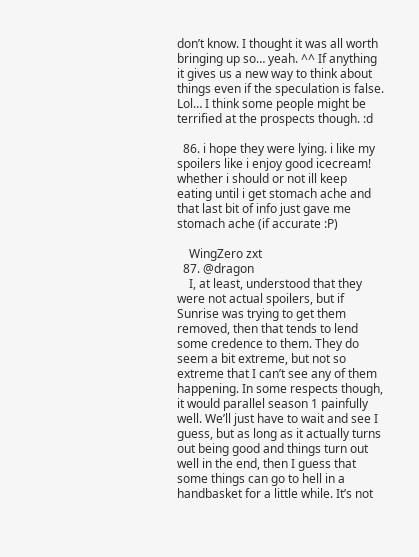don’t know. I thought it was all worth bringing up so… yeah. ^^ If anything it gives us a new way to think about things even if the speculation is false. Lol… I think some people might be terrified at the prospects though. :d

  86. i hope they were lying. i like my spoilers like i enjoy good icecream! whether i should or not ill keep eating until i get stomach ache and that last bit of info just gave me stomach ache (if accurate :P)

    WingZero zxt
  87. @dragon
    I, at least, understood that they were not actual spoilers, but if Sunrise was trying to get them removed, then that tends to lend some credence to them. They do seem a bit extreme, but not so extreme that I can’t see any of them happening. In some respects though, it would parallel season 1 painfully well. We’ll just have to wait and see I guess, but as long as it actually turns out being good and things turn out well in the end, then I guess that some things can go to hell in a handbasket for a little while. It’s not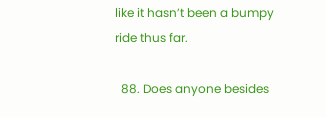like it hasn’t been a bumpy ride thus far.

  88. Does anyone besides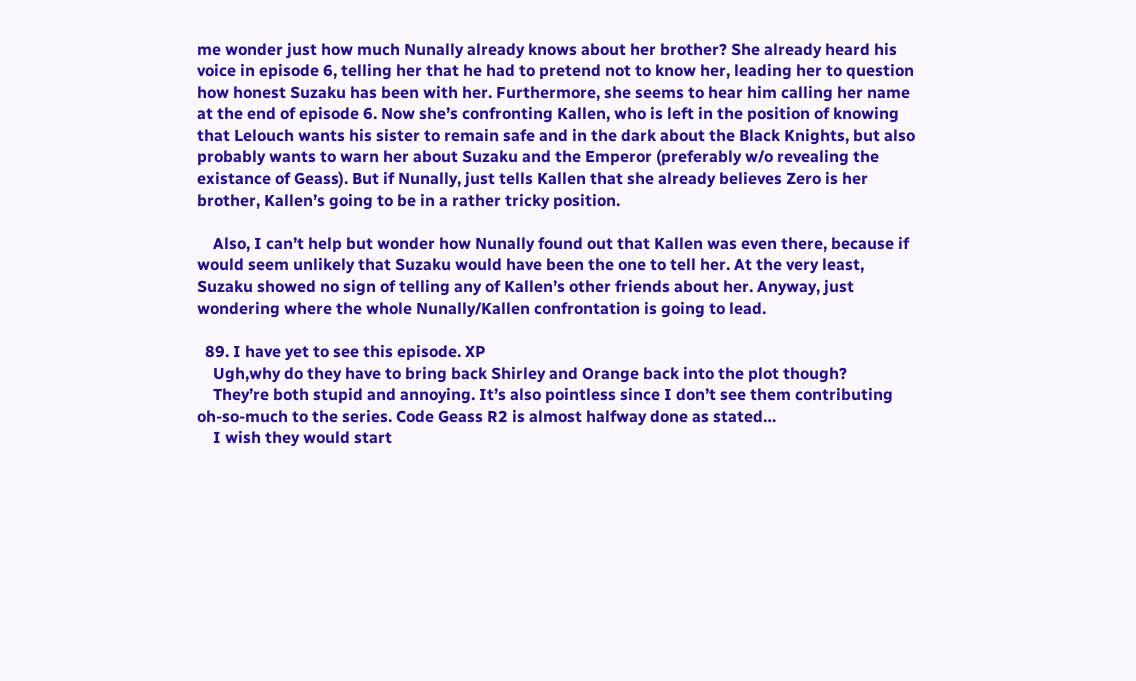me wonder just how much Nunally already knows about her brother? She already heard his voice in episode 6, telling her that he had to pretend not to know her, leading her to question how honest Suzaku has been with her. Furthermore, she seems to hear him calling her name at the end of episode 6. Now she’s confronting Kallen, who is left in the position of knowing that Lelouch wants his sister to remain safe and in the dark about the Black Knights, but also probably wants to warn her about Suzaku and the Emperor (preferably w/o revealing the existance of Geass). But if Nunally, just tells Kallen that she already believes Zero is her brother, Kallen’s going to be in a rather tricky position.

    Also, I can’t help but wonder how Nunally found out that Kallen was even there, because if would seem unlikely that Suzaku would have been the one to tell her. At the very least, Suzaku showed no sign of telling any of Kallen’s other friends about her. Anyway, just wondering where the whole Nunally/Kallen confrontation is going to lead.

  89. I have yet to see this episode. XP
    Ugh,why do they have to bring back Shirley and Orange back into the plot though?
    They’re both stupid and annoying. It’s also pointless since I don’t see them contributing oh-so-much to the series. Code Geass R2 is almost halfway done as stated…
    I wish they would start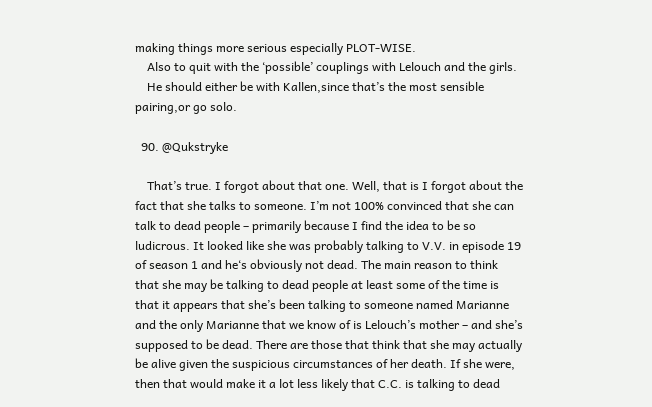making things more serious especially PLOT-WISE.
    Also to quit with the ‘possible’ couplings with Lelouch and the girls.
    He should either be with Kallen,since that’s the most sensible pairing,or go solo.

  90. @Qukstryke

    That’s true. I forgot about that one. Well, that is I forgot about the fact that she talks to someone. I’m not 100% convinced that she can talk to dead people – primarily because I find the idea to be so ludicrous. It looked like she was probably talking to V.V. in episode 19 of season 1 and he‘s obviously not dead. The main reason to think that she may be talking to dead people at least some of the time is that it appears that she’s been talking to someone named Marianne and the only Marianne that we know of is Lelouch’s mother – and she’s supposed to be dead. There are those that think that she may actually be alive given the suspicious circumstances of her death. If she were, then that would make it a lot less likely that C.C. is talking to dead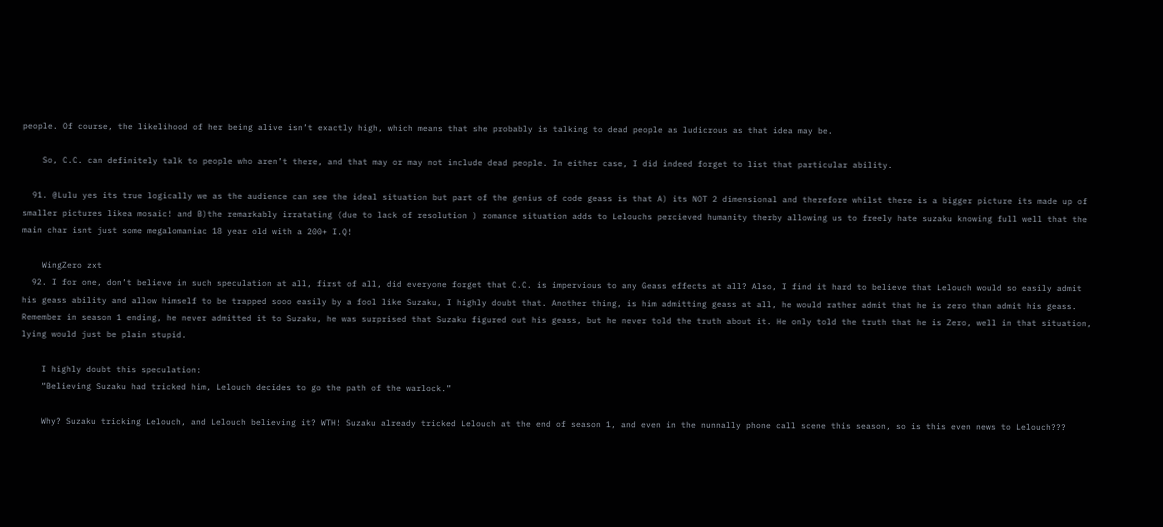people. Of course, the likelihood of her being alive isn’t exactly high, which means that she probably is talking to dead people as ludicrous as that idea may be.

    So, C.C. can definitely talk to people who aren’t there, and that may or may not include dead people. In either case, I did indeed forget to list that particular ability.

  91. @Lulu yes its true logically we as the audience can see the ideal situation but part of the genius of code geass is that A) its NOT 2 dimensional and therefore whilst there is a bigger picture its made up of smaller pictures likea mosaic! and B)the remarkably irratating (due to lack of resolution ) romance situation adds to Lelouchs percieved humanity therby allowing us to freely hate suzaku knowing full well that the main char isnt just some megalomaniac 18 year old with a 200+ I.Q!

    WingZero zxt
  92. I for one, don’t believe in such speculation at all, first of all, did everyone forget that C.C. is impervious to any Geass effects at all? Also, I find it hard to believe that Lelouch would so easily admit his geass ability and allow himself to be trapped sooo easily by a fool like Suzaku, I highly doubt that. Another thing, is him admitting geass at all, he would rather admit that he is zero than admit his geass. Remember in season 1 ending, he never admitted it to Suzaku, he was surprised that Suzaku figured out his geass, but he never told the truth about it. He only told the truth that he is Zero, well in that situation, lying would just be plain stupid.

    I highly doubt this speculation:
    “Believing Suzaku had tricked him, Lelouch decides to go the path of the warlock.”

    Why? Suzaku tricking Lelouch, and Lelouch believing it? WTH! Suzaku already tricked Lelouch at the end of season 1, and even in the nunnally phone call scene this season, so is this even news to Lelouch???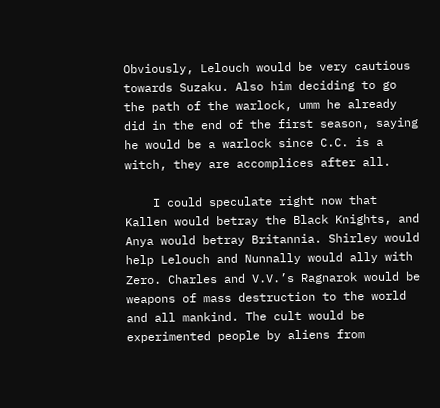Obviously, Lelouch would be very cautious towards Suzaku. Also him deciding to go the path of the warlock, umm he already did in the end of the first season, saying he would be a warlock since C.C. is a witch, they are accomplices after all.

    I could speculate right now that Kallen would betray the Black Knights, and Anya would betray Britannia. Shirley would help Lelouch and Nunnally would ally with Zero. Charles and V.V.’s Ragnarok would be weapons of mass destruction to the world and all mankind. The cult would be experimented people by aliens from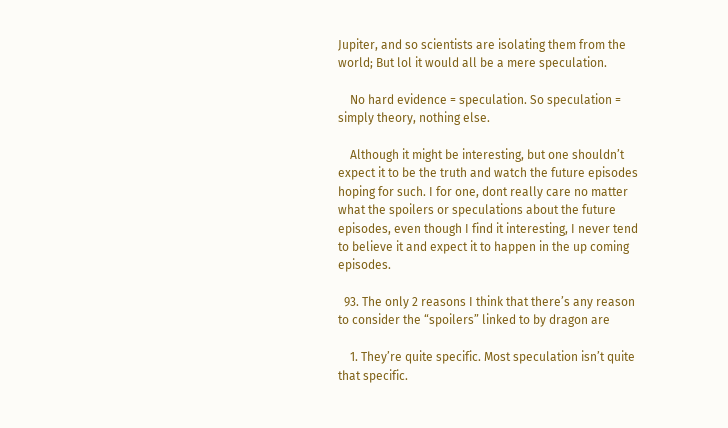Jupiter, and so scientists are isolating them from the world; But lol it would all be a mere speculation.

    No hard evidence = speculation. So speculation = simply theory, nothing else.

    Although it might be interesting, but one shouldn’t expect it to be the truth and watch the future episodes hoping for such. I for one, dont really care no matter what the spoilers or speculations about the future episodes, even though I find it interesting, I never tend to believe it and expect it to happen in the up coming episodes.

  93. The only 2 reasons I think that there’s any reason to consider the “spoilers” linked to by dragon are

    1. They’re quite specific. Most speculation isn’t quite that specific.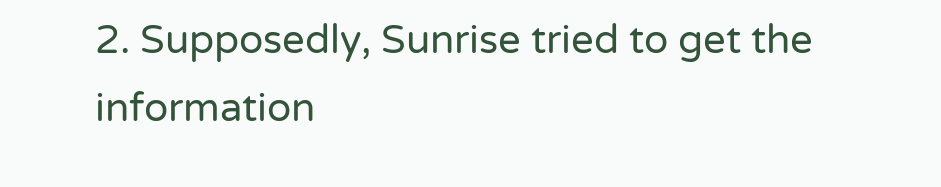2. Supposedly, Sunrise tried to get the information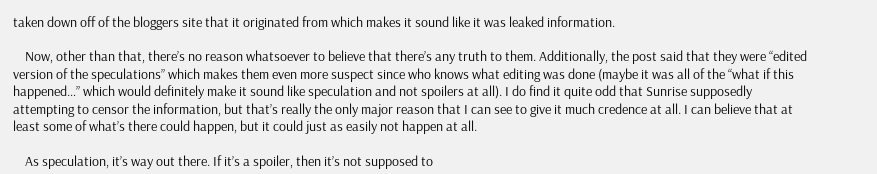taken down off of the bloggers site that it originated from which makes it sound like it was leaked information.

    Now, other than that, there’s no reason whatsoever to believe that there’s any truth to them. Additionally, the post said that they were “edited version of the speculations” which makes them even more suspect since who knows what editing was done (maybe it was all of the “what if this happened…” which would definitely make it sound like speculation and not spoilers at all). I do find it quite odd that Sunrise supposedly attempting to censor the information, but that’s really the only major reason that I can see to give it much credence at all. I can believe that at least some of what’s there could happen, but it could just as easily not happen at all.

    As speculation, it’s way out there. If it’s a spoiler, then it’s not supposed to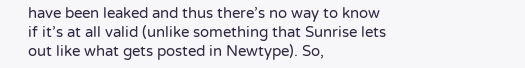have been leaked and thus there’s no way to know if it’s at all valid (unlike something that Sunrise lets out like what gets posted in Newtype). So,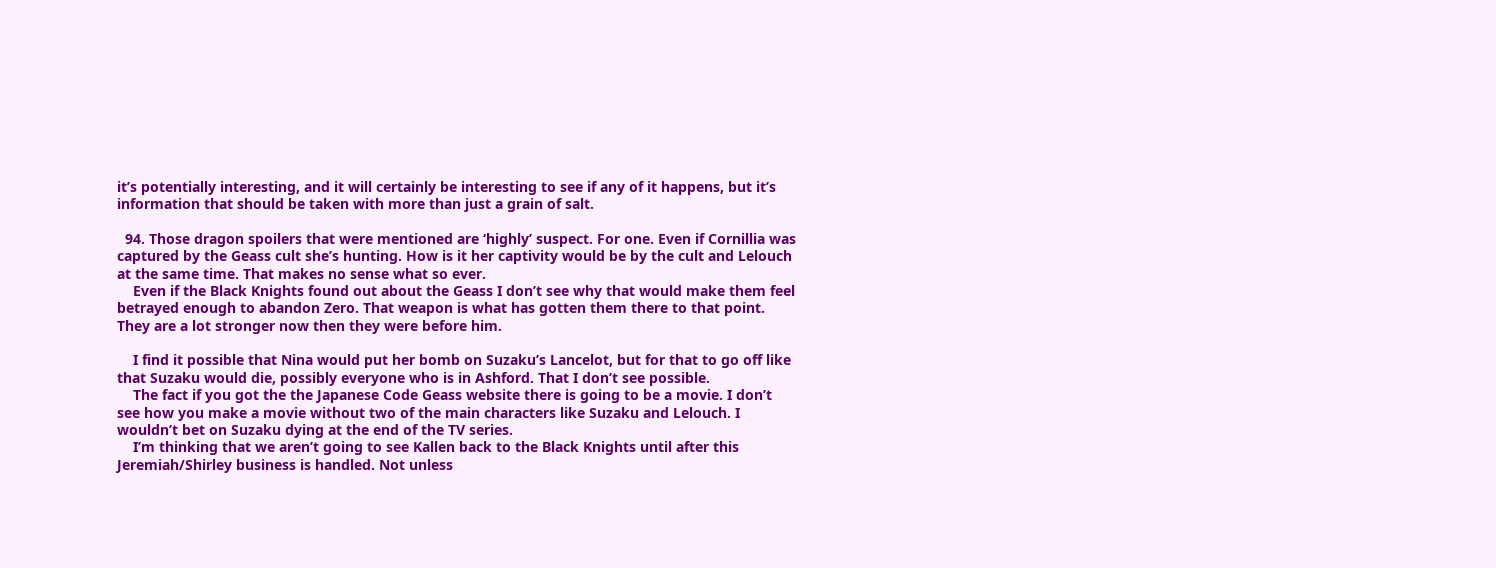it’s potentially interesting, and it will certainly be interesting to see if any of it happens, but it’s information that should be taken with more than just a grain of salt.

  94. Those dragon spoilers that were mentioned are ‘highly’ suspect. For one. Even if Cornillia was captured by the Geass cult she’s hunting. How is it her captivity would be by the cult and Lelouch at the same time. That makes no sense what so ever.
    Even if the Black Knights found out about the Geass I don’t see why that would make them feel betrayed enough to abandon Zero. That weapon is what has gotten them there to that point. They are a lot stronger now then they were before him.

    I find it possible that Nina would put her bomb on Suzaku’s Lancelot, but for that to go off like that Suzaku would die, possibly everyone who is in Ashford. That I don’t see possible.
    The fact if you got the the Japanese Code Geass website there is going to be a movie. I don’t see how you make a movie without two of the main characters like Suzaku and Lelouch. I wouldn’t bet on Suzaku dying at the end of the TV series.
    I’m thinking that we aren’t going to see Kallen back to the Black Knights until after this Jeremiah/Shirley business is handled. Not unless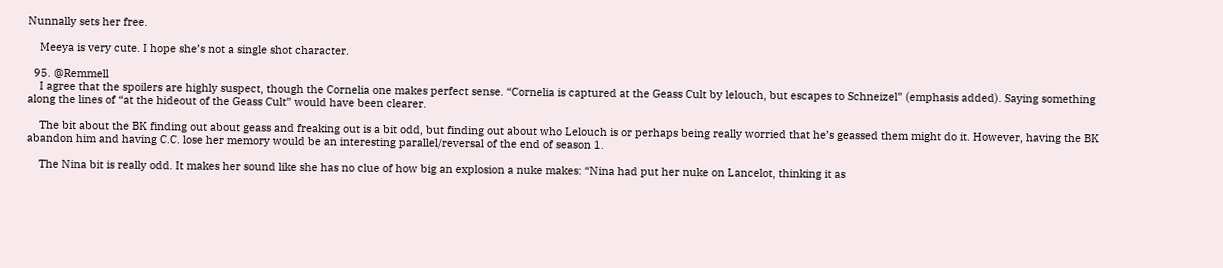Nunnally sets her free.

    Meeya is very cute. I hope she’s not a single shot character.

  95. @Remmell
    I agree that the spoilers are highly suspect, though the Cornelia one makes perfect sense. “Cornelia is captured at the Geass Cult by lelouch, but escapes to Schneizel” (emphasis added). Saying something along the lines of “at the hideout of the Geass Cult” would have been clearer.

    The bit about the BK finding out about geass and freaking out is a bit odd, but finding out about who Lelouch is or perhaps being really worried that he’s geassed them might do it. However, having the BK abandon him and having C.C. lose her memory would be an interesting parallel/reversal of the end of season 1.

    The Nina bit is really odd. It makes her sound like she has no clue of how big an explosion a nuke makes: “Nina had put her nuke on Lancelot, thinking it as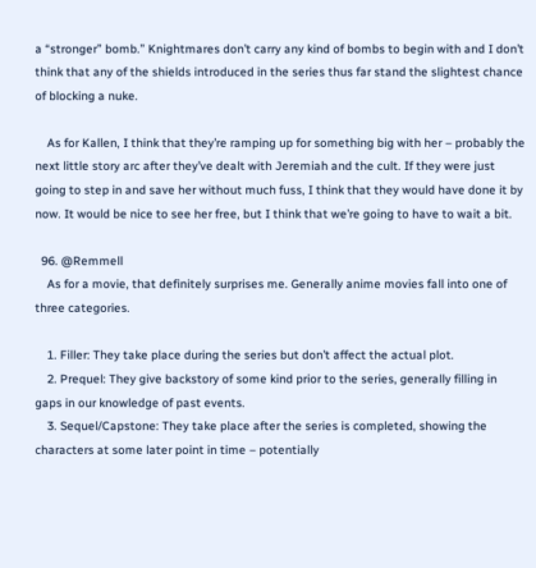a “stronger” bomb.” Knightmares don’t carry any kind of bombs to begin with and I don’t think that any of the shields introduced in the series thus far stand the slightest chance of blocking a nuke.

    As for Kallen, I think that they’re ramping up for something big with her – probably the next little story arc after they’ve dealt with Jeremiah and the cult. If they were just going to step in and save her without much fuss, I think that they would have done it by now. It would be nice to see her free, but I think that we’re going to have to wait a bit.

  96. @Remmell
    As for a movie, that definitely surprises me. Generally anime movies fall into one of three categories.

    1. Filler: They take place during the series but don’t affect the actual plot.
    2. Prequel: They give backstory of some kind prior to the series, generally filling in gaps in our knowledge of past events.
    3. Sequel/Capstone: They take place after the series is completed, showing the characters at some later point in time – potentially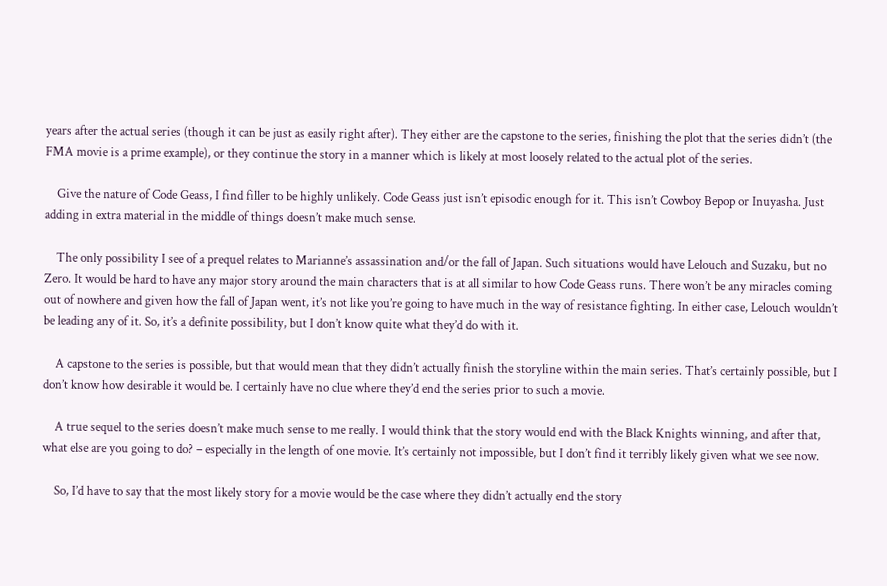years after the actual series (though it can be just as easily right after). They either are the capstone to the series, finishing the plot that the series didn’t (the FMA movie is a prime example), or they continue the story in a manner which is likely at most loosely related to the actual plot of the series.

    Give the nature of Code Geass, I find filler to be highly unlikely. Code Geass just isn’t episodic enough for it. This isn’t Cowboy Bepop or Inuyasha. Just adding in extra material in the middle of things doesn’t make much sense.

    The only possibility I see of a prequel relates to Marianne’s assassination and/or the fall of Japan. Such situations would have Lelouch and Suzaku, but no Zero. It would be hard to have any major story around the main characters that is at all similar to how Code Geass runs. There won’t be any miracles coming out of nowhere and given how the fall of Japan went, it’s not like you’re going to have much in the way of resistance fighting. In either case, Lelouch wouldn’t be leading any of it. So, it’s a definite possibility, but I don’t know quite what they’d do with it.

    A capstone to the series is possible, but that would mean that they didn’t actually finish the storyline within the main series. That’s certainly possible, but I don’t know how desirable it would be. I certainly have no clue where they’d end the series prior to such a movie.

    A true sequel to the series doesn’t make much sense to me really. I would think that the story would end with the Black Knights winning, and after that, what else are you going to do? – especially in the length of one movie. It’s certainly not impossible, but I don’t find it terribly likely given what we see now.

    So, I’d have to say that the most likely story for a movie would be the case where they didn’t actually end the story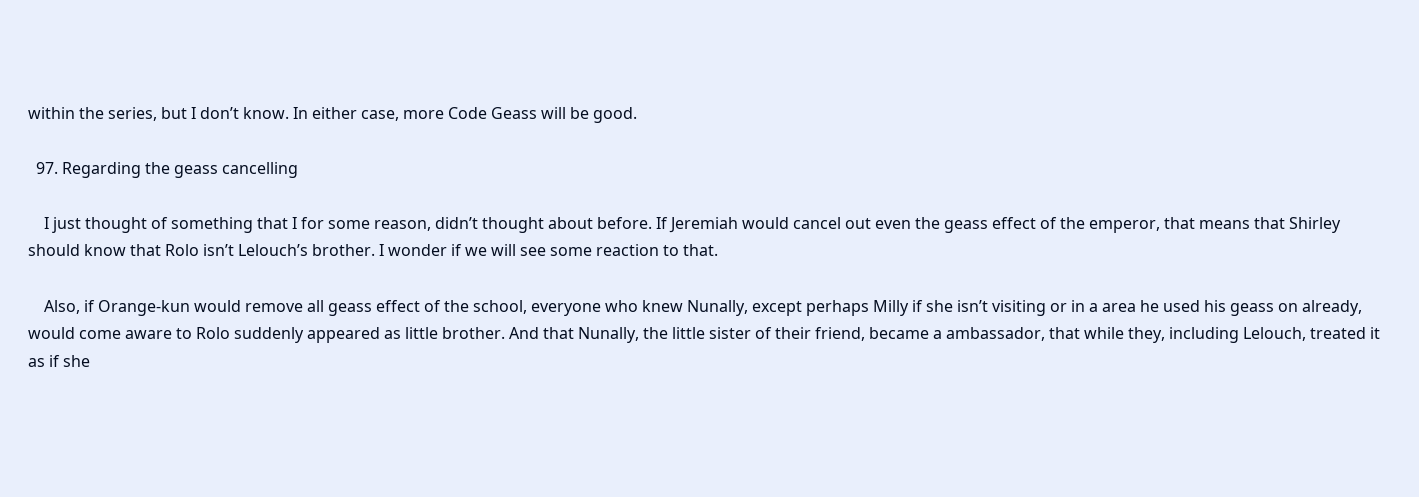within the series, but I don’t know. In either case, more Code Geass will be good.

  97. Regarding the geass cancelling

    I just thought of something that I for some reason, didn’t thought about before. If Jeremiah would cancel out even the geass effect of the emperor, that means that Shirley should know that Rolo isn’t Lelouch’s brother. I wonder if we will see some reaction to that.

    Also, if Orange-kun would remove all geass effect of the school, everyone who knew Nunally, except perhaps Milly if she isn’t visiting or in a area he used his geass on already, would come aware to Rolo suddenly appeared as little brother. And that Nunally, the little sister of their friend, became a ambassador, that while they, including Lelouch, treated it as if she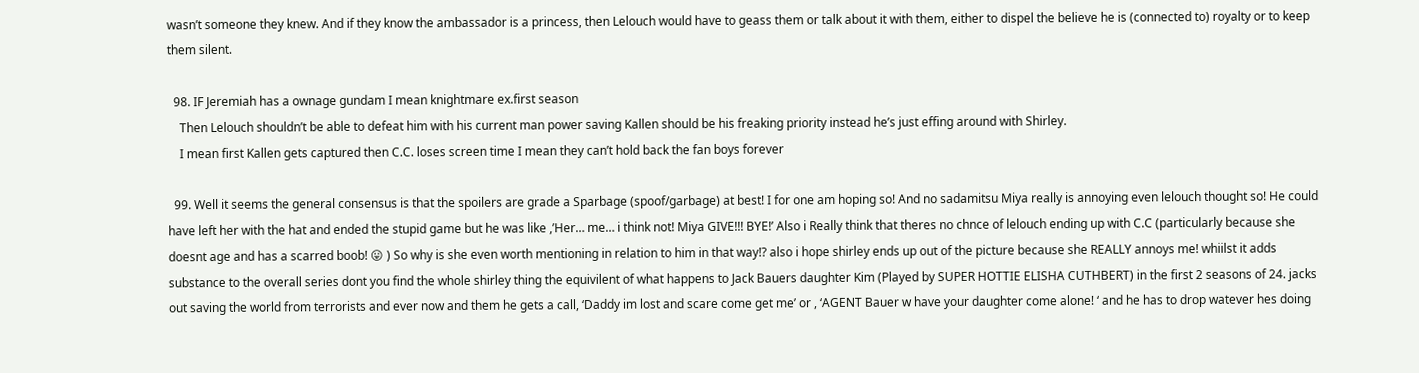wasn’t someone they knew. And if they know the ambassador is a princess, then Lelouch would have to geass them or talk about it with them, either to dispel the believe he is (connected to) royalty or to keep them silent.

  98. IF Jeremiah has a ownage gundam I mean knightmare ex.first season
    Then Lelouch shouldn’t be able to defeat him with his current man power saving Kallen should be his freaking priority instead he’s just effing around with Shirley.
    I mean first Kallen gets captured then C.C. loses screen time I mean they can’t hold back the fan boys forever

  99. Well it seems the general consensus is that the spoilers are grade a Sparbage (spoof/garbage) at best! I for one am hoping so! And no sadamitsu Miya really is annoying even lelouch thought so! He could have left her with the hat and ended the stupid game but he was like ,’Her… me… i think not! Miya GIVE!!! BYE!’ Also i Really think that theres no chnce of lelouch ending up with C.C (particularly because she doesnt age and has a scarred boob! 😛 ) So why is she even worth mentioning in relation to him in that way!? also i hope shirley ends up out of the picture because she REALLY annoys me! whiilst it adds substance to the overall series dont you find the whole shirley thing the equivilent of what happens to Jack Bauers daughter Kim (Played by SUPER HOTTIE ELISHA CUTHBERT) in the first 2 seasons of 24. jacks out saving the world from terrorists and ever now and them he gets a call, ‘Daddy im lost and scare come get me’ or , ‘AGENT Bauer w have your daughter come alone! ‘ and he has to drop watever hes doing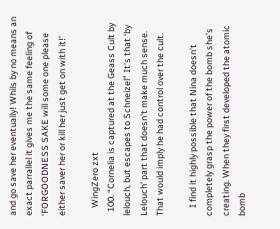and go save her eventually! Whils by no means an exact parrallel it gives me the same feeling of ‘FORGOODNESS SAKE will some one please either saver her or kill her just get on with it!’

    WingZero zxt
  100. “Cornelia is captured at the Geass Cult by lelouch, but escapes to Schneizel” It’s that ‘by Lelouch’ part that doesn’t make much sense. That would imply he had control over the cult.

    I find it highly possible that Nina doesn’t completely grasp the power of the bomb she’s creating. When they first developed the atomic bomb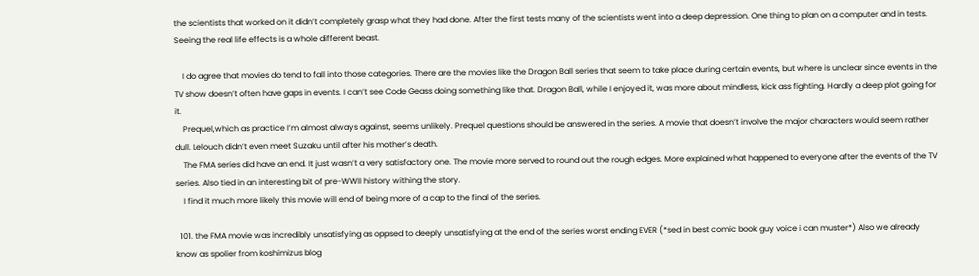the scientists that worked on it didn’t completely grasp what they had done. After the first tests many of the scientists went into a deep depression. One thing to plan on a computer and in tests. Seeing the real life effects is a whole different beast.

    I do agree that movies do tend to fall into those categories. There are the movies like the Dragon Ball series that seem to take place during certain events, but where is unclear since events in the TV show doesn’t often have gaps in events. I can’t see Code Geass doing something like that. Dragon Ball, while I enjoyed it, was more about mindless, kick ass fighting. Hardly a deep plot going for it.
    Prequel,which as practice I’m almost always against, seems unlikely. Prequel questions should be answered in the series. A movie that doesn’t involve the major characters would seem rather dull. Lelouch didn’t even meet Suzaku until after his mother’s death.
    The FMA series did have an end. It just wasn’t a very satisfactory one. The movie more served to round out the rough edges. More explained what happened to everyone after the events of the TV series. Also tied in an interesting bit of pre-WWII history withing the story.
    I find it much more likely this movie will end of being more of a cap to the final of the series.

  101. the FMA movie was incredibly unsatisfying as oppsed to deeply unsatisfying at the end of the series worst ending EVER (*sed in best comic book guy voice i can muster*) Also we already know as spolier from koshimizus blog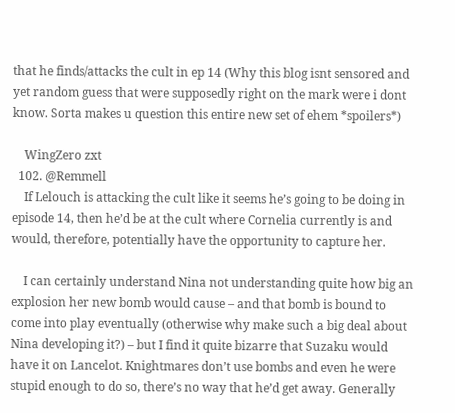that he finds/attacks the cult in ep 14 (Why this blog isnt sensored and yet random guess that were supposedly right on the mark were i dont know. Sorta makes u question this entire new set of ehem *spoilers*)

    WingZero zxt
  102. @Remmell
    If Lelouch is attacking the cult like it seems he’s going to be doing in episode 14, then he’d be at the cult where Cornelia currently is and would, therefore, potentially have the opportunity to capture her.

    I can certainly understand Nina not understanding quite how big an explosion her new bomb would cause – and that bomb is bound to come into play eventually (otherwise why make such a big deal about Nina developing it?) – but I find it quite bizarre that Suzaku would have it on Lancelot. Knightmares don’t use bombs and even he were stupid enough to do so, there’s no way that he’d get away. Generally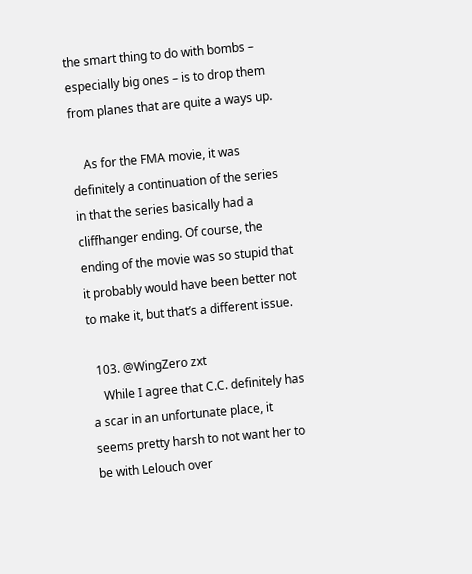the smart thing to do with bombs – especially big ones – is to drop them from planes that are quite a ways up.

    As for the FMA movie, it was definitely a continuation of the series in that the series basically had a cliffhanger ending. Of course, the ending of the movie was so stupid that it probably would have been better not to make it, but that’s a different issue.

  103. @WingZero zxt
    While I agree that C.C. definitely has a scar in an unfortunate place, it seems pretty harsh to not want her to be with Lelouch over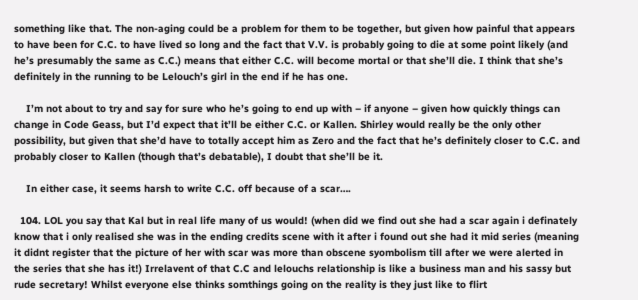something like that. The non-aging could be a problem for them to be together, but given how painful that appears to have been for C.C. to have lived so long and the fact that V.V. is probably going to die at some point likely (and he’s presumably the same as C.C.) means that either C.C. will become mortal or that she’ll die. I think that she’s definitely in the running to be Lelouch’s girl in the end if he has one.

    I’m not about to try and say for sure who he’s going to end up with – if anyone – given how quickly things can change in Code Geass, but I’d expect that it’ll be either C.C. or Kallen. Shirley would really be the only other possibility, but given that she’d have to totally accept him as Zero and the fact that he’s definitely closer to C.C. and probably closer to Kallen (though that’s debatable), I doubt that she’ll be it.

    In either case, it seems harsh to write C.C. off because of a scar….

  104. LOL you say that Kal but in real life many of us would! (when did we find out she had a scar again i definately know that i only realised she was in the ending credits scene with it after i found out she had it mid series (meaning it didnt register that the picture of her with scar was more than obscene syombolism till after we were alerted in the series that she has it!) Irrelavent of that C.C and lelouchs relationship is like a business man and his sassy but rude secretary! Whilst everyone else thinks somthings going on the reality is they just like to flirt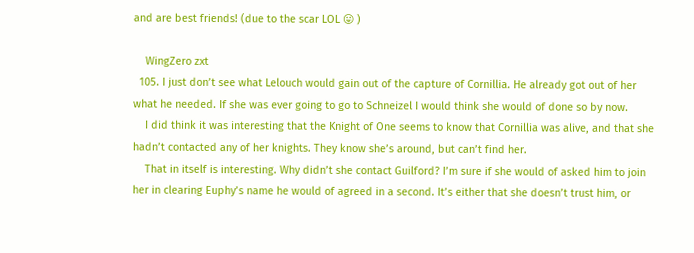and are best friends! (due to the scar LOL 😛 )

    WingZero zxt
  105. I just don’t see what Lelouch would gain out of the capture of Cornillia. He already got out of her what he needed. If she was ever going to go to Schneizel I would think she would of done so by now.
    I did think it was interesting that the Knight of One seems to know that Cornillia was alive, and that she hadn’t contacted any of her knights. They know she’s around, but can’t find her.
    That in itself is interesting. Why didn’t she contact Guilford? I’m sure if she would of asked him to join her in clearing Euphy’s name he would of agreed in a second. It’s either that she doesn’t trust him, or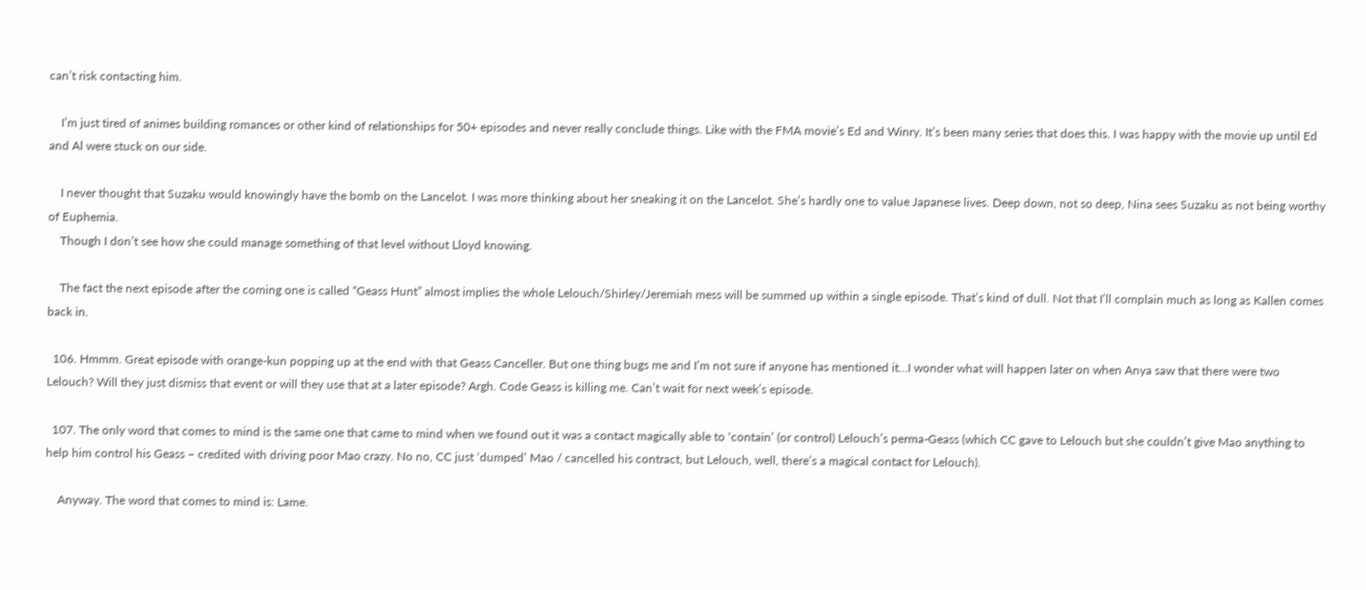can’t risk contacting him.

    I’m just tired of animes building romances or other kind of relationships for 50+ episodes and never really conclude things. Like with the FMA movie’s Ed and Winry. It’s been many series that does this. I was happy with the movie up until Ed and Al were stuck on our side.

    I never thought that Suzaku would knowingly have the bomb on the Lancelot. I was more thinking about her sneaking it on the Lancelot. She’s hardly one to value Japanese lives. Deep down, not so deep, Nina sees Suzaku as not being worthy of Euphemia.
    Though I don’t see how she could manage something of that level without Lloyd knowing.

    The fact the next episode after the coming one is called “Geass Hunt” almost implies the whole Lelouch/Shirley/Jeremiah mess will be summed up within a single episode. That’s kind of dull. Not that I’ll complain much as long as Kallen comes back in.

  106. Hmmm. Great episode with orange-kun popping up at the end with that Geass Canceller. But one thing bugs me and I’m not sure if anyone has mentioned it…I wonder what will happen later on when Anya saw that there were two Lelouch? Will they just dismiss that event or will they use that at a later episode? Argh. Code Geass is killing me. Can’t wait for next week’s episode.

  107. The only word that comes to mind is the same one that came to mind when we found out it was a contact magically able to ‘contain’ (or control) Lelouch’s perma-Geass (which CC gave to Lelouch but she couldn’t give Mao anything to help him control his Geass – credited with driving poor Mao crazy. No no, CC just ‘dumped’ Mao / cancelled his contract, but Lelouch, well, there’s a magical contact for Lelouch).

    Anyway. The word that comes to mind is: Lame.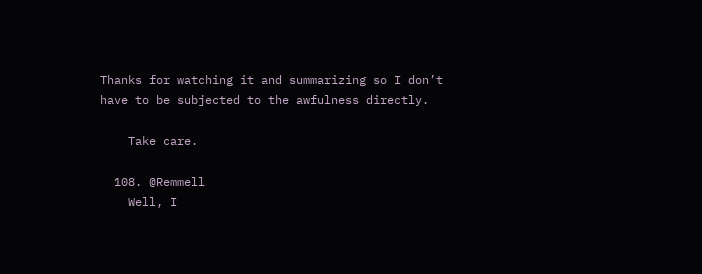Thanks for watching it and summarizing so I don’t have to be subjected to the awfulness directly.

    Take care.

  108. @Remmell
    Well, I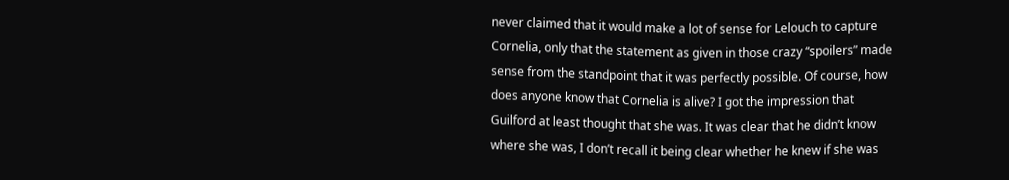never claimed that it would make a lot of sense for Lelouch to capture Cornelia, only that the statement as given in those crazy “spoilers” made sense from the standpoint that it was perfectly possible. Of course, how does anyone know that Cornelia is alive? I got the impression that Guilford at least thought that she was. It was clear that he didn’t know where she was, I don’t recall it being clear whether he knew if she was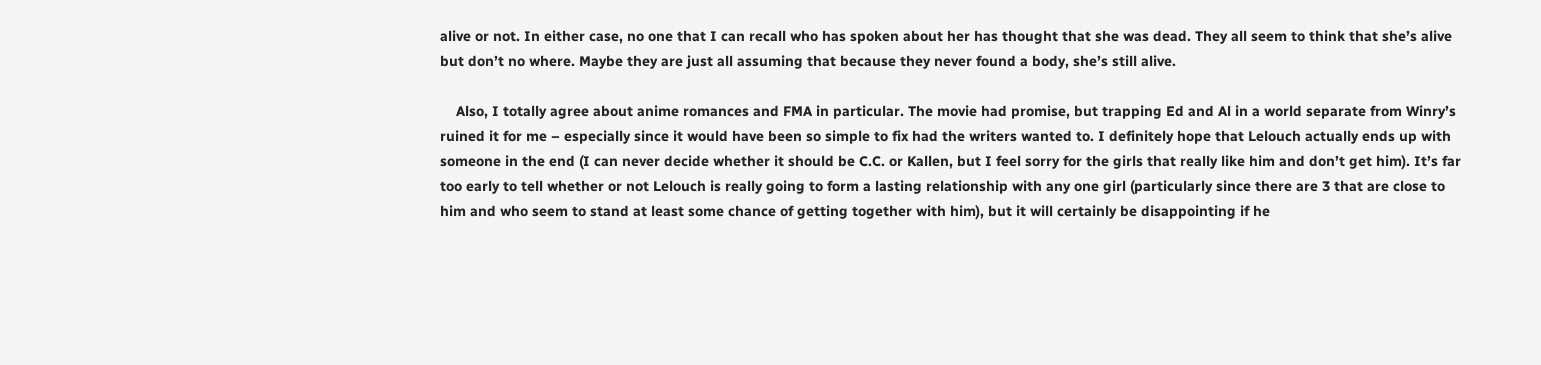alive or not. In either case, no one that I can recall who has spoken about her has thought that she was dead. They all seem to think that she’s alive but don’t no where. Maybe they are just all assuming that because they never found a body, she’s still alive.

    Also, I totally agree about anime romances and FMA in particular. The movie had promise, but trapping Ed and Al in a world separate from Winry’s ruined it for me – especially since it would have been so simple to fix had the writers wanted to. I definitely hope that Lelouch actually ends up with someone in the end (I can never decide whether it should be C.C. or Kallen, but I feel sorry for the girls that really like him and don’t get him). It’s far too early to tell whether or not Lelouch is really going to form a lasting relationship with any one girl (particularly since there are 3 that are close to him and who seem to stand at least some chance of getting together with him), but it will certainly be disappointing if he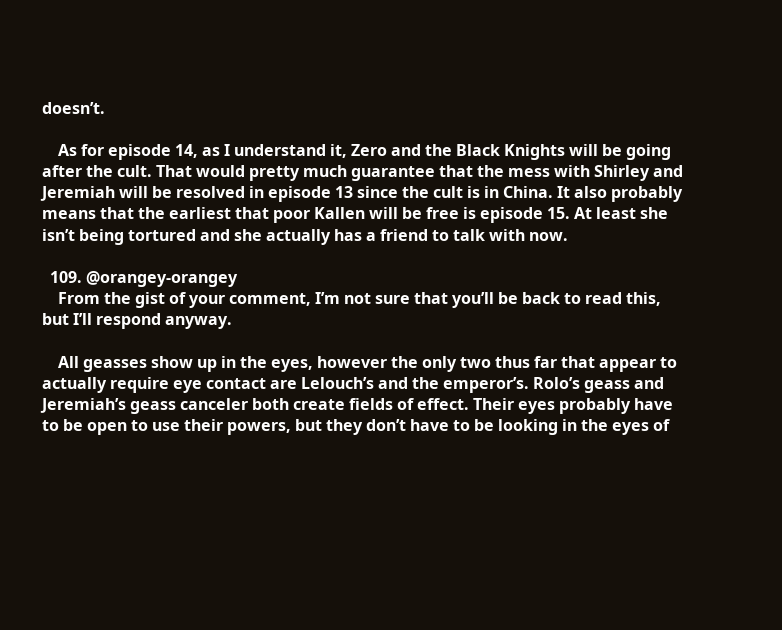doesn’t.

    As for episode 14, as I understand it, Zero and the Black Knights will be going after the cult. That would pretty much guarantee that the mess with Shirley and Jeremiah will be resolved in episode 13 since the cult is in China. It also probably means that the earliest that poor Kallen will be free is episode 15. At least she isn’t being tortured and she actually has a friend to talk with now.

  109. @orangey-orangey
    From the gist of your comment, I’m not sure that you’ll be back to read this, but I’ll respond anyway.

    All geasses show up in the eyes, however the only two thus far that appear to actually require eye contact are Lelouch’s and the emperor’s. Rolo’s geass and Jeremiah’s geass canceler both create fields of effect. Their eyes probably have to be open to use their powers, but they don’t have to be looking in the eyes of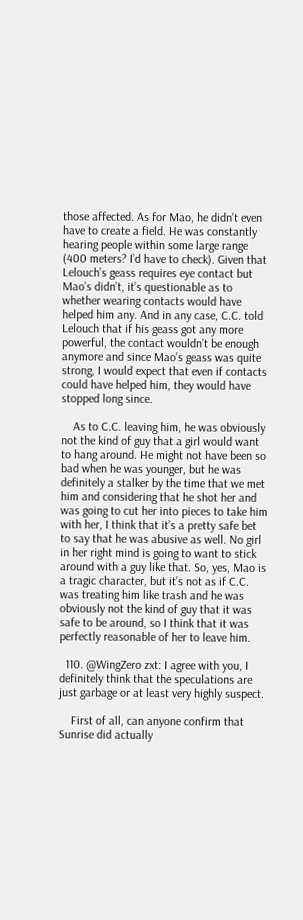those affected. As for Mao, he didn’t even have to create a field. He was constantly hearing people within some large range (400 meters? I’d have to check). Given that Lelouch’s geass requires eye contact but Mao’s didn’t, it’s questionable as to whether wearing contacts would have helped him any. And in any case, C.C. told Lelouch that if his geass got any more powerful, the contact wouldn’t be enough anymore and since Mao’s geass was quite strong, I would expect that even if contacts could have helped him, they would have stopped long since.

    As to C.C. leaving him, he was obviously not the kind of guy that a girl would want to hang around. He might not have been so bad when he was younger, but he was definitely a stalker by the time that we met him and considering that he shot her and was going to cut her into pieces to take him with her, I think that it’s a pretty safe bet to say that he was abusive as well. No girl in her right mind is going to want to stick around with a guy like that. So, yes, Mao is a tragic character, but it’s not as if C.C. was treating him like trash and he was obviously not the kind of guy that it was safe to be around, so I think that it was perfectly reasonable of her to leave him.

  110. @WingZero zxt: I agree with you, I definitely think that the speculations are just garbage or at least very highly suspect.

    First of all, can anyone confirm that Sunrise did actually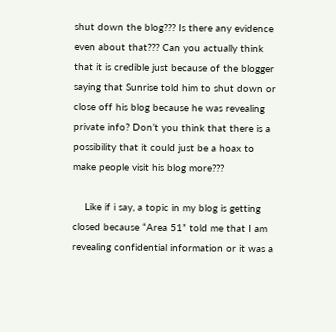shut down the blog??? Is there any evidence even about that??? Can you actually think that it is credible just because of the blogger saying that Sunrise told him to shut down or close off his blog because he was revealing private info? Don’t you think that there is a possibility that it could just be a hoax to make people visit his blog more???

    Like if i say, a topic in my blog is getting closed because “Area 51” told me that I am revealing confidential information or it was a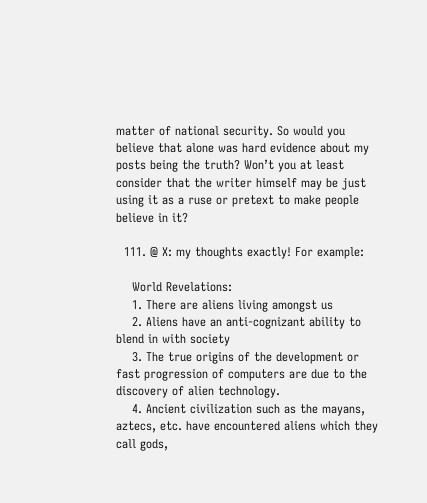matter of national security. So would you believe that alone was hard evidence about my posts being the truth? Won’t you at least consider that the writer himself may be just using it as a ruse or pretext to make people believe in it?

  111. @ X: my thoughts exactly! For example:

    World Revelations:
    1. There are aliens living amongst us
    2. Aliens have an anti-cognizant ability to blend in with society
    3. The true origins of the development or fast progression of computers are due to the discovery of alien technology.
    4. Ancient civilization such as the mayans, aztecs, etc. have encountered aliens which they call gods,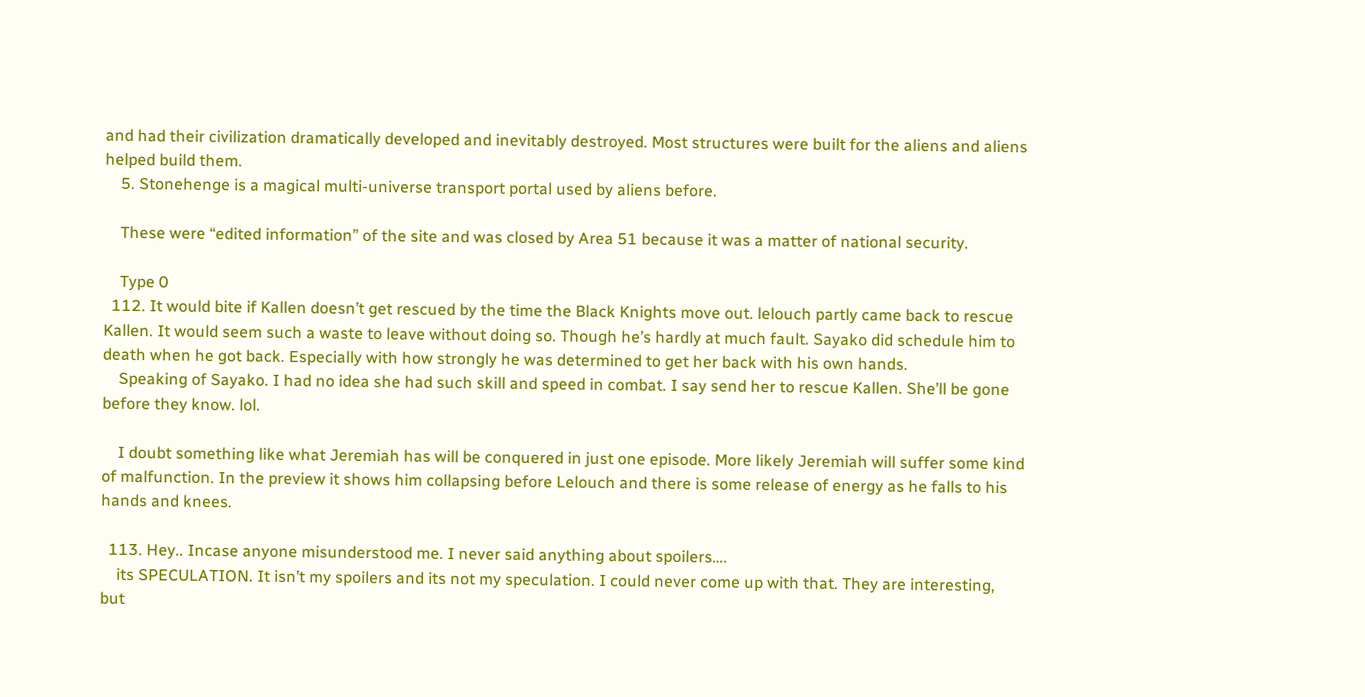and had their civilization dramatically developed and inevitably destroyed. Most structures were built for the aliens and aliens helped build them.
    5. Stonehenge is a magical multi-universe transport portal used by aliens before.

    These were “edited information” of the site and was closed by Area 51 because it was a matter of national security.

    Type 0
  112. It would bite if Kallen doesn’t get rescued by the time the Black Knights move out. lelouch partly came back to rescue Kallen. It would seem such a waste to leave without doing so. Though he’s hardly at much fault. Sayako did schedule him to death when he got back. Especially with how strongly he was determined to get her back with his own hands.
    Speaking of Sayako. I had no idea she had such skill and speed in combat. I say send her to rescue Kallen. She’ll be gone before they know. lol.

    I doubt something like what Jeremiah has will be conquered in just one episode. More likely Jeremiah will suffer some kind of malfunction. In the preview it shows him collapsing before Lelouch and there is some release of energy as he falls to his hands and knees.

  113. Hey.. Incase anyone misunderstood me. I never said anything about spoilers….
    its SPECULATION. It isn’t my spoilers and its not my speculation. I could never come up with that. They are interesting, but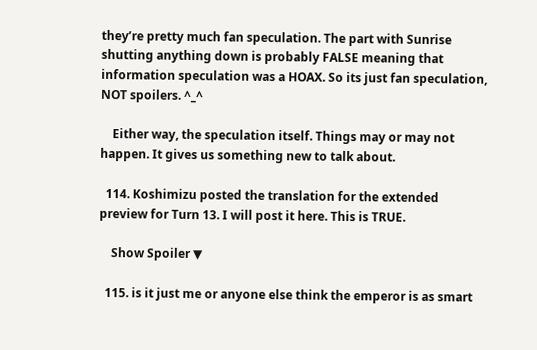they’re pretty much fan speculation. The part with Sunrise shutting anything down is probably FALSE meaning that information speculation was a HOAX. So its just fan speculation, NOT spoilers. ^_^

    Either way, the speculation itself. Things may or may not happen. It gives us something new to talk about.

  114. Koshimizu posted the translation for the extended preview for Turn 13. I will post it here. This is TRUE.

    Show Spoiler ▼

  115. is it just me or anyone else think the emperor is as smart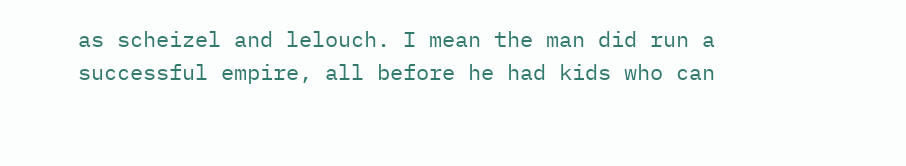as scheizel and lelouch. I mean the man did run a successful empire, all before he had kids who can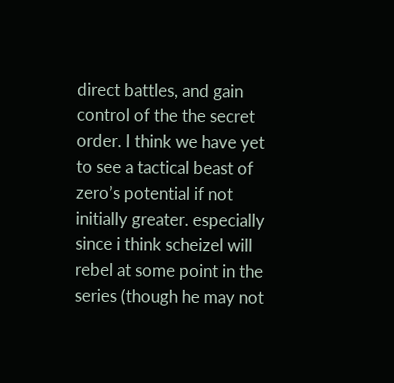direct battles, and gain control of the the secret order. I think we have yet to see a tactical beast of zero’s potential if not initially greater. especially since i think scheizel will rebel at some point in the series (though he may not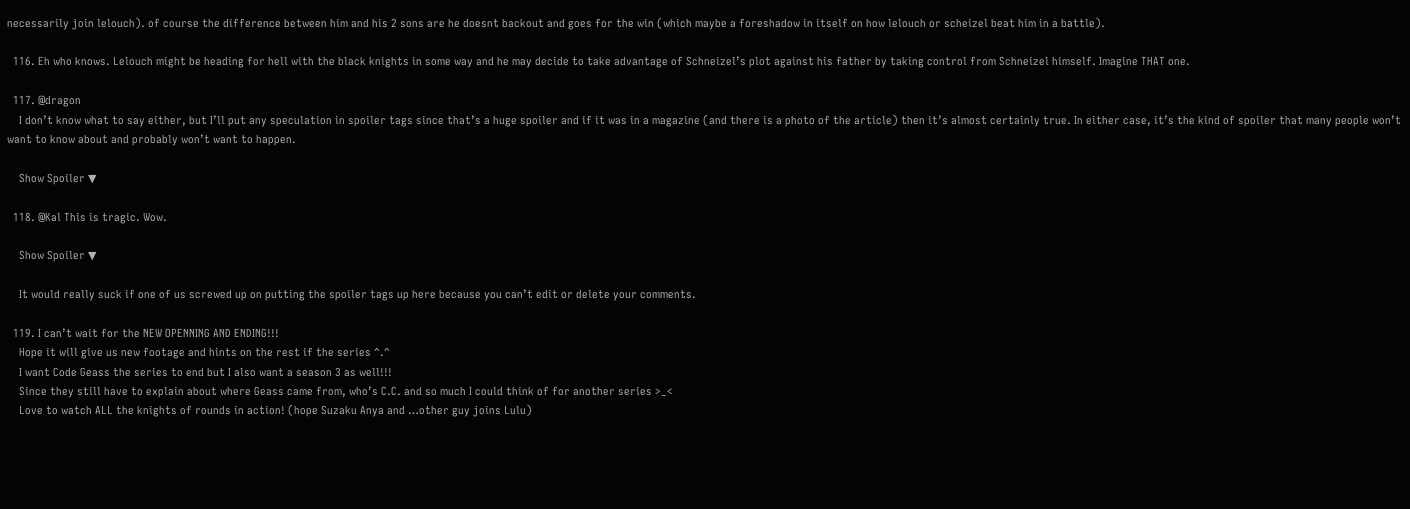necessarily join lelouch). of course the difference between him and his 2 sons are he doesnt backout and goes for the win (which maybe a foreshadow in itself on how lelouch or scheizel beat him in a battle).

  116. Eh who knows. Lelouch might be heading for hell with the black knights in some way and he may decide to take advantage of Schneizel’s plot against his father by taking control from Schneizel himself. Imagine THAT one.

  117. @dragon
    I don’t know what to say either, but I’ll put any speculation in spoiler tags since that’s a huge spoiler and if it was in a magazine (and there is a photo of the article) then it’s almost certainly true. In either case, it’s the kind of spoiler that many people won’t want to know about and probably won’t want to happen.

    Show Spoiler ▼

  118. @Kal This is tragic. Wow.

    Show Spoiler ▼

    It would really suck if one of us screwed up on putting the spoiler tags up here because you can’t edit or delete your comments.

  119. I can’t wait for the NEW OPENNING AND ENDING!!!
    Hope it will give us new footage and hints on the rest if the series ^.^
    I want Code Geass the series to end but I also want a season 3 as well!!!
    Since they still have to explain about where Geass came from, who’s C.C. and so much I could think of for another series >_<
    Love to watch ALL the knights of rounds in action! (hope Suzaku Anya and …other guy joins Lulu)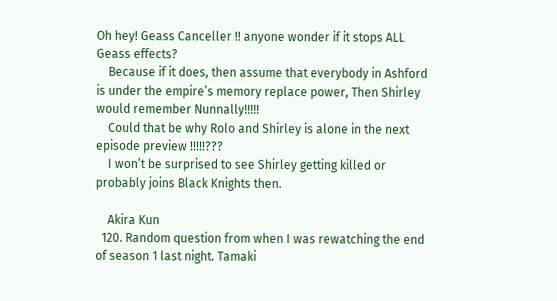Oh hey! Geass Canceller !! anyone wonder if it stops ALL Geass effects?
    Because if it does, then assume that everybody in Ashford is under the empire’s memory replace power, Then Shirley would remember Nunnally!!!!!
    Could that be why Rolo and Shirley is alone in the next episode preview !!!!!???
    I won’t be surprised to see Shirley getting killed or probably joins Black Knights then.

    Akira Kun
  120. Random question from when I was rewatching the end of season 1 last night. Tamaki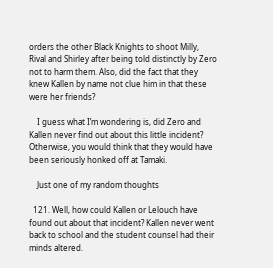orders the other Black Knights to shoot Milly, Rival and Shirley after being told distinctly by Zero not to harm them. Also, did the fact that they knew Kallen by name not clue him in that these were her friends?

    I guess what I’m wondering is, did Zero and Kallen never find out about this little incident? Otherwise, you would think that they would have been seriously honked off at Tamaki.

    Just one of my random thoughts

  121. Well, how could Kallen or Lelouch have found out about that incident? Kallen never went back to school and the student counsel had their minds altered.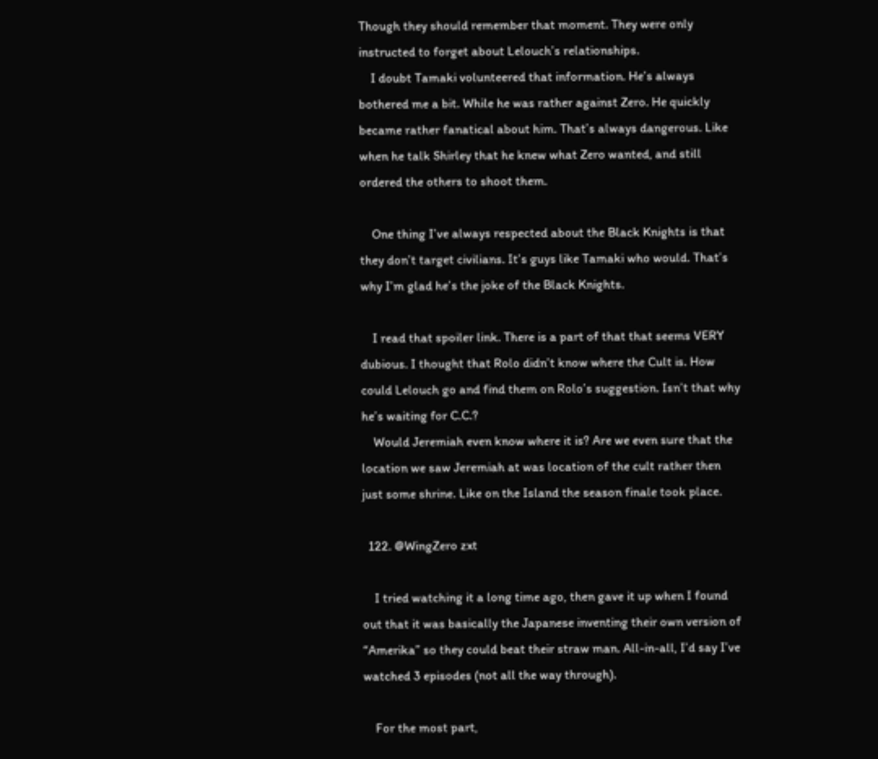Though they should remember that moment. They were only instructed to forget about Lelouch’s relationships.
    I doubt Tamaki volunteered that information. He’s always bothered me a bit. While he was rather against Zero. He quickly became rather fanatical about him. That’s always dangerous. Like when he talk Shirley that he knew what Zero wanted, and still ordered the others to shoot them.

    One thing I’ve always respected about the Black Knights is that they don’t target civilians. It’s guys like Tamaki who would. That’s why I’m glad he’s the joke of the Black Knights.

    I read that spoiler link. There is a part of that that seems VERY dubious. I thought that Rolo didn’t know where the Cult is. How could Lelouch go and find them on Rolo’s suggestion. Isn’t that why he’s waiting for C.C.?
    Would Jeremiah even know where it is? Are we even sure that the location we saw Jeremiah at was location of the cult rather then just some shrine. Like on the Island the season finale took place.

  122. @WingZero zxt

    I tried watching it a long time ago, then gave it up when I found out that it was basically the Japanese inventing their own version of “Amerika” so they could beat their straw man. All-in-all, I’d say I’ve watched 3 episodes (not all the way through).

    For the most part,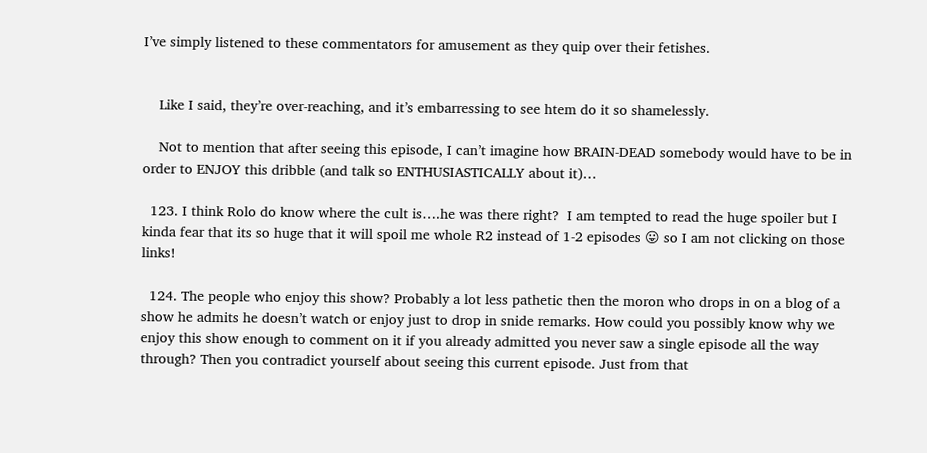I’ve simply listened to these commentators for amusement as they quip over their fetishes.


    Like I said, they’re over-reaching, and it’s embarressing to see htem do it so shamelessly.

    Not to mention that after seeing this episode, I can’t imagine how BRAIN-DEAD somebody would have to be in order to ENJOY this dribble (and talk so ENTHUSIASTICALLY about it)…

  123. I think Rolo do know where the cult is….he was there right?  I am tempted to read the huge spoiler but I kinda fear that its so huge that it will spoil me whole R2 instead of 1-2 episodes 😛 so I am not clicking on those links!

  124. The people who enjoy this show? Probably a lot less pathetic then the moron who drops in on a blog of a show he admits he doesn’t watch or enjoy just to drop in snide remarks. How could you possibly know why we enjoy this show enough to comment on it if you already admitted you never saw a single episode all the way through? Then you contradict yourself about seeing this current episode. Just from that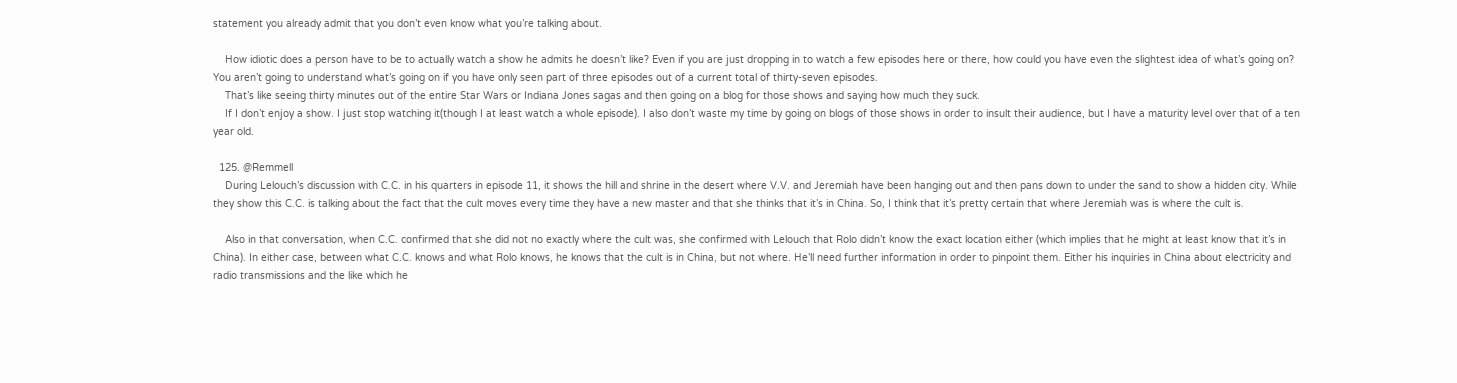statement you already admit that you don’t even know what you’re talking about.

    How idiotic does a person have to be to actually watch a show he admits he doesn’t like? Even if you are just dropping in to watch a few episodes here or there, how could you have even the slightest idea of what’s going on? You aren’t going to understand what’s going on if you have only seen part of three episodes out of a current total of thirty-seven episodes.
    That’s like seeing thirty minutes out of the entire Star Wars or Indiana Jones sagas and then going on a blog for those shows and saying how much they suck.
    If I don’t enjoy a show. I just stop watching it(though I at least watch a whole episode). I also don’t waste my time by going on blogs of those shows in order to insult their audience, but I have a maturity level over that of a ten year old.

  125. @Remmell
    During Lelouch’s discussion with C.C. in his quarters in episode 11, it shows the hill and shrine in the desert where V.V. and Jeremiah have been hanging out and then pans down to under the sand to show a hidden city. While they show this C.C. is talking about the fact that the cult moves every time they have a new master and that she thinks that it’s in China. So, I think that it’s pretty certain that where Jeremiah was is where the cult is.

    Also in that conversation, when C.C. confirmed that she did not no exactly where the cult was, she confirmed with Lelouch that Rolo didn’t know the exact location either (which implies that he might at least know that it’s in China). In either case, between what C.C. knows and what Rolo knows, he knows that the cult is in China, but not where. He’ll need further information in order to pinpoint them. Either his inquiries in China about electricity and radio transmissions and the like which he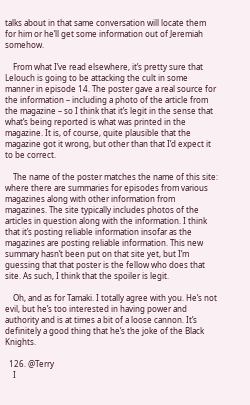talks about in that same conversation will locate them for him or he’ll get some information out of Jeremiah somehow.

    From what I’ve read elsewhere, it’s pretty sure that Lelouch is going to be attacking the cult in some manner in episode 14. The poster gave a real source for the information – including a photo of the article from the magazine – so I think that it’s legit in the sense that what’s being reported is what was printed in the magazine. It is, of course, quite plausible that the magazine got it wrong, but other than that I’d expect it to be correct.

    The name of the poster matches the name of this site: where there are summaries for episodes from various magazines along with other information from magazines. The site typically includes photos of the articles in question along with the information. I think that it’s posting reliable information insofar as the magazines are posting reliable information. This new summary hasn’t been put on that site yet, but I’m guessing that that poster is the fellow who does that site. As such, I think that the spoiler is legit.

    Oh, and as for Tamaki. I totally agree with you. He’s not evil, but he’s too interested in having power and authority and is at times a bit of a loose cannon. It’s definitely a good thing that he’s the joke of the Black Knights.

  126. @Terry
    I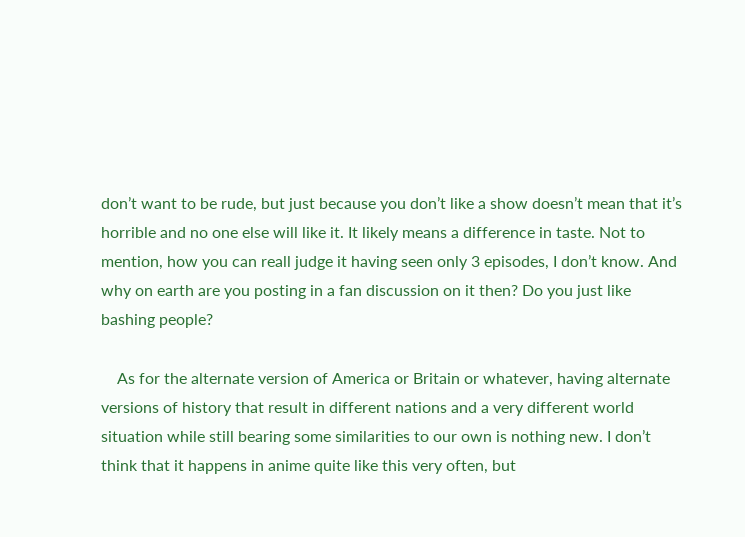don’t want to be rude, but just because you don’t like a show doesn’t mean that it’s horrible and no one else will like it. It likely means a difference in taste. Not to mention, how you can reall judge it having seen only 3 episodes, I don’t know. And why on earth are you posting in a fan discussion on it then? Do you just like bashing people?

    As for the alternate version of America or Britain or whatever, having alternate versions of history that result in different nations and a very different world situation while still bearing some similarities to our own is nothing new. I don’t think that it happens in anime quite like this very often, but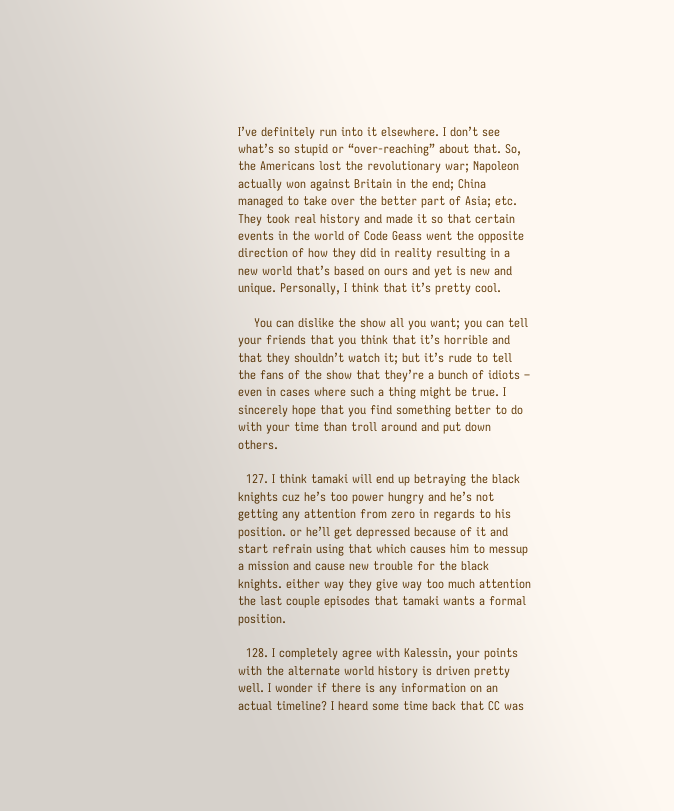I’ve definitely run into it elsewhere. I don’t see what’s so stupid or “over-reaching” about that. So, the Americans lost the revolutionary war; Napoleon actually won against Britain in the end; China managed to take over the better part of Asia; etc. They took real history and made it so that certain events in the world of Code Geass went the opposite direction of how they did in reality resulting in a new world that’s based on ours and yet is new and unique. Personally, I think that it’s pretty cool.

    You can dislike the show all you want; you can tell your friends that you think that it’s horrible and that they shouldn’t watch it; but it’s rude to tell the fans of the show that they’re a bunch of idiots – even in cases where such a thing might be true. I sincerely hope that you find something better to do with your time than troll around and put down others.

  127. I think tamaki will end up betraying the black knights cuz he’s too power hungry and he’s not getting any attention from zero in regards to his position. or he’ll get depressed because of it and start refrain using that which causes him to messup a mission and cause new trouble for the black knights. either way they give way too much attention the last couple episodes that tamaki wants a formal position.

  128. I completely agree with Kalessin, your points with the alternate world history is driven pretty well. I wonder if there is any information on an actual timeline? I heard some time back that CC was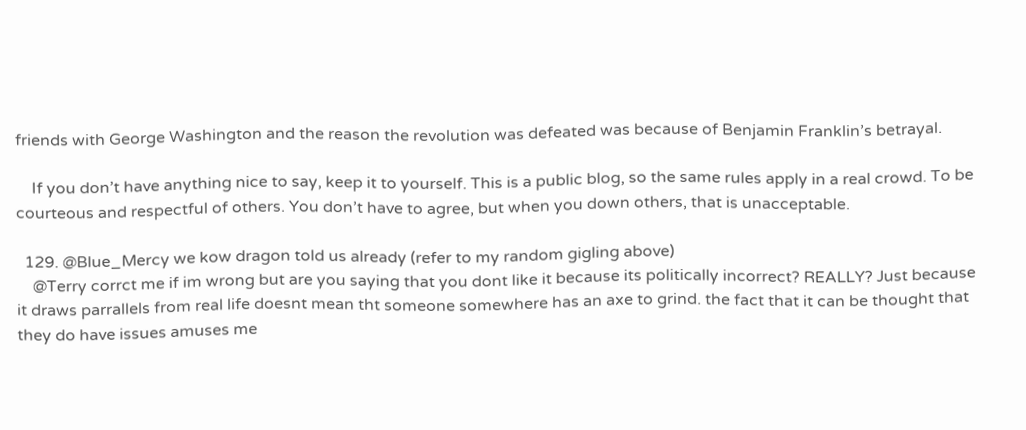friends with George Washington and the reason the revolution was defeated was because of Benjamin Franklin’s betrayal.

    If you don’t have anything nice to say, keep it to yourself. This is a public blog, so the same rules apply in a real crowd. To be courteous and respectful of others. You don’t have to agree, but when you down others, that is unacceptable.

  129. @Blue_Mercy we kow dragon told us already (refer to my random gigling above)
    @Terry corrct me if im wrong but are you saying that you dont like it because its politically incorrect? REALLY? Just because it draws parrallels from real life doesnt mean tht someone somewhere has an axe to grind. the fact that it can be thought that they do have issues amuses me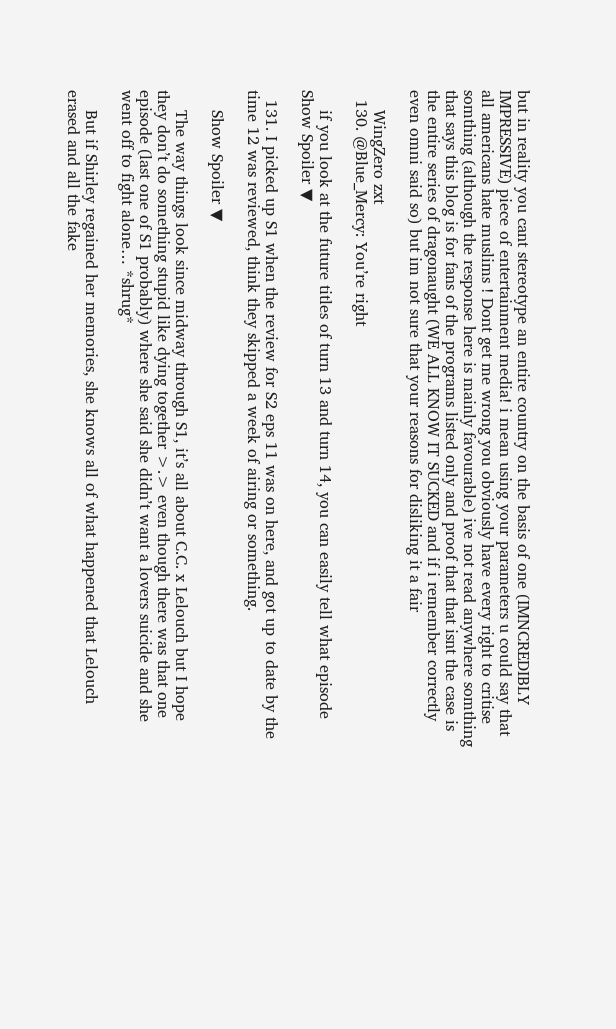but in reality you cant stereotype an entire country on the basis of one (IMNCREDIBLY IMPRESSIVE) piece of entertainment media! i mean using your parameters u could say that all americans hate muslims ! Dont get me wrong you obviously have every right to critise somthing (although the response here is mainly favourable) ive not read anywhere somthing that says this blog is for fans of the programs listed only and proof that that isnt the case is the entire series of dragonaught (WE ALL KNOW IT SUCKED and if i remember correctly even omni said so) but im not sure that your reasons for disliking it a fair

    WingZero zxt
  130. @Blue_Mercy: You’re right

    if you look at the future titles of turn 13 and turn 14, you can easily tell what episode Show Spoiler ▼

  131. I picked up S1 when the review for S2 eps 11 was on here, and got up to date by the time 12 was reviewed, think they skipped a week of airing or something.

    Show Spoiler ▼

    The way things look since midway through S1, it’s all about C.C. x Lelouch but I hope they don’t do something stupid like dying together >.> even though there was that one episode (last one of S1 probably) where she said she didn’t want a lovers suicide and she went off to fight alone… *shrug*

    But if Shirley regained her memories, she knows all of what happened that Lelouch erased and all the fake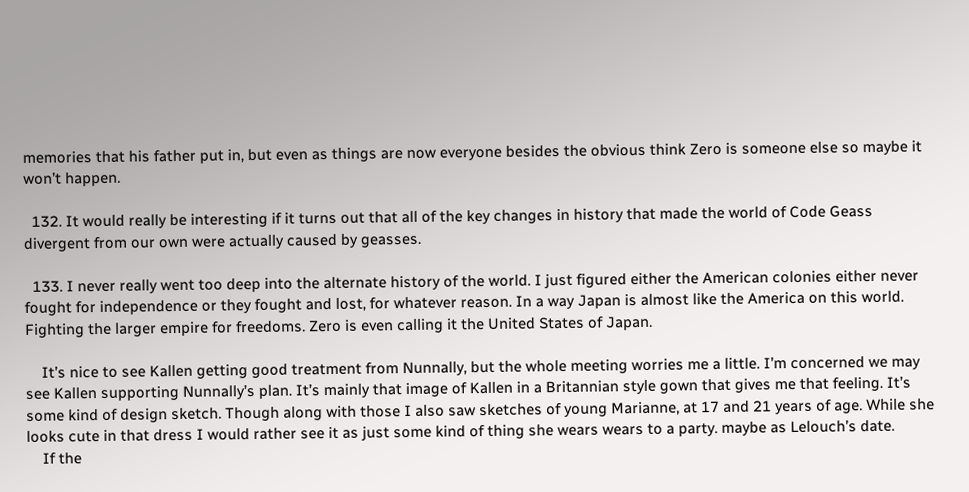memories that his father put in, but even as things are now everyone besides the obvious think Zero is someone else so maybe it won’t happen.

  132. It would really be interesting if it turns out that all of the key changes in history that made the world of Code Geass divergent from our own were actually caused by geasses.

  133. I never really went too deep into the alternate history of the world. I just figured either the American colonies either never fought for independence or they fought and lost, for whatever reason. In a way Japan is almost like the America on this world. Fighting the larger empire for freedoms. Zero is even calling it the United States of Japan.

    It’s nice to see Kallen getting good treatment from Nunnally, but the whole meeting worries me a little. I’m concerned we may see Kallen supporting Nunnally’s plan. It’s mainly that image of Kallen in a Britannian style gown that gives me that feeling. It’s some kind of design sketch. Though along with those I also saw sketches of young Marianne, at 17 and 21 years of age. While she looks cute in that dress I would rather see it as just some kind of thing she wears wears to a party. maybe as Lelouch’s date.
    If the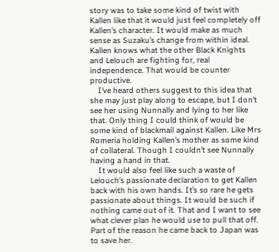story was to take some kind of twist with Kallen like that it would just feel completely off Kallen’s character. It would make as much sense as Suzaku’s change from within ideal. Kallen knows what the other Black Knights and Lelouch are fighting for, real independence. That would be counter productive.
    I’ve heard others suggest to this idea that she may just play along to escape, but I don’t see her using Nunnally and lying to her like that. Only thing I could think of would be some kind of blackmail against Kallen. Like Mrs Romeria holding Kallen’s mother as some kind of collateral. Though I couldn’t see Nunnally having a hand in that.
    It would also feel like such a waste of Lelouch’s passionate declaration to get Kallen back with his own hands. It’s so rare he gets passionate about things. It would be such if nothing came out of it. That and I want to see what clever plan he would use to pull that off. Part of the reason he came back to Japan was to save her.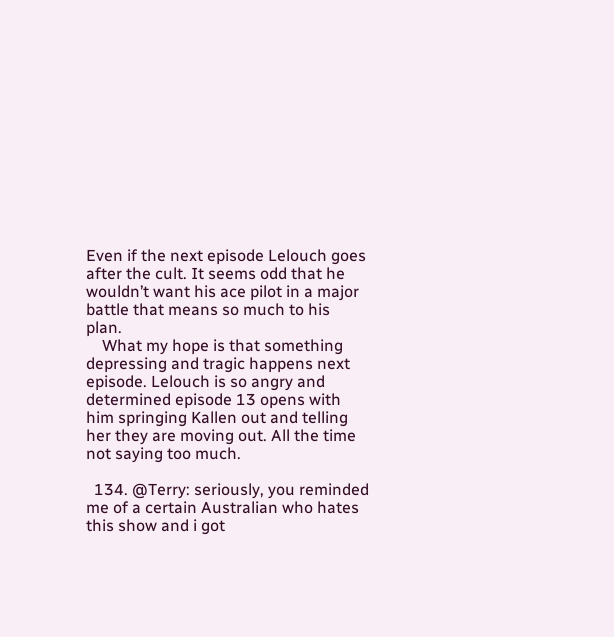Even if the next episode Lelouch goes after the cult. It seems odd that he wouldn’t want his ace pilot in a major battle that means so much to his plan.
    What my hope is that something depressing and tragic happens next episode. Lelouch is so angry and determined episode 13 opens with him springing Kallen out and telling her they are moving out. All the time not saying too much.

  134. @Terry: seriously, you reminded me of a certain Australian who hates this show and i got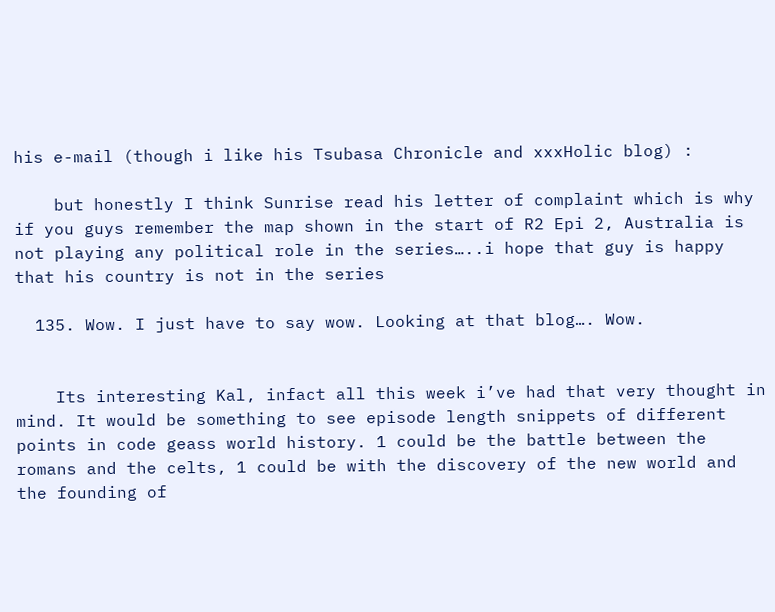his e-mail (though i like his Tsubasa Chronicle and xxxHolic blog) :

    but honestly I think Sunrise read his letter of complaint which is why if you guys remember the map shown in the start of R2 Epi 2, Australia is not playing any political role in the series…..i hope that guy is happy that his country is not in the series

  135. Wow. I just have to say wow. Looking at that blog…. Wow.


    Its interesting Kal, infact all this week i’ve had that very thought in mind. It would be something to see episode length snippets of different points in code geass world history. 1 could be the battle between the romans and the celts, 1 could be with the discovery of the new world and the founding of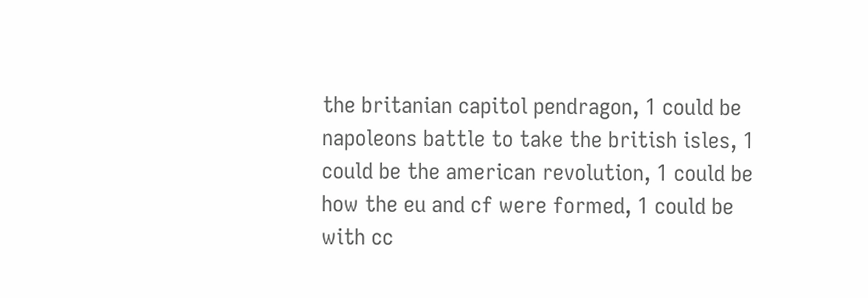the britanian capitol pendragon, 1 could be napoleons battle to take the british isles, 1 could be the american revolution, 1 could be how the eu and cf were formed, 1 could be with cc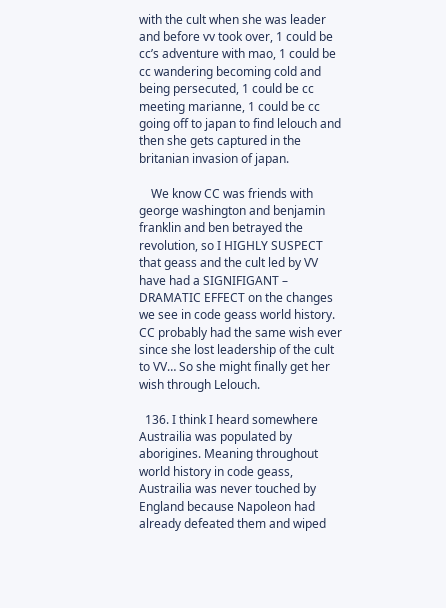with the cult when she was leader and before vv took over, 1 could be cc’s adventure with mao, 1 could be cc wandering becoming cold and being persecuted, 1 could be cc meeting marianne, 1 could be cc going off to japan to find lelouch and then she gets captured in the britanian invasion of japan.

    We know CC was friends with george washington and benjamin franklin and ben betrayed the revolution, so I HIGHLY SUSPECT that geass and the cult led by VV have had a SIGNIFIGANT – DRAMATIC EFFECT on the changes we see in code geass world history. CC probably had the same wish ever since she lost leadership of the cult to VV… So she might finally get her wish through Lelouch.

  136. I think I heard somewhere Austrailia was populated by aborigines. Meaning throughout world history in code geass, Austrailia was never touched by England because Napoleon had already defeated them and wiped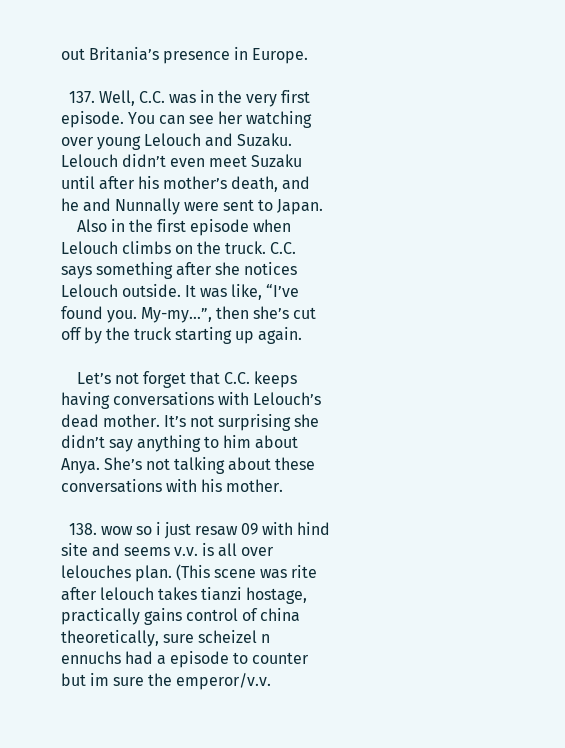out Britania’s presence in Europe.

  137. Well, C.C. was in the very first episode. You can see her watching over young Lelouch and Suzaku. Lelouch didn’t even meet Suzaku until after his mother’s death, and he and Nunnally were sent to Japan.
    Also in the first episode when Lelouch climbs on the truck. C.C. says something after she notices Lelouch outside. It was like, “I’ve found you. My-my…”, then she’s cut off by the truck starting up again.

    Let’s not forget that C.C. keeps having conversations with Lelouch’s dead mother. It’s not surprising she didn’t say anything to him about Anya. She’s not talking about these conversations with his mother.

  138. wow so i just resaw 09 with hind site and seems v.v. is all over lelouches plan. (This scene was rite after lelouch takes tianzi hostage, practically gains control of china theoretically, sure scheizel n ennuchs had a episode to counter but im sure the emperor/v.v.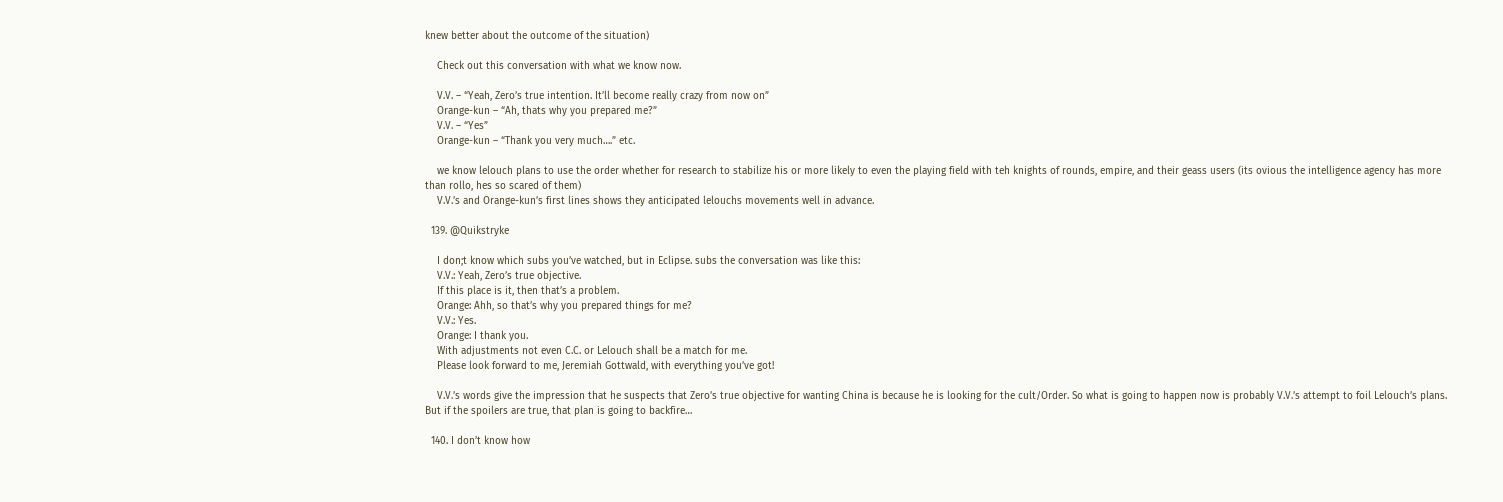knew better about the outcome of the situation)

    Check out this conversation with what we know now.

    V.V. – “Yeah, Zero’s true intention. It’ll become really crazy from now on”
    Orange-kun – “Ah, thats why you prepared me?”
    V.V. – “Yes”
    Orange-kun – “Thank you very much….” etc.

    we know lelouch plans to use the order whether for research to stabilize his or more likely to even the playing field with teh knights of rounds, empire, and their geass users (its ovious the intelligence agency has more than rollo, hes so scared of them)
    V.V.’s and Orange-kun’s first lines shows they anticipated lelouchs movements well in advance.

  139. @Quikstryke

    I don;t know which subs you’ve watched, but in Eclipse. subs the conversation was like this:
    V.V.: Yeah, Zero’s true objective.
    If this place is it, then that’s a problem.
    Orange: Ahh, so that’s why you prepared things for me?
    V.V.: Yes.
    Orange: I thank you.
    With adjustments not even C.C. or Lelouch shall be a match for me.
    Please look forward to me, Jeremiah Gottwald, with everything you’ve got!

    V.V.’s words give the impression that he suspects that Zero’s true objective for wanting China is because he is looking for the cult/Order. So what is going to happen now is probably V.V.’s attempt to foil Lelouch’s plans. But if the spoilers are true, that plan is going to backfire…

  140. I don’t know how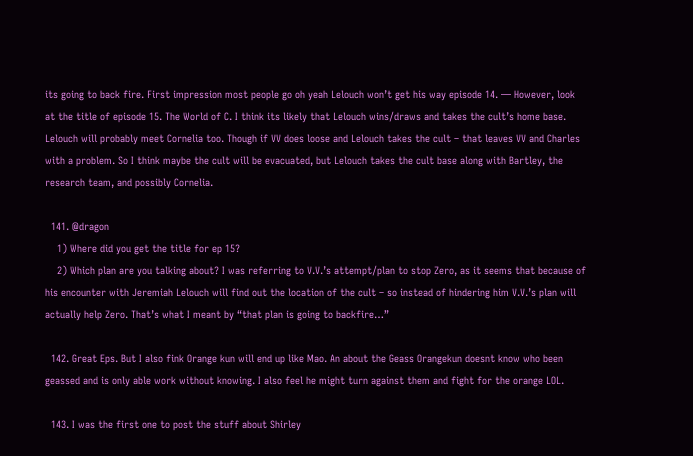its going to back fire. First impression most people go oh yeah Lelouch won’t get his way episode 14. — However, look at the title of episode 15. The World of C. I think its likely that Lelouch wins/draws and takes the cult’s home base. Lelouch will probably meet Cornelia too. Though if VV does loose and Lelouch takes the cult – that leaves VV and Charles with a problem. So I think maybe the cult will be evacuated, but Lelouch takes the cult base along with Bartley, the research team, and possibly Cornelia.

  141. @dragon
    1) Where did you get the title for ep 15?
    2) Which plan are you talking about? I was referring to V.V.’s attempt/plan to stop Zero, as it seems that because of his encounter with Jeremiah Lelouch will find out the location of the cult – so instead of hindering him V.V.’s plan will actually help Zero. That’s what I meant by “that plan is going to backfire…”

  142. Great Eps. But I also fink Orange kun will end up like Mao. An about the Geass Orangekun doesnt know who been geassed and is only able work without knowing. I also feel he might turn against them and fight for the orange LOL.

  143. I was the first one to post the stuff about Shirley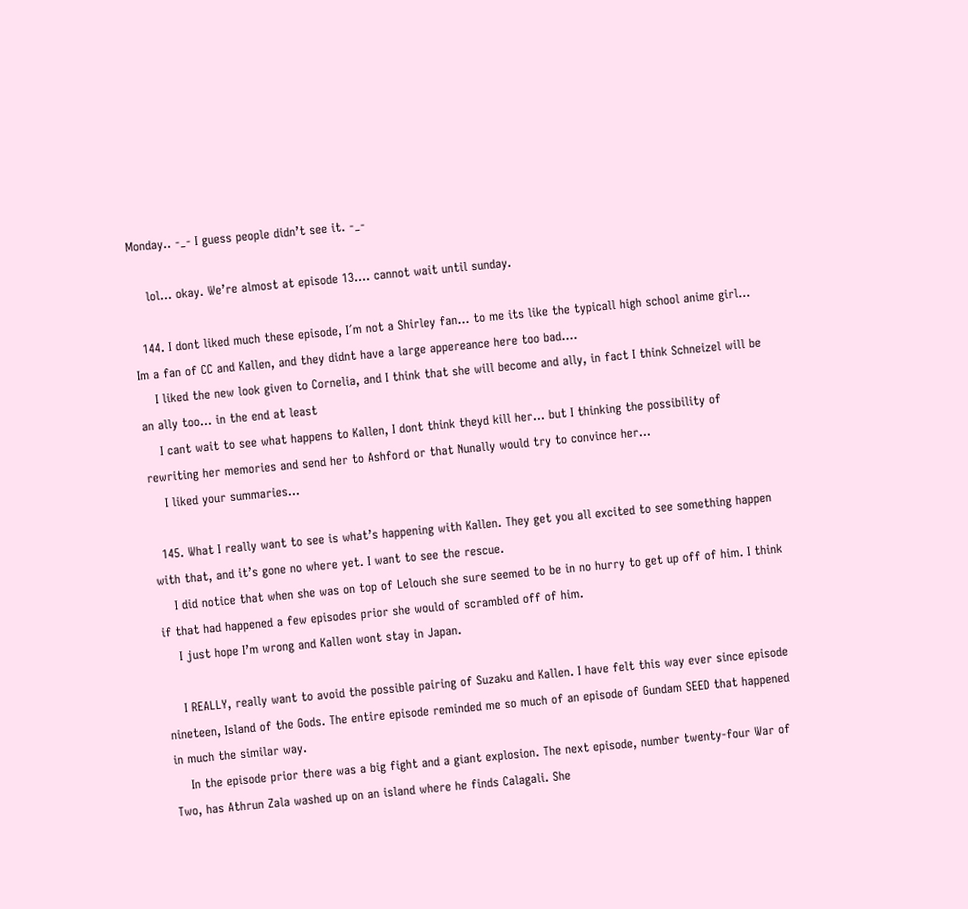Monday.. -_- I guess people didn’t see it. -_-

    lol… okay. We’re almost at episode 13…. cannot wait until sunday.

  144. I dont liked much these episode, I´m not a Shirley fan… to me its like the typicall high school anime girl… Im a fan of CC and Kallen, and they didnt have a large appereance here too bad….
    I liked the new look given to Cornelia, and I think that she will become and ally, in fact I think Schneizel will be an ally too… in the end at least
    I cant wait to see what happens to Kallen, I dont think theyd kill her… but I thinking the possibility of rewriting her memories and send her to Ashford or that Nunally would try to convince her…
    I liked your summaries…

  145. What I really want to see is what’s happening with Kallen. They get you all excited to see something happen with that, and it’s gone no where yet. I want to see the rescue.
    I did notice that when she was on top of Lelouch she sure seemed to be in no hurry to get up off of him. I think if that had happened a few episodes prior she would of scrambled off of him.
    I just hope I’m wrong and Kallen wont stay in Japan.

    I REALLY, really want to avoid the possible pairing of Suzaku and Kallen. I have felt this way ever since episode nineteen, Island of the Gods. The entire episode reminded me so much of an episode of Gundam SEED that happened in much the similar way.
    In the episode prior there was a big fight and a giant explosion. The next episode, number twenty-four War of Two, has Athrun Zala washed up on an island where he finds Calagali. She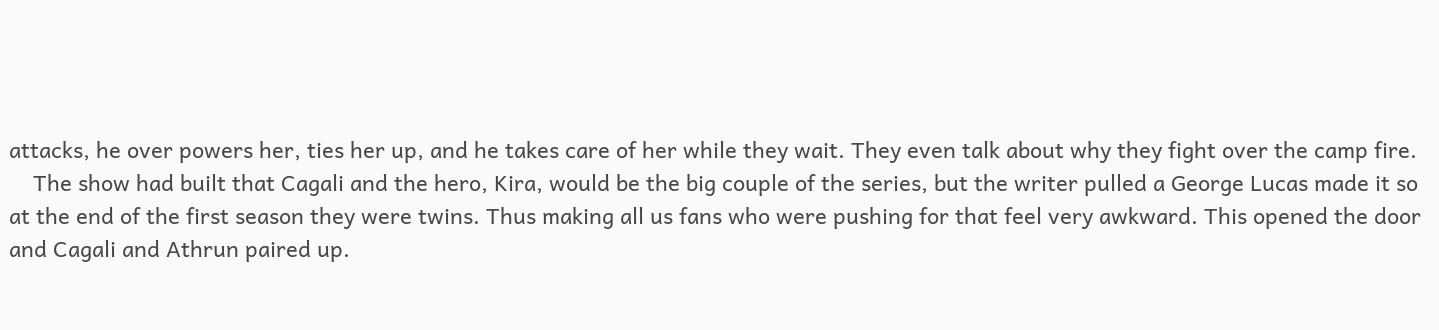attacks, he over powers her, ties her up, and he takes care of her while they wait. They even talk about why they fight over the camp fire.
    The show had built that Cagali and the hero, Kira, would be the big couple of the series, but the writer pulled a George Lucas made it so at the end of the first season they were twins. Thus making all us fans who were pushing for that feel very awkward. This opened the door and Cagali and Athrun paired up.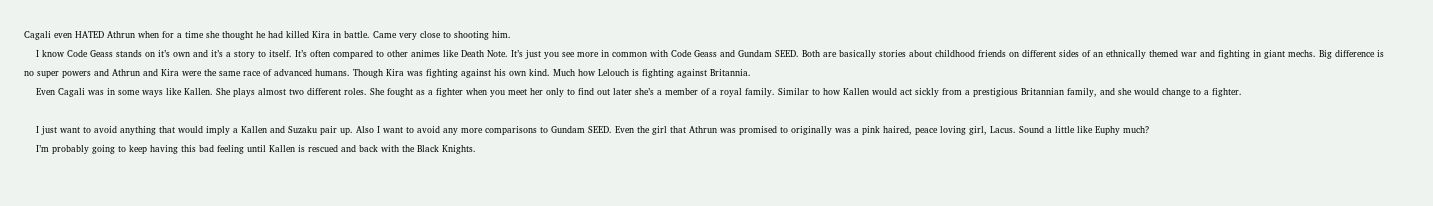Cagali even HATED Athrun when for a time she thought he had killed Kira in battle. Came very close to shooting him.
    I know Code Geass stands on it’s own and it’s a story to itself. It’s often compared to other animes like Death Note. It’s just you see more in common with Code Geass and Gundam SEED. Both are basically stories about childhood friends on different sides of an ethnically themed war and fighting in giant mechs. Big difference is no super powers and Athrun and Kira were the same race of advanced humans. Though Kira was fighting against his own kind. Much how Lelouch is fighting against Britannia.
    Even Cagali was in some ways like Kallen. She plays almost two different roles. She fought as a fighter when you meet her only to find out later she’s a member of a royal family. Similar to how Kallen would act sickly from a prestigious Britannian family, and she would change to a fighter.

    I just want to avoid anything that would imply a Kallen and Suzaku pair up. Also I want to avoid any more comparisons to Gundam SEED. Even the girl that Athrun was promised to originally was a pink haired, peace loving girl, Lacus. Sound a little like Euphy much?
    I’m probably going to keep having this bad feeling until Kallen is rescued and back with the Black Knights.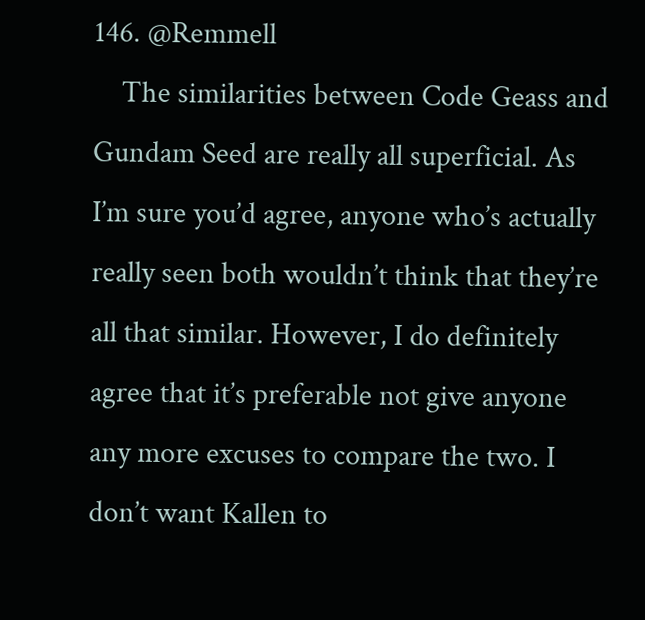146. @Remmell
    The similarities between Code Geass and Gundam Seed are really all superficial. As I’m sure you’d agree, anyone who’s actually really seen both wouldn’t think that they’re all that similar. However, I do definitely agree that it’s preferable not give anyone any more excuses to compare the two. I don’t want Kallen to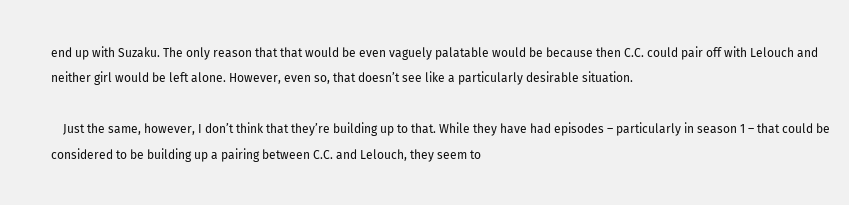end up with Suzaku. The only reason that that would be even vaguely palatable would be because then C.C. could pair off with Lelouch and neither girl would be left alone. However, even so, that doesn’t see like a particularly desirable situation.

    Just the same, however, I don’t think that they’re building up to that. While they have had episodes – particularly in season 1 – that could be considered to be building up a pairing between C.C. and Lelouch, they seem to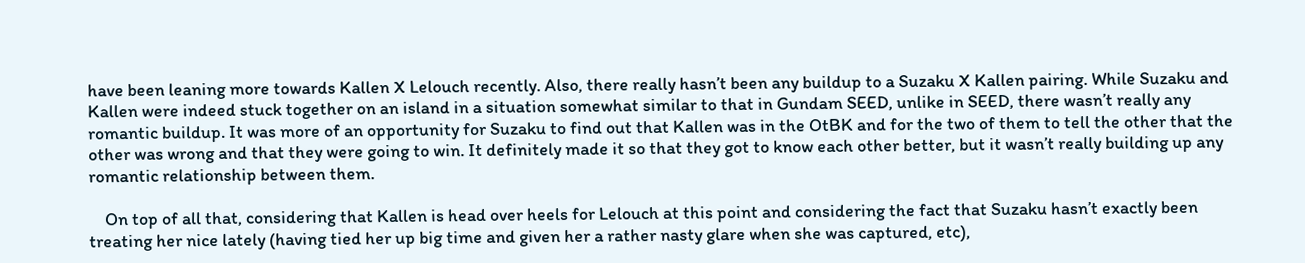have been leaning more towards Kallen X Lelouch recently. Also, there really hasn’t been any buildup to a Suzaku X Kallen pairing. While Suzaku and Kallen were indeed stuck together on an island in a situation somewhat similar to that in Gundam SEED, unlike in SEED, there wasn’t really any romantic buildup. It was more of an opportunity for Suzaku to find out that Kallen was in the OtBK and for the two of them to tell the other that the other was wrong and that they were going to win. It definitely made it so that they got to know each other better, but it wasn’t really building up any romantic relationship between them.

    On top of all that, considering that Kallen is head over heels for Lelouch at this point and considering the fact that Suzaku hasn’t exactly been treating her nice lately (having tied her up big time and given her a rather nasty glare when she was captured, etc),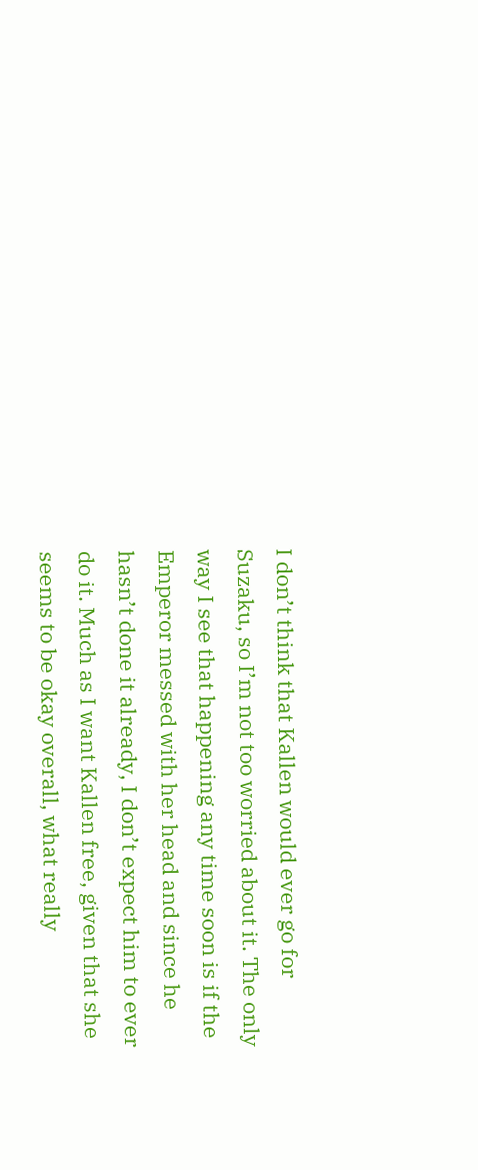I don’t think that Kallen would ever go for Suzaku, so I’m not too worried about it. The only way I see that happening any time soon is if the Emperor messed with her head and since he hasn’t done it already, I don’t expect him to ever do it. Much as I want Kallen free, given that she seems to be okay overall, what really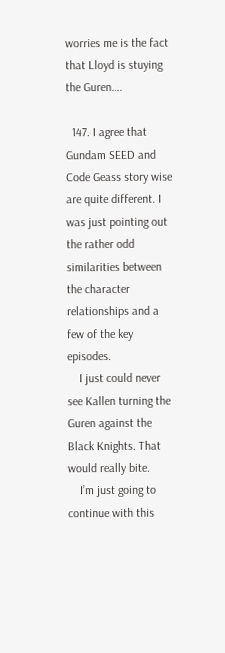worries me is the fact that Lloyd is stuying the Guren….

  147. I agree that Gundam SEED and Code Geass story wise are quite different. I was just pointing out the rather odd similarities between the character relationships and a few of the key episodes.
    I just could never see Kallen turning the Guren against the Black Knights. That would really bite.
    I’m just going to continue with this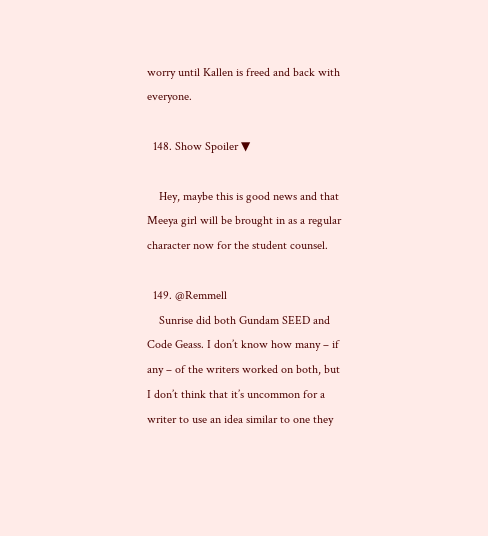worry until Kallen is freed and back with everyone.

  148. Show Spoiler ▼

    Hey, maybe this is good news and that Meeya girl will be brought in as a regular character now for the student counsel.

  149. @Remmell
    Sunrise did both Gundam SEED and Code Geass. I don’t know how many – if any – of the writers worked on both, but I don’t think that it’s uncommon for a writer to use an idea similar to one they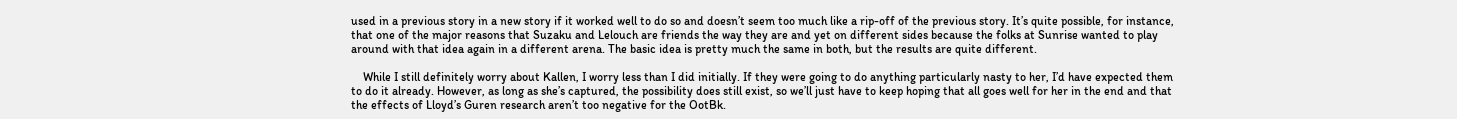used in a previous story in a new story if it worked well to do so and doesn’t seem too much like a rip-off of the previous story. It’s quite possible, for instance, that one of the major reasons that Suzaku and Lelouch are friends the way they are and yet on different sides because the folks at Sunrise wanted to play around with that idea again in a different arena. The basic idea is pretty much the same in both, but the results are quite different.

    While I still definitely worry about Kallen, I worry less than I did initially. If they were going to do anything particularly nasty to her, I’d have expected them to do it already. However, as long as she’s captured, the possibility does still exist, so we’ll just have to keep hoping that all goes well for her in the end and that the effects of Lloyd’s Guren research aren’t too negative for the OotBk.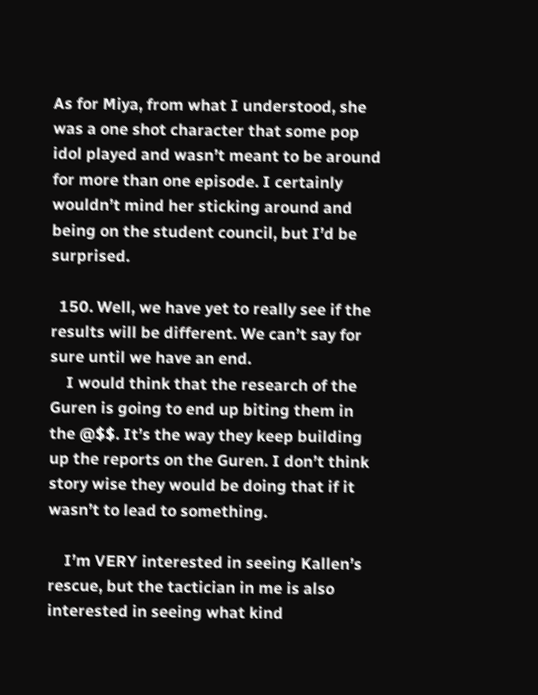As for Miya, from what I understood, she was a one shot character that some pop idol played and wasn’t meant to be around for more than one episode. I certainly wouldn’t mind her sticking around and being on the student council, but I’d be surprised.

  150. Well, we have yet to really see if the results will be different. We can’t say for sure until we have an end.
    I would think that the research of the Guren is going to end up biting them in the @$$. It’s the way they keep building up the reports on the Guren. I don’t think story wise they would be doing that if it wasn’t to lead to something.

    I’m VERY interested in seeing Kallen’s rescue, but the tactician in me is also interested in seeing what kind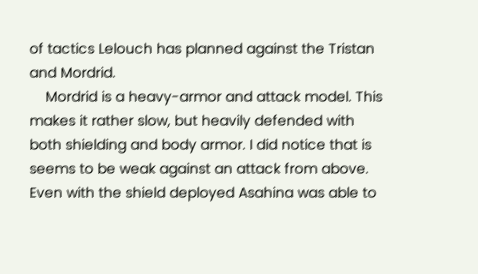of tactics Lelouch has planned against the Tristan and Mordrid.
    Mordrid is a heavy-armor and attack model. This makes it rather slow, but heavily defended with both shielding and body armor. I did notice that is seems to be weak against an attack from above. Even with the shield deployed Asahina was able to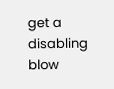get a disabling blow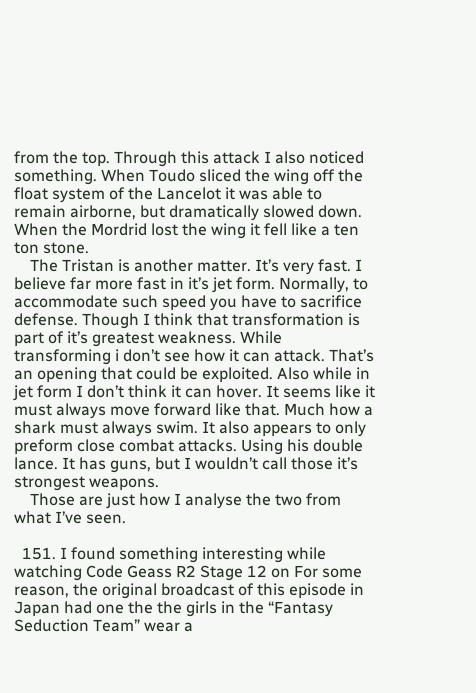from the top. Through this attack I also noticed something. When Toudo sliced the wing off the float system of the Lancelot it was able to remain airborne, but dramatically slowed down. When the Mordrid lost the wing it fell like a ten ton stone.
    The Tristan is another matter. It’s very fast. I believe far more fast in it’s jet form. Normally, to accommodate such speed you have to sacrifice defense. Though I think that transformation is part of it’s greatest weakness. While transforming i don’t see how it can attack. That’s an opening that could be exploited. Also while in jet form I don’t think it can hover. It seems like it must always move forward like that. Much how a shark must always swim. It also appears to only preform close combat attacks. Using his double lance. It has guns, but I wouldn’t call those it’s strongest weapons.
    Those are just how I analyse the two from what I’ve seen.

  151. I found something interesting while watching Code Geass R2 Stage 12 on For some reason, the original broadcast of this episode in Japan had one the the girls in the “Fantasy Seduction Team” wear a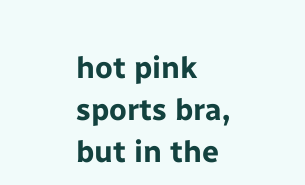hot pink sports bra, but in the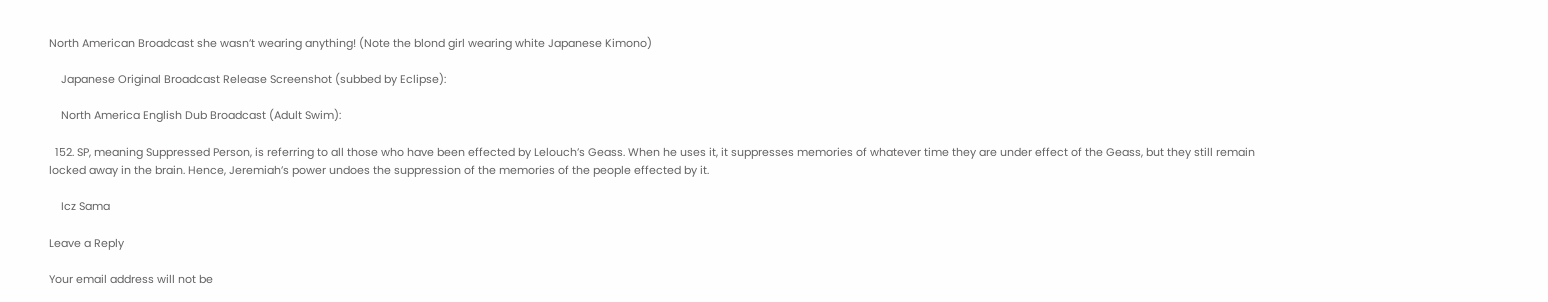North American Broadcast she wasn’t wearing anything! (Note the blond girl wearing white Japanese Kimono)

    Japanese Original Broadcast Release Screenshot (subbed by Eclipse):

    North America English Dub Broadcast (Adult Swim):

  152. SP, meaning Suppressed Person, is referring to all those who have been effected by Lelouch’s Geass. When he uses it, it suppresses memories of whatever time they are under effect of the Geass, but they still remain locked away in the brain. Hence, Jeremiah’s power undoes the suppression of the memories of the people effected by it.

    Icz Sama

Leave a Reply

Your email address will not be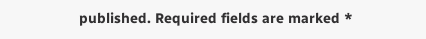published. Required fields are marked *